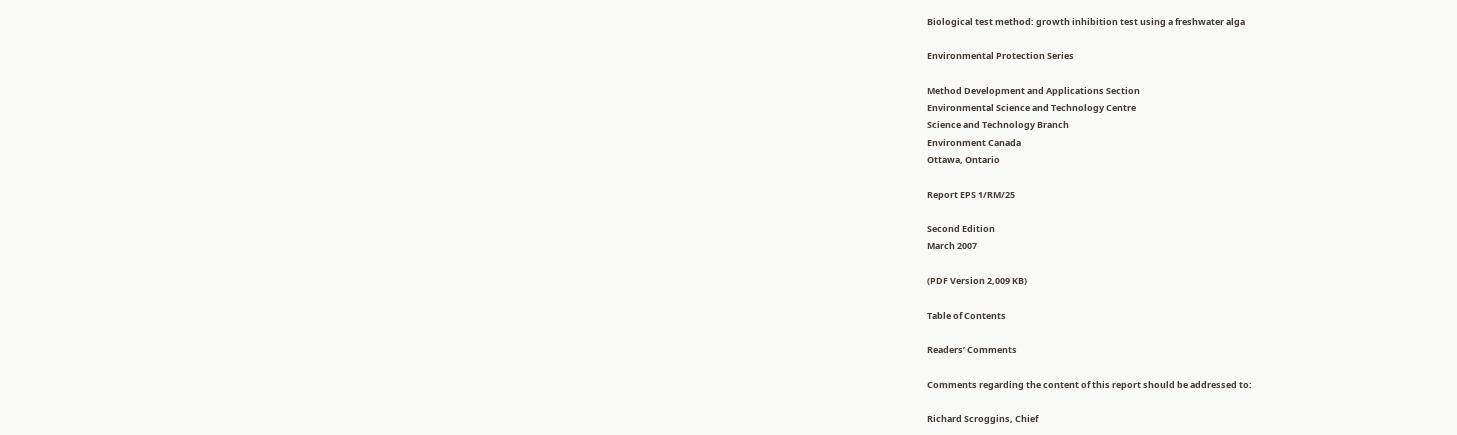Biological test method: growth inhibition test using a freshwater alga

Environmental Protection Series

Method Development and Applications Section
Environmental Science and Technology Centre
Science and Technology Branch
Environment Canada
Ottawa, Ontario

Report EPS 1/RM/25

Second Edition
March 2007

(PDF Version 2,009 KB)

Table of Contents

Readers’ Comments

Comments regarding the content of this report should be addressed to:

Richard Scroggins, Chief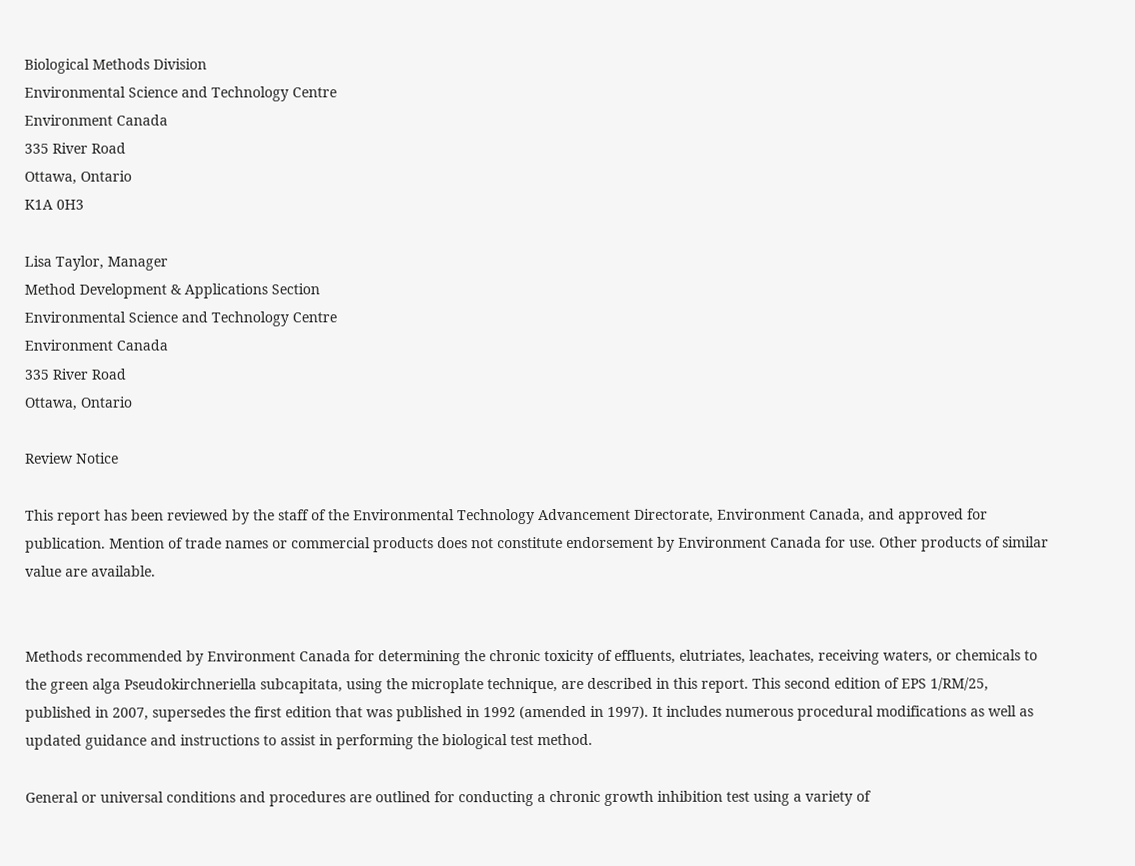Biological Methods Division
Environmental Science and Technology Centre
Environment Canada
335 River Road
Ottawa, Ontario
K1A 0H3

Lisa Taylor, Manager
Method Development & Applications Section
Environmental Science and Technology Centre
Environment Canada
335 River Road
Ottawa, Ontario

Review Notice

This report has been reviewed by the staff of the Environmental Technology Advancement Directorate, Environment Canada, and approved for publication. Mention of trade names or commercial products does not constitute endorsement by Environment Canada for use. Other products of similar value are available.


Methods recommended by Environment Canada for determining the chronic toxicity of effluents, elutriates, leachates, receiving waters, or chemicals to the green alga Pseudokirchneriella subcapitata, using the microplate technique, are described in this report. This second edition of EPS 1/RM/25, published in 2007, supersedes the first edition that was published in 1992 (amended in 1997). It includes numerous procedural modifications as well as updated guidance and instructions to assist in performing the biological test method.

General or universal conditions and procedures are outlined for conducting a chronic growth inhibition test using a variety of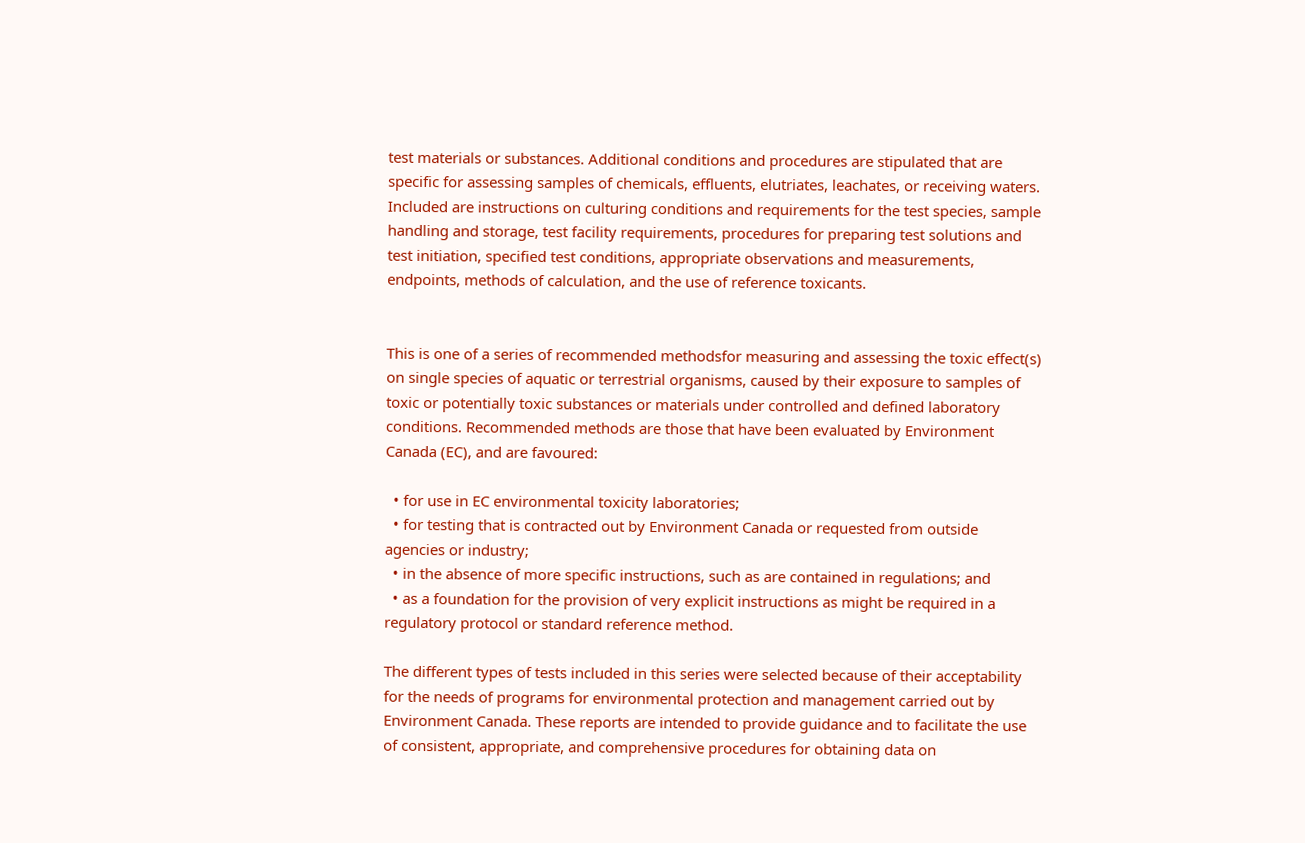test materials or substances. Additional conditions and procedures are stipulated that are specific for assessing samples of chemicals, effluents, elutriates, leachates, or receiving waters. Included are instructions on culturing conditions and requirements for the test species, sample handling and storage, test facility requirements, procedures for preparing test solutions and test initiation, specified test conditions, appropriate observations and measurements, endpoints, methods of calculation, and the use of reference toxicants.


This is one of a series of recommended methodsfor measuring and assessing the toxic effect(s) on single species of aquatic or terrestrial organisms, caused by their exposure to samples of toxic or potentially toxic substances or materials under controlled and defined laboratory conditions. Recommended methods are those that have been evaluated by Environment Canada (EC), and are favoured:

  • for use in EC environmental toxicity laboratories;
  • for testing that is contracted out by Environment Canada or requested from outside agencies or industry;
  • in the absence of more specific instructions, such as are contained in regulations; and
  • as a foundation for the provision of very explicit instructions as might be required in a regulatory protocol or standard reference method.

The different types of tests included in this series were selected because of their acceptability for the needs of programs for environmental protection and management carried out by Environment Canada. These reports are intended to provide guidance and to facilitate the use of consistent, appropriate, and comprehensive procedures for obtaining data on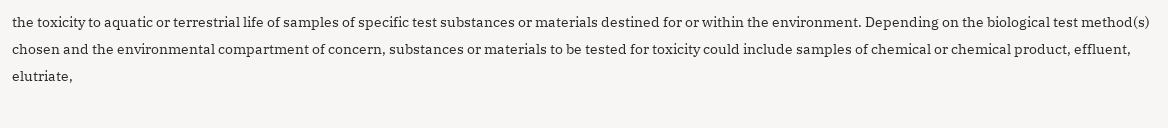the toxicity to aquatic or terrestrial life of samples of specific test substances or materials destined for or within the environment. Depending on the biological test method(s) chosen and the environmental compartment of concern, substances or materials to be tested for toxicity could include samples of chemical or chemical product, effluent, elutriate,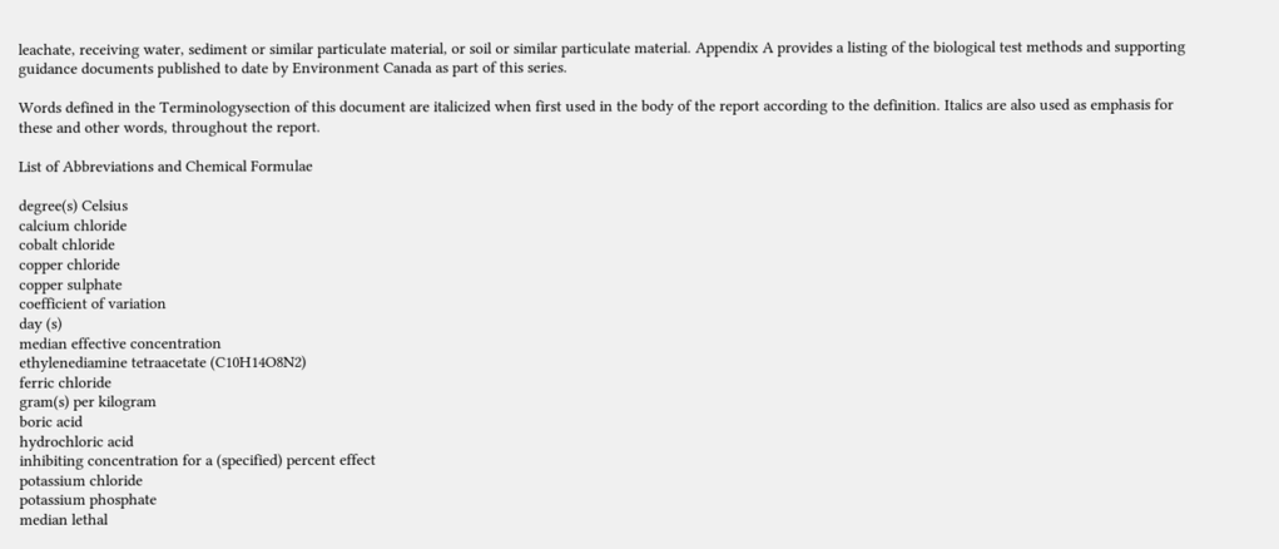leachate, receiving water, sediment or similar particulate material, or soil or similar particulate material. Appendix A provides a listing of the biological test methods and supporting guidance documents published to date by Environment Canada as part of this series.

Words defined in the Terminologysection of this document are italicized when first used in the body of the report according to the definition. Italics are also used as emphasis for these and other words, throughout the report.

List of Abbreviations and Chemical Formulae

degree(s) Celsius
calcium chloride
cobalt chloride
copper chloride
copper sulphate
coefficient of variation
day (s)
median effective concentration
ethylenediamine tetraacetate (C10H14O8N2)
ferric chloride
gram(s) per kilogram
boric acid
hydrochloric acid
inhibiting concentration for a (specified) percent effect
potassium chloride
potassium phosphate
median lethal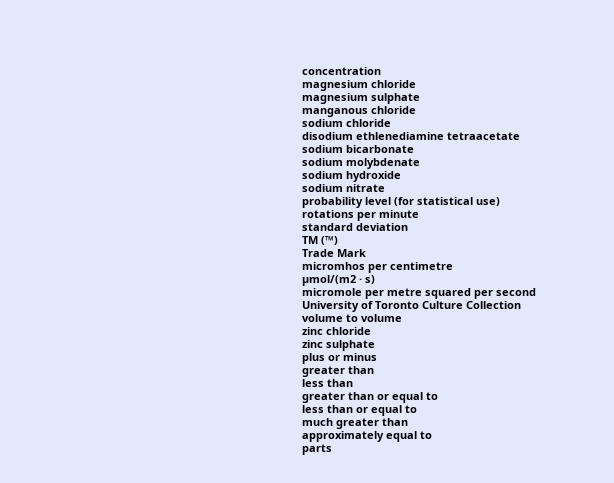concentration
magnesium chloride
magnesium sulphate
manganous chloride
sodium chloride
disodium ethlenediamine tetraacetate
sodium bicarbonate
sodium molybdenate
sodium hydroxide
sodium nitrate
probability level (for statistical use)
rotations per minute
standard deviation
TM (™)
Trade Mark
micromhos per centimetre
µmol/(m2 · s)
micromole per metre squared per second
University of Toronto Culture Collection
volume to volume
zinc chloride
zinc sulphate
plus or minus
greater than
less than
greater than or equal to
less than or equal to
much greater than
approximately equal to
parts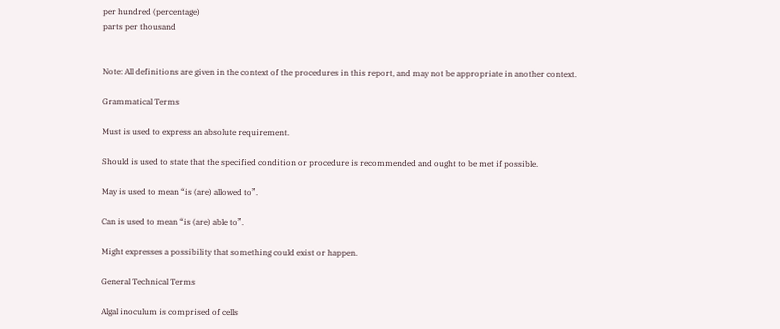per hundred (percentage)
parts per thousand


Note: All definitions are given in the context of the procedures in this report, and may not be appropriate in another context.

Grammatical Terms

Must is used to express an absolute requirement.

Should is used to state that the specified condition or procedure is recommended and ought to be met if possible.

May is used to mean “is (are) allowed to”.

Can is used to mean “is (are) able to”.

Might expresses a possibility that something could exist or happen.

General Technical Terms

Algal inoculum is comprised of cells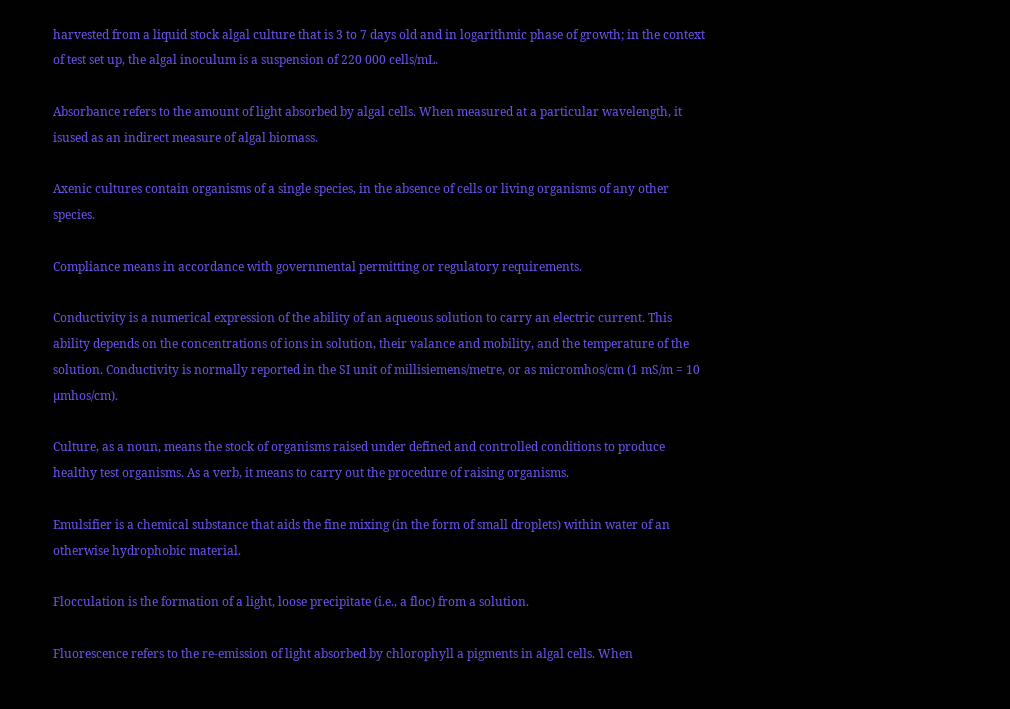harvested from a liquid stock algal culture that is 3 to 7 days old and in logarithmic phase of growth; in the context of test set up, the algal inoculum is a suspension of 220 000 cells/mL.

Absorbance refers to the amount of light absorbed by algal cells. When measured at a particular wavelength, it isused as an indirect measure of algal biomass.

Axenic cultures contain organisms of a single species, in the absence of cells or living organisms of any other species.

Compliance means in accordance with governmental permitting or regulatory requirements.

Conductivity is a numerical expression of the ability of an aqueous solution to carry an electric current. This ability depends on the concentrations of ions in solution, their valance and mobility, and the temperature of the solution. Conductivity is normally reported in the SI unit of millisiemens/metre, or as micromhos/cm (1 mS/m = 10 µmhos/cm).

Culture, as a noun, means the stock of organisms raised under defined and controlled conditions to produce healthy test organisms. As a verb, it means to carry out the procedure of raising organisms.

Emulsifier is a chemical substance that aids the fine mixing (in the form of small droplets) within water of an otherwise hydrophobic material.

Flocculation is the formation of a light, loose precipitate (i.e., a floc) from a solution.

Fluorescence refers to the re-emission of light absorbed by chlorophyll a pigments in algal cells. When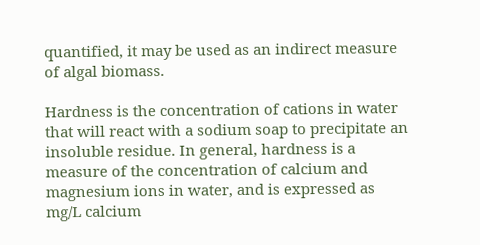quantified, it may be used as an indirect measure of algal biomass.

Hardness is the concentration of cations in water that will react with a sodium soap to precipitate an insoluble residue. In general, hardness is a measure of the concentration of calcium and magnesium ions in water, and is expressed as mg/L calcium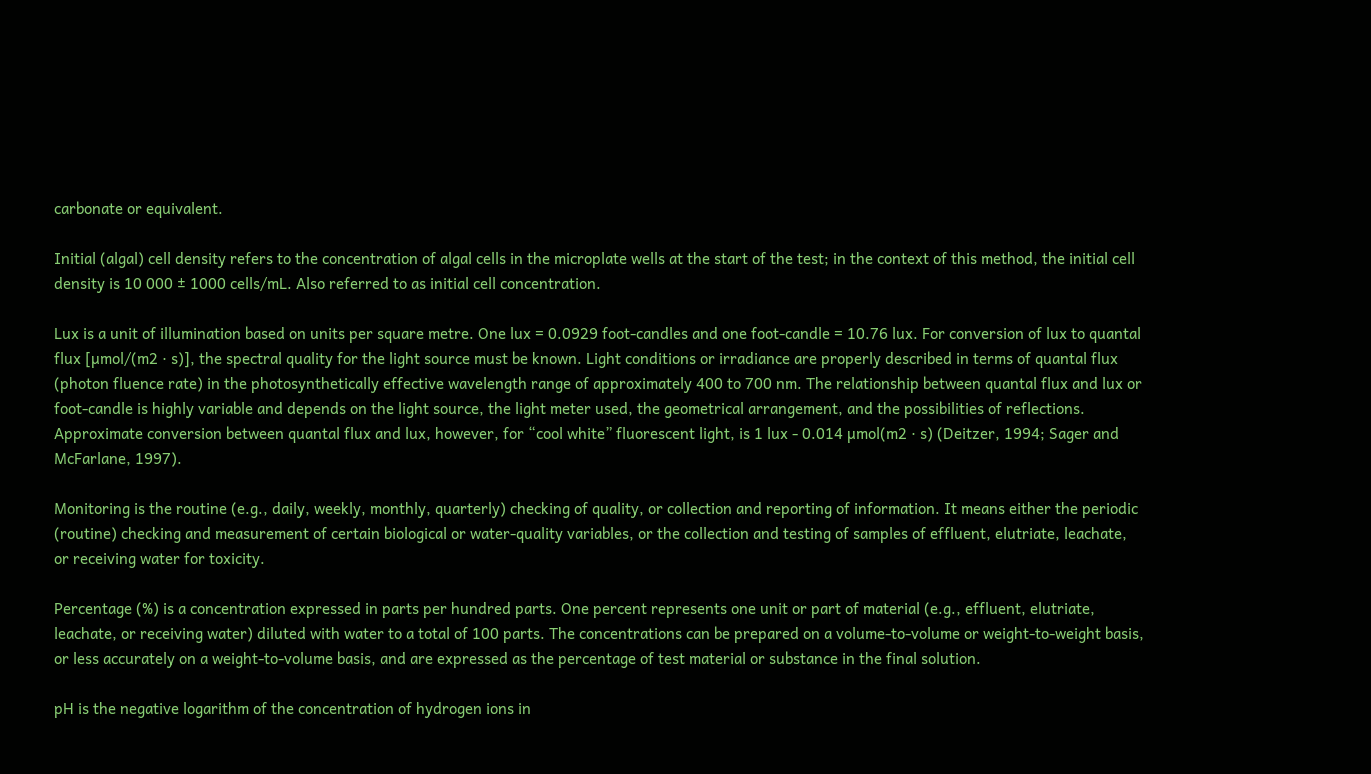carbonate or equivalent.

Initial (algal) cell density refers to the concentration of algal cells in the microplate wells at the start of the test; in the context of this method, the initial cell density is 10 000 ± 1000 cells/mL. Also referred to as initial cell concentration.

Lux is a unit of illumination based on units per square metre. One lux = 0.0929 foot-candles and one foot-candle = 10.76 lux. For conversion of lux to quantal flux [µmol/(m2 · s)], the spectral quality for the light source must be known. Light conditions or irradiance are properly described in terms of quantal flux (photon fluence rate) in the photosynthetically effective wavelength range of approximately 400 to 700 nm. The relationship between quantal flux and lux or foot-candle is highly variable and depends on the light source, the light meter used, the geometrical arrangement, and the possibilities of reflections. Approximate conversion between quantal flux and lux, however, for “cool white” fluorescent light, is 1 lux - 0.014 µmol(m2 · s) (Deitzer, 1994; Sager and McFarlane, 1997).

Monitoring is the routine (e.g., daily, weekly, monthly, quarterly) checking of quality, or collection and reporting of information. It means either the periodic (routine) checking and measurement of certain biological or water-quality variables, or the collection and testing of samples of effluent, elutriate, leachate, or receiving water for toxicity.

Percentage (%) is a concentration expressed in parts per hundred parts. One percent represents one unit or part of material (e.g., effluent, elutriate, leachate, or receiving water) diluted with water to a total of 100 parts. The concentrations can be prepared on a volume-to-volume or weight-to-weight basis, or less accurately on a weight-to-volume basis, and are expressed as the percentage of test material or substance in the final solution.

pH is the negative logarithm of the concentration of hydrogen ions in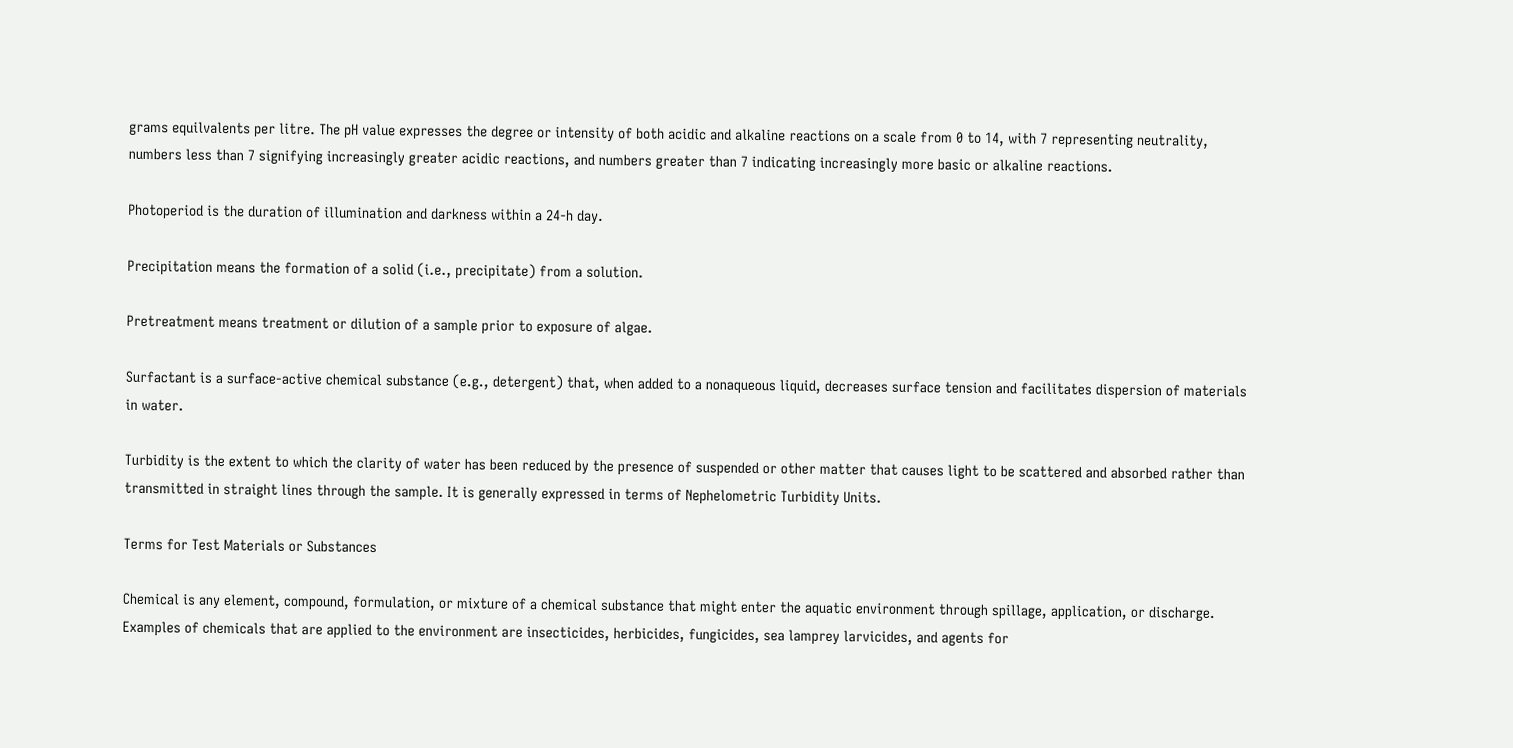grams equilvalents per litre. The pH value expresses the degree or intensity of both acidic and alkaline reactions on a scale from 0 to 14, with 7 representing neutrality, numbers less than 7 signifying increasingly greater acidic reactions, and numbers greater than 7 indicating increasingly more basic or alkaline reactions.

Photoperiod is the duration of illumination and darkness within a 24-h day.

Precipitation means the formation of a solid (i.e., precipitate) from a solution.

Pretreatment means treatment or dilution of a sample prior to exposure of algae.

Surfactant is a surface-active chemical substance (e.g., detergent) that, when added to a nonaqueous liquid, decreases surface tension and facilitates dispersion of materials in water.

Turbidity is the extent to which the clarity of water has been reduced by the presence of suspended or other matter that causes light to be scattered and absorbed rather than transmitted in straight lines through the sample. It is generally expressed in terms of Nephelometric Turbidity Units.

Terms for Test Materials or Substances

Chemical is any element, compound, formulation, or mixture of a chemical substance that might enter the aquatic environment through spillage, application, or discharge. Examples of chemicals that are applied to the environment are insecticides, herbicides, fungicides, sea lamprey larvicides, and agents for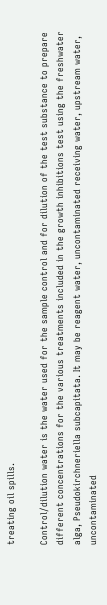treating oil spills.

Control/dilution water is the water used for the sample control and for dilution of the test substance to prepare different concentrations for the various treatments included in the growth inhibitions test using the freshwater alga, Pseudokirchneriella subcapitata. It may be reagent water, uncontaminated receiving water, upstream water, uncontaminated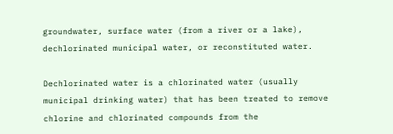groundwater, surface water (from a river or a lake), dechlorinated municipal water, or reconstituted water.

Dechlorinated water is a chlorinated water (usually municipal drinking water) that has been treated to remove chlorine and chlorinated compounds from the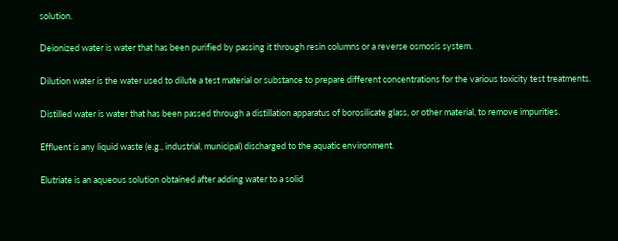solution.

Deionized water is water that has been purified by passing it through resin columns or a reverse osmosis system.

Dilution water is the water used to dilute a test material or substance to prepare different concentrations for the various toxicity test treatments.

Distilled water is water that has been passed through a distillation apparatus of borosilicate glass, or other material, to remove impurities.

Effluent is any liquid waste (e.g., industrial, municipal) discharged to the aquatic environment.

Elutriate is an aqueous solution obtained after adding water to a solid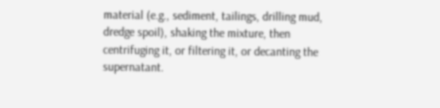material (e.g., sediment, tailings, drilling mud, dredge spoil), shaking the mixture, then centrifuging it, or filtering it, or decanting the supernatant.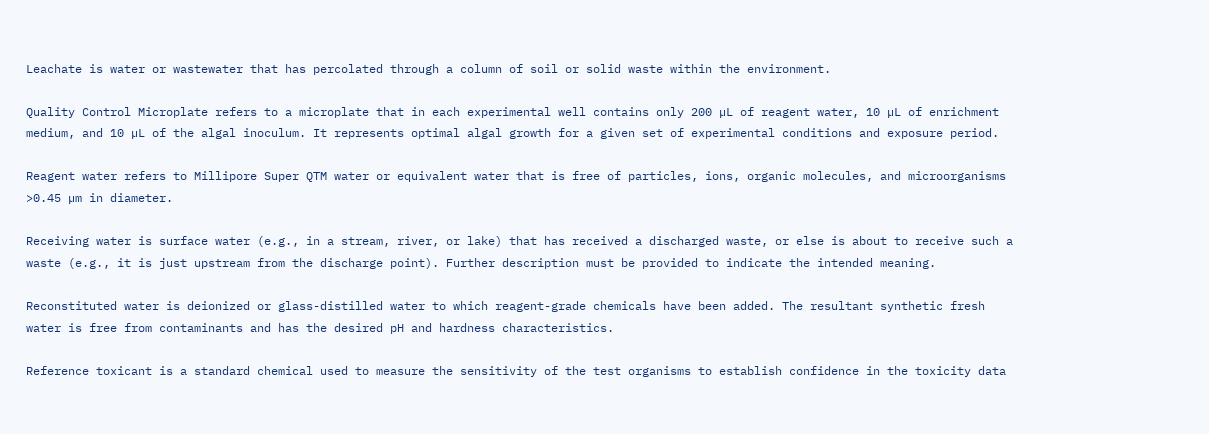Leachate is water or wastewater that has percolated through a column of soil or solid waste within the environment.

Quality Control Microplate refers to a microplate that in each experimental well contains only 200 µL of reagent water, 10 µL of enrichment medium, and 10 µL of the algal inoculum. It represents optimal algal growth for a given set of experimental conditions and exposure period.

Reagent water refers to Millipore Super QTM water or equivalent water that is free of particles, ions, organic molecules, and microorganisms >0.45 µm in diameter.

Receiving water is surface water (e.g., in a stream, river, or lake) that has received a discharged waste, or else is about to receive such a waste (e.g., it is just upstream from the discharge point). Further description must be provided to indicate the intended meaning.

Reconstituted water is deionized or glass-distilled water to which reagent-grade chemicals have been added. The resultant synthetic fresh water is free from contaminants and has the desired pH and hardness characteristics.

Reference toxicant is a standard chemical used to measure the sensitivity of the test organisms to establish confidence in the toxicity data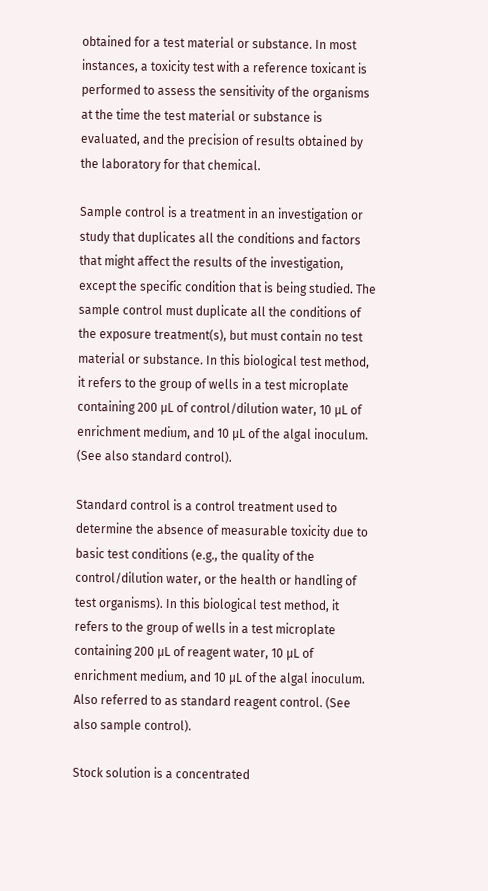obtained for a test material or substance. In most instances, a toxicity test with a reference toxicant is performed to assess the sensitivity of the organisms at the time the test material or substance is evaluated, and the precision of results obtained by the laboratory for that chemical.

Sample control is a treatment in an investigation or study that duplicates all the conditions and factors that might affect the results of the investigation, except the specific condition that is being studied. The sample control must duplicate all the conditions of the exposure treatment(s), but must contain no test material or substance. In this biological test method, it refers to the group of wells in a test microplate containing 200 µL of control/dilution water, 10 µL of enrichment medium, and 10 µL of the algal inoculum. (See also standard control).

Standard control is a control treatment used to determine the absence of measurable toxicity due to basic test conditions (e.g., the quality of the control/dilution water, or the health or handling of test organisms). In this biological test method, it refers to the group of wells in a test microplate containing 200 µL of reagent water, 10 µL of enrichment medium, and 10 µL of the algal inoculum. Also referred to as standard reagent control. (See also sample control).

Stock solution is a concentrated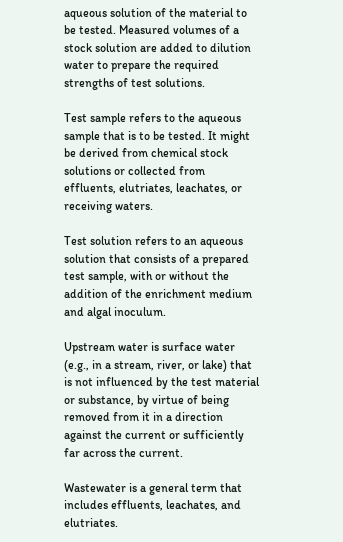aqueous solution of the material to be tested. Measured volumes of a stock solution are added to dilution water to prepare the required strengths of test solutions.

Test sample refers to the aqueous sample that is to be tested. It might be derived from chemical stock solutions or collected from effluents, elutriates, leachates, or receiving waters.

Test solution refers to an aqueous solution that consists of a prepared test sample, with or without the addition of the enrichment medium and algal inoculum.

Upstream water is surface water (e.g., in a stream, river, or lake) that is not influenced by the test material or substance, by virtue of being removed from it in a direction against the current or sufficiently far across the current.

Wastewater is a general term that includes effluents, leachates, and elutriates.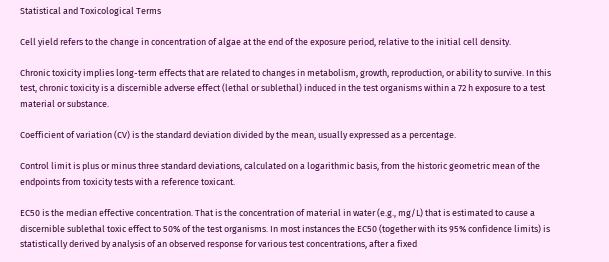Statistical and Toxicological Terms

Cell yield refers to the change in concentration of algae at the end of the exposure period, relative to the initial cell density.

Chronic toxicity implies long-term effects that are related to changes in metabolism, growth, reproduction, or ability to survive. In this test, chronic toxicity is a discernible adverse effect (lethal or sublethal) induced in the test organisms within a 72 h exposure to a test material or substance.

Coefficient of variation (CV) is the standard deviation divided by the mean, usually expressed as a percentage.

Control limit is plus or minus three standard deviations, calculated on a logarithmic basis, from the historic geometric mean of the endpoints from toxicity tests with a reference toxicant.

EC50 is the median effective concentration. That is the concentration of material in water (e.g., mg/L) that is estimated to cause a discernible sublethal toxic effect to 50% of the test organisms. In most instances the EC50 (together with its 95% confidence limits) is statistically derived by analysis of an observed response for various test concentrations, after a fixed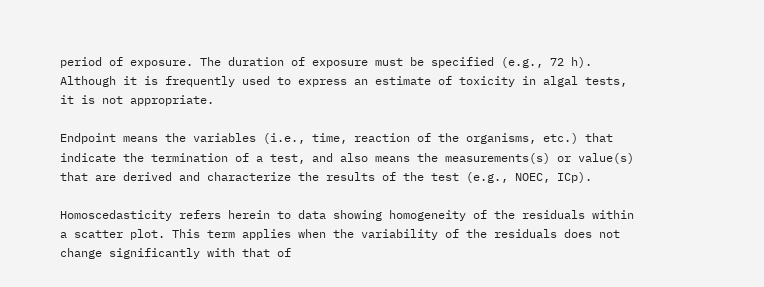period of exposure. The duration of exposure must be specified (e.g., 72 h). Although it is frequently used to express an estimate of toxicity in algal tests, it is not appropriate.

Endpoint means the variables (i.e., time, reaction of the organisms, etc.) that indicate the termination of a test, and also means the measurements(s) or value(s) that are derived and characterize the results of the test (e.g., NOEC, ICp).

Homoscedasticity refers herein to data showing homogeneity of the residuals within a scatter plot. This term applies when the variability of the residuals does not change significantly with that of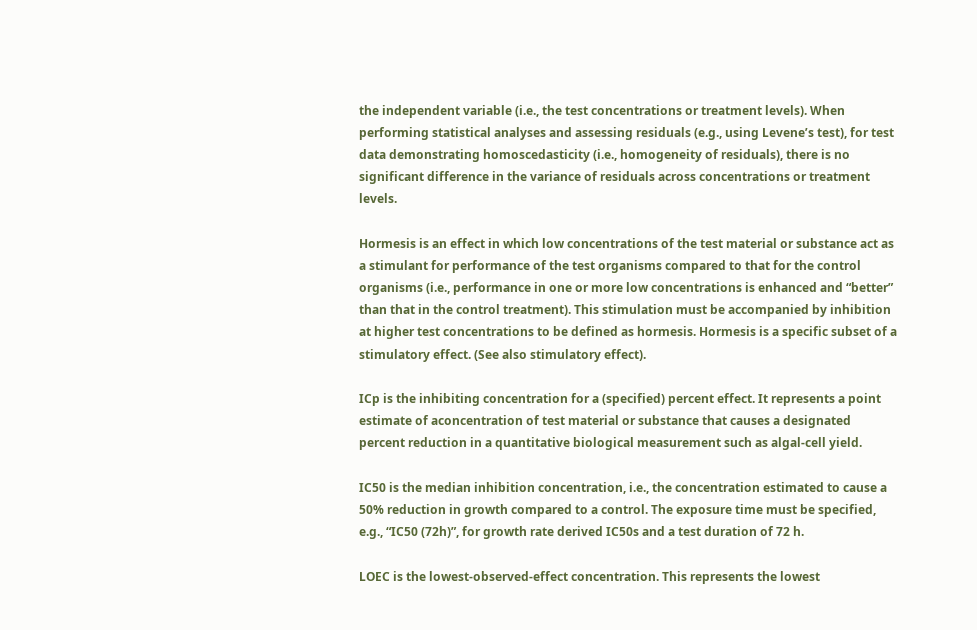the independent variable (i.e., the test concentrations or treatment levels). When performing statistical analyses and assessing residuals (e.g., using Levene’s test), for test data demonstrating homoscedasticity (i.e., homogeneity of residuals), there is no significant difference in the variance of residuals across concentrations or treatment levels.

Hormesis is an effect in which low concentrations of the test material or substance act as a stimulant for performance of the test organisms compared to that for the control organisms (i.e., performance in one or more low concentrations is enhanced and “better” than that in the control treatment). This stimulation must be accompanied by inhibition at higher test concentrations to be defined as hormesis. Hormesis is a specific subset of a stimulatory effect. (See also stimulatory effect).

ICp is the inhibiting concentration for a (specified) percent effect. It represents a point estimate of aconcentration of test material or substance that causes a designated percent reduction in a quantitative biological measurement such as algal-cell yield.

IC50 is the median inhibition concentration, i.e., the concentration estimated to cause a 50% reduction in growth compared to a control. The exposure time must be specified, e.g., “IC50 (72h)”, for growth rate derived IC50s and a test duration of 72 h.

LOEC is the lowest-observed-effect concentration. This represents the lowest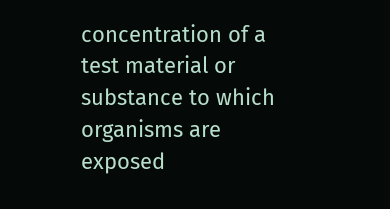concentration of a test material or substance to which organisms are exposed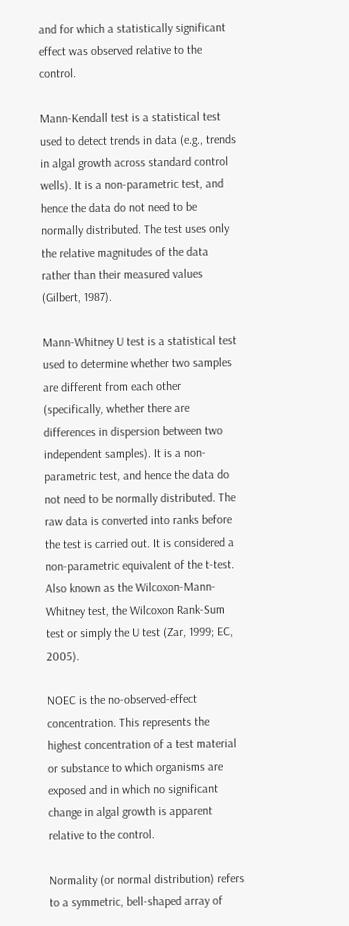and for which a statistically significant effect was observed relative to the control.

Mann-Kendall test is a statistical test used to detect trends in data (e.g., trends in algal growth across standard control wells). It is a non-parametric test, and hence the data do not need to be normally distributed. The test uses only the relative magnitudes of the data rather than their measured values (Gilbert, 1987).

Mann-Whitney U test is a statistical test used to determine whether two samples are different from each other (specifically, whether there are differences in dispersion between two independent samples). It is a non-parametric test, and hence the data do not need to be normally distributed. The raw data is converted into ranks before the test is carried out. It is considered a non-parametric equivalent of the t-test. Also known as the Wilcoxon-Mann-Whitney test, the Wilcoxon Rank-Sum test or simply the U test (Zar, 1999; EC, 2005).

NOEC is the no-observed-effect concentration. This represents the highest concentration of a test material or substance to which organisms are exposed and in which no significant change in algal growth is apparent relative to the control.

Normality (or normal distribution) refers to a symmetric, bell-shaped array of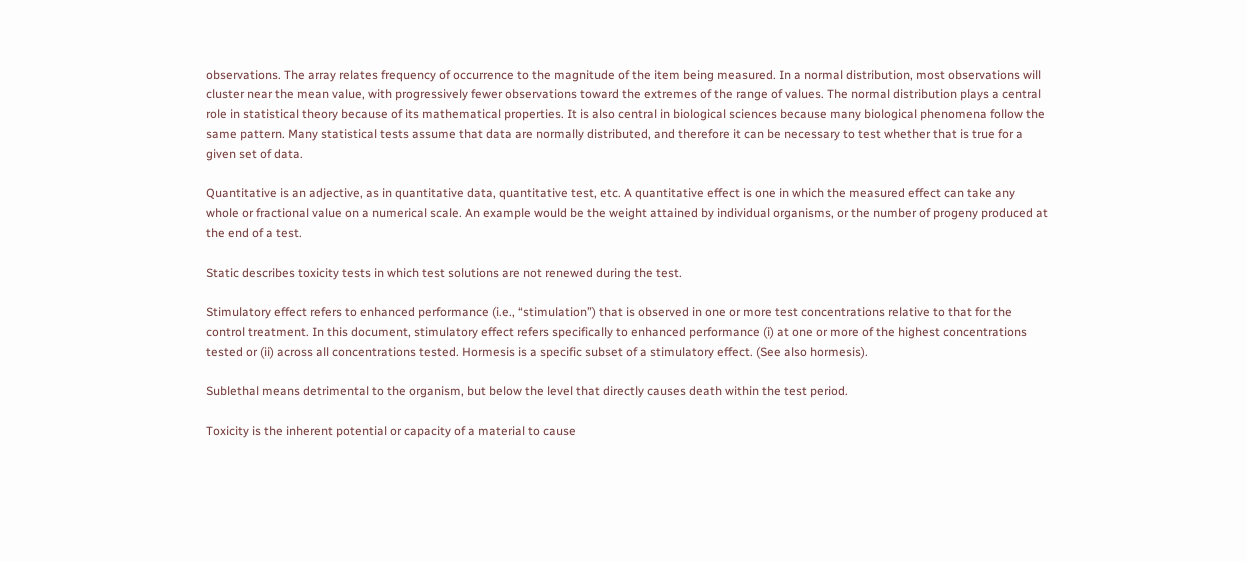observations. The array relates frequency of occurrence to the magnitude of the item being measured. In a normal distribution, most observations will cluster near the mean value, with progressively fewer observations toward the extremes of the range of values. The normal distribution plays a central role in statistical theory because of its mathematical properties. It is also central in biological sciences because many biological phenomena follow the same pattern. Many statistical tests assume that data are normally distributed, and therefore it can be necessary to test whether that is true for a given set of data.

Quantitative is an adjective, as in quantitative data, quantitative test, etc. A quantitative effect is one in which the measured effect can take any whole or fractional value on a numerical scale. An example would be the weight attained by individual organisms, or the number of progeny produced at the end of a test.

Static describes toxicity tests in which test solutions are not renewed during the test.

Stimulatory effect refers to enhanced performance (i.e., “stimulation”) that is observed in one or more test concentrations relative to that for the control treatment. In this document, stimulatory effect refers specifically to enhanced performance (i) at one or more of the highest concentrations tested or (ii) across all concentrations tested. Hormesis is a specific subset of a stimulatory effect. (See also hormesis).

Sublethal means detrimental to the organism, but below the level that directly causes death within the test period.

Toxicity is the inherent potential or capacity of a material to cause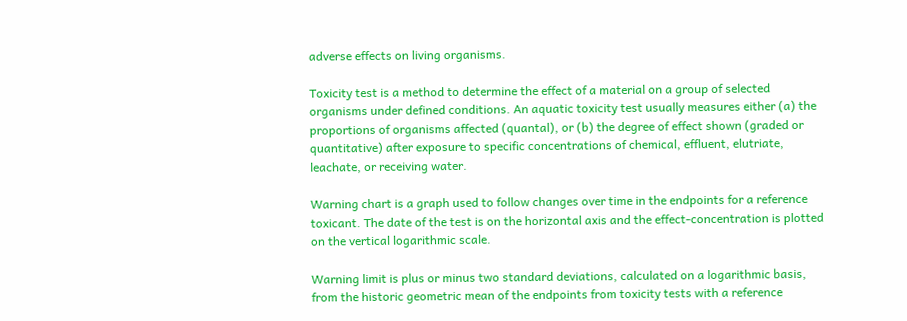adverse effects on living organisms.

Toxicity test is a method to determine the effect of a material on a group of selected organisms under defined conditions. An aquatic toxicity test usually measures either (a) the proportions of organisms affected (quantal), or (b) the degree of effect shown (graded or quantitative) after exposure to specific concentrations of chemical, effluent, elutriate, leachate, or receiving water.

Warning chart is a graph used to follow changes over time in the endpoints for a reference toxicant. The date of the test is on the horizontal axis and the effect-concentration is plotted on the vertical logarithmic scale.

Warning limit is plus or minus two standard deviations, calculated on a logarithmic basis, from the historic geometric mean of the endpoints from toxicity tests with a reference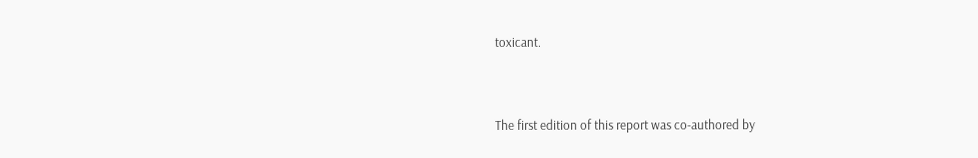toxicant.


The first edition of this report was co-authored by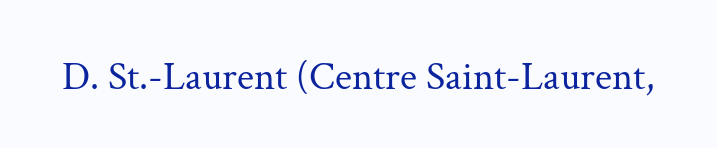D. St.-Laurent (Centre Saint-Laurent,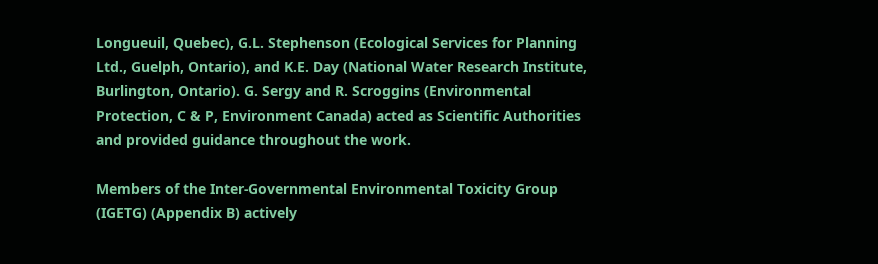Longueuil, Quebec), G.L. Stephenson (Ecological Services for Planning Ltd., Guelph, Ontario), and K.E. Day (National Water Research Institute, Burlington, Ontario). G. Sergy and R. Scroggins (Environmental Protection, C & P, Environment Canada) acted as Scientific Authorities and provided guidance throughout the work.

Members of the Inter-Governmental Environmental Toxicity Group (IGETG) (Appendix B) actively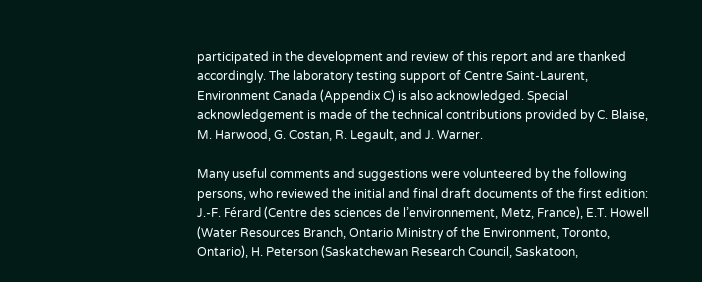participated in the development and review of this report and are thanked accordingly. The laboratory testing support of Centre Saint-Laurent, Environment Canada (Appendix C) is also acknowledged. Special acknowledgement is made of the technical contributions provided by C. Blaise, M. Harwood, G. Costan, R. Legault, and J. Warner.

Many useful comments and suggestions were volunteered by the following persons, who reviewed the initial and final draft documents of the first edition: J.-F. Férard (Centre des sciences de l’environnement, Metz, France), E.T. Howell (Water Resources Branch, Ontario Ministry of the Environment, Toronto, Ontario), H. Peterson (Saskatchewan Research Council, Saskatoon,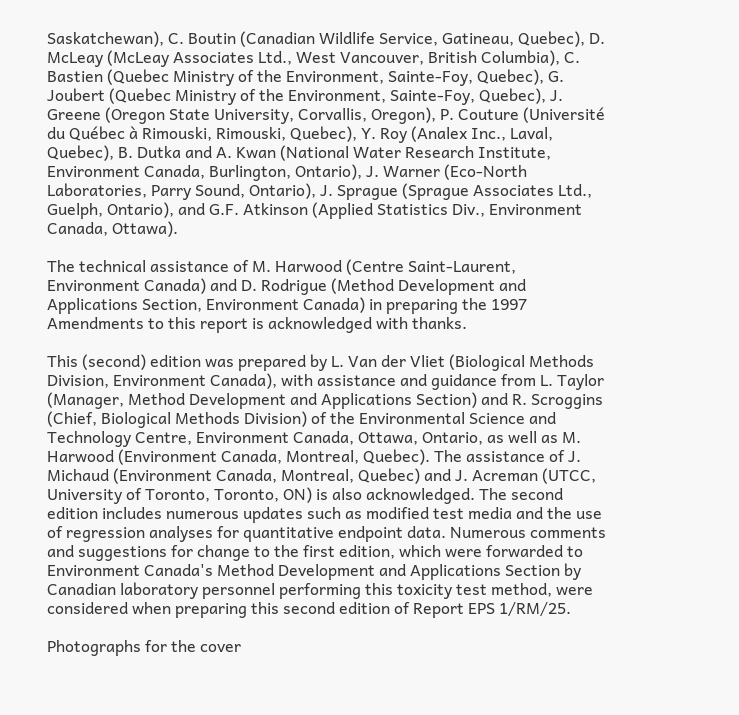Saskatchewan), C. Boutin (Canadian Wildlife Service, Gatineau, Quebec), D. McLeay (McLeay Associates Ltd., West Vancouver, British Columbia), C. Bastien (Quebec Ministry of the Environment, Sainte-Foy, Quebec), G. Joubert (Quebec Ministry of the Environment, Sainte-Foy, Quebec), J. Greene (Oregon State University, Corvallis, Oregon), P. Couture (Université du Québec à Rimouski, Rimouski, Quebec), Y. Roy (Analex Inc., Laval, Quebec), B. Dutka and A. Kwan (National Water Research Institute, Environment Canada, Burlington, Ontario), J. Warner (Eco-North Laboratories, Parry Sound, Ontario), J. Sprague (Sprague Associates Ltd., Guelph, Ontario), and G.F. Atkinson (Applied Statistics Div., Environment Canada, Ottawa).

The technical assistance of M. Harwood (Centre Saint-Laurent, Environment Canada) and D. Rodrigue (Method Development and Applications Section, Environment Canada) in preparing the 1997 Amendments to this report is acknowledged with thanks.

This (second) edition was prepared by L. Van der Vliet (Biological Methods Division, Environment Canada), with assistance and guidance from L. Taylor (Manager, Method Development and Applications Section) and R. Scroggins (Chief, Biological Methods Division) of the Environmental Science and Technology Centre, Environment Canada, Ottawa, Ontario, as well as M. Harwood (Environment Canada, Montreal, Quebec). The assistance of J. Michaud (Environment Canada, Montreal, Quebec) and J. Acreman (UTCC, University of Toronto, Toronto, ON) is also acknowledged. The second edition includes numerous updates such as modified test media and the use of regression analyses for quantitative endpoint data. Numerous comments and suggestions for change to the first edition, which were forwarded to Environment Canada's Method Development and Applications Section by Canadian laboratory personnel performing this toxicity test method, were considered when preparing this second edition of Report EPS 1/RM/25.

Photographs for the cover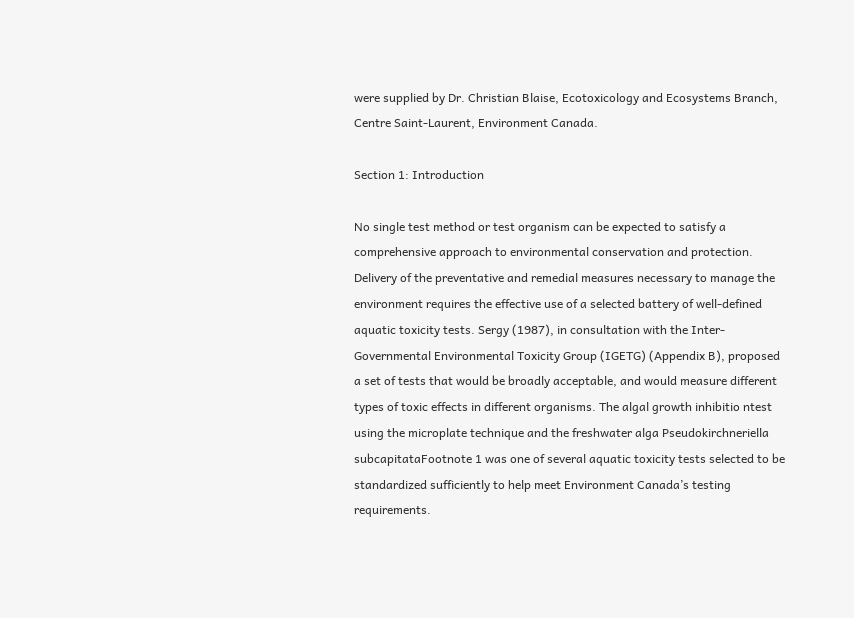were supplied by Dr. Christian Blaise, Ecotoxicology and Ecosystems Branch, Centre Saint-Laurent, Environment Canada.

Section 1: Introduction

No single test method or test organism can be expected to satisfy a comprehensive approach to environmental conservation and protection. Delivery of the preventative and remedial measures necessary to manage the environment requires the effective use of a selected battery of well-defined aquatic toxicity tests. Sergy (1987), in consultation with the Inter-Governmental Environmental Toxicity Group (IGETG) (Appendix B), proposed a set of tests that would be broadly acceptable, and would measure different types of toxic effects in different organisms. The algal growth inhibitio ntest using the microplate technique and the freshwater alga Pseudokirchneriella subcapitataFootnote 1 was one of several aquatic toxicity tests selected to be standardized sufficiently to help meet Environment Canada’s testing requirements.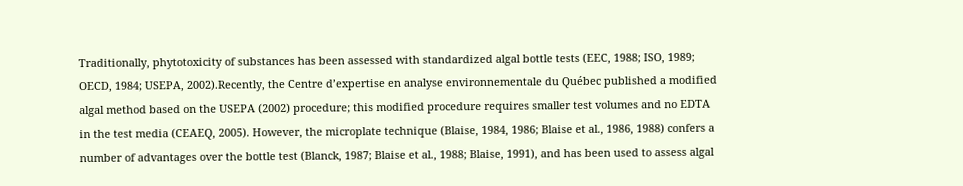Traditionally, phytotoxicity of substances has been assessed with standardized algal bottle tests (EEC, 1988; ISO, 1989; OECD, 1984; USEPA, 2002).Recently, the Centre d’expertise en analyse environnementale du Québec published a modified algal method based on the USEPA (2002) procedure; this modified procedure requires smaller test volumes and no EDTA in the test media (CEAEQ, 2005). However, the microplate technique (Blaise, 1984, 1986; Blaise et al., 1986, 1988) confers a number of advantages over the bottle test (Blanck, 1987; Blaise et al., 1988; Blaise, 1991), and has been used to assess algal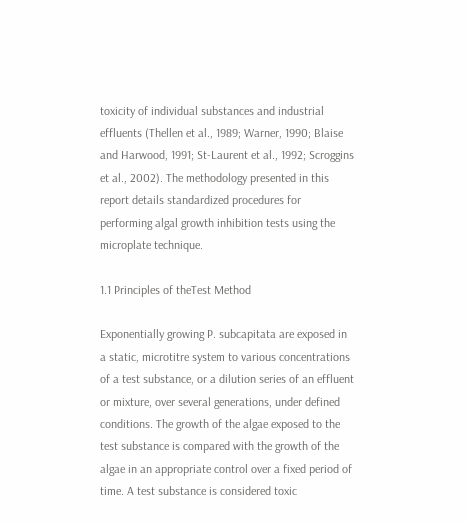toxicity of individual substances and industrial effluents (Thellen et al., 1989; Warner, 1990; Blaise and Harwood, 1991; St-Laurent et al., 1992; Scroggins et al., 2002). The methodology presented in this report details standardized procedures for performing algal growth inhibition tests using the microplate technique.

1.1 Principles of theTest Method

Exponentially growing P. subcapitata are exposed in a static, microtitre system to various concentrations of a test substance, or a dilution series of an effluent or mixture, over several generations, under defined conditions. The growth of the algae exposed to the test substance is compared with the growth of the algae in an appropriate control over a fixed period of time. A test substance is considered toxic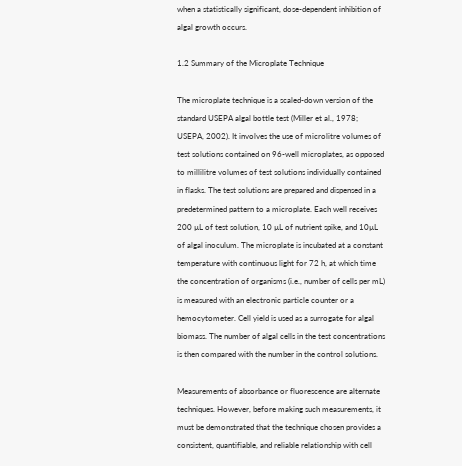when a statistically significant, dose-dependent inhibition of algal growth occurs.

1.2 Summary of the Microplate Technique

The microplate technique is a scaled-down version of the standard USEPA algal bottle test (Miller et al., 1978; USEPA, 2002). It involves the use of microlitre volumes of test solutions contained on 96-well microplates, as opposed to millilitre volumes of test solutions individually contained in flasks. The test solutions are prepared and dispensed in a predetermined pattern to a microplate. Each well receives 200 µL of test solution, 10 µL of nutrient spike, and 10µL of algal inoculum. The microplate is incubated at a constant temperature with continuous light for 72 h, at which time the concentration of organisms (i.e., number of cells per mL) is measured with an electronic particle counter or a hemocytometer. Cell yield is used as a surrogate for algal biomass. The number of algal cells in the test concentrations is then compared with the number in the control solutions.

Measurements of absorbance or fluorescence are alternate techniques. However, before making such measurements, it must be demonstrated that the technique chosen provides a consistent, quantifiable, and reliable relationship with cell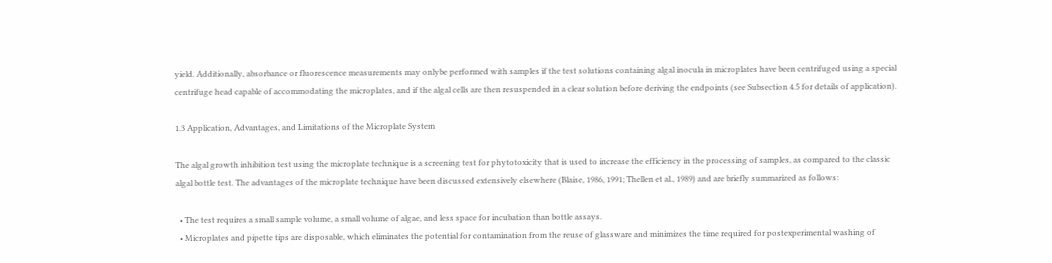yield. Additionally, absorbance or fluorescence measurements may onlybe performed with samples if the test solutions containing algal inocula in microplates have been centrifuged using a special centrifuge head capable of accommodating the microplates, and if the algal cells are then resuspended in a clear solution before deriving the endpoints (see Subsection 4.5 for details of application).

1.3 Application, Advantages, and Limitations of the Microplate System

The algal growth inhibition test using the microplate technique is a screening test for phytotoxicity that is used to increase the efficiency in the processing of samples, as compared to the classic algal bottle test. The advantages of the microplate technique have been discussed extensively elsewhere (Blaise, 1986, 1991; Thellen et al., 1989) and are briefly summarized as follows:

  • The test requires a small sample volume, a small volume of algae, and less space for incubation than bottle assays.
  • Microplates and pipette tips are disposable, which eliminates the potential for contamination from the reuse of glassware and minimizes the time required for postexperimental washing of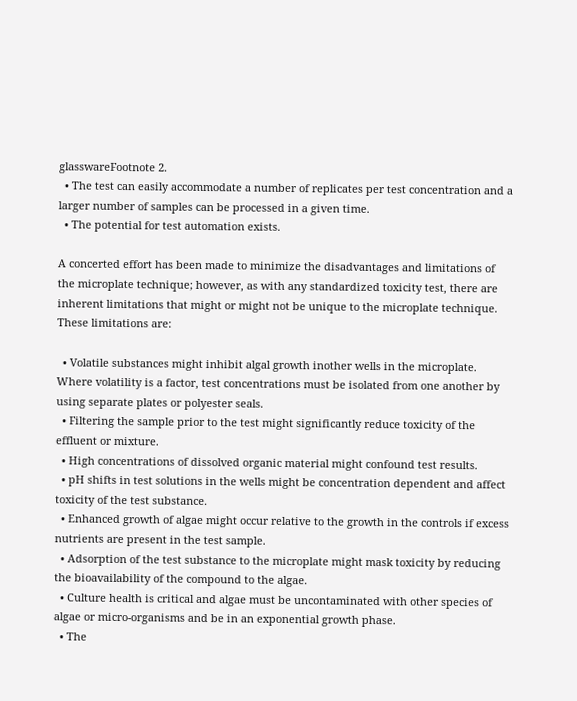glasswareFootnote 2.
  • The test can easily accommodate a number of replicates per test concentration and a larger number of samples can be processed in a given time.
  • The potential for test automation exists.

A concerted effort has been made to minimize the disadvantages and limitations of the microplate technique; however, as with any standardized toxicity test, there are inherent limitations that might or might not be unique to the microplate technique. These limitations are:

  • Volatile substances might inhibit algal growth inother wells in the microplate. Where volatility is a factor, test concentrations must be isolated from one another by using separate plates or polyester seals.
  • Filtering the sample prior to the test might significantly reduce toxicity of the effluent or mixture.
  • High concentrations of dissolved organic material might confound test results.
  • pH shifts in test solutions in the wells might be concentration dependent and affect toxicity of the test substance.
  • Enhanced growth of algae might occur relative to the growth in the controls if excess nutrients are present in the test sample.
  • Adsorption of the test substance to the microplate might mask toxicity by reducing the bioavailability of the compound to the algae.
  • Culture health is critical and algae must be uncontaminated with other species of algae or micro-organisms and be in an exponential growth phase.
  • The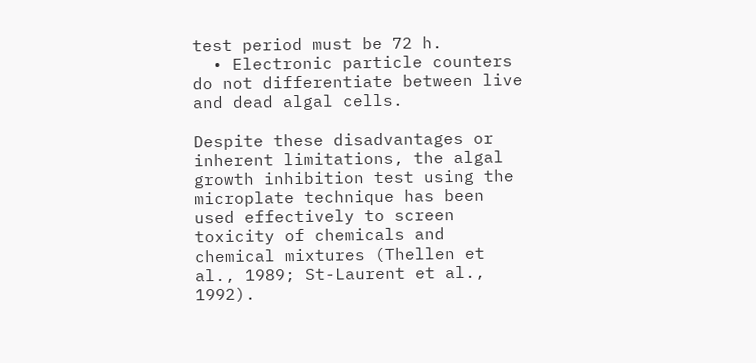test period must be 72 h.
  • Electronic particle counters do not differentiate between live and dead algal cells.

Despite these disadvantages or inherent limitations, the algal growth inhibition test using the microplate technique has been used effectively to screen toxicity of chemicals and chemical mixtures (Thellen et al., 1989; St-Laurent et al., 1992).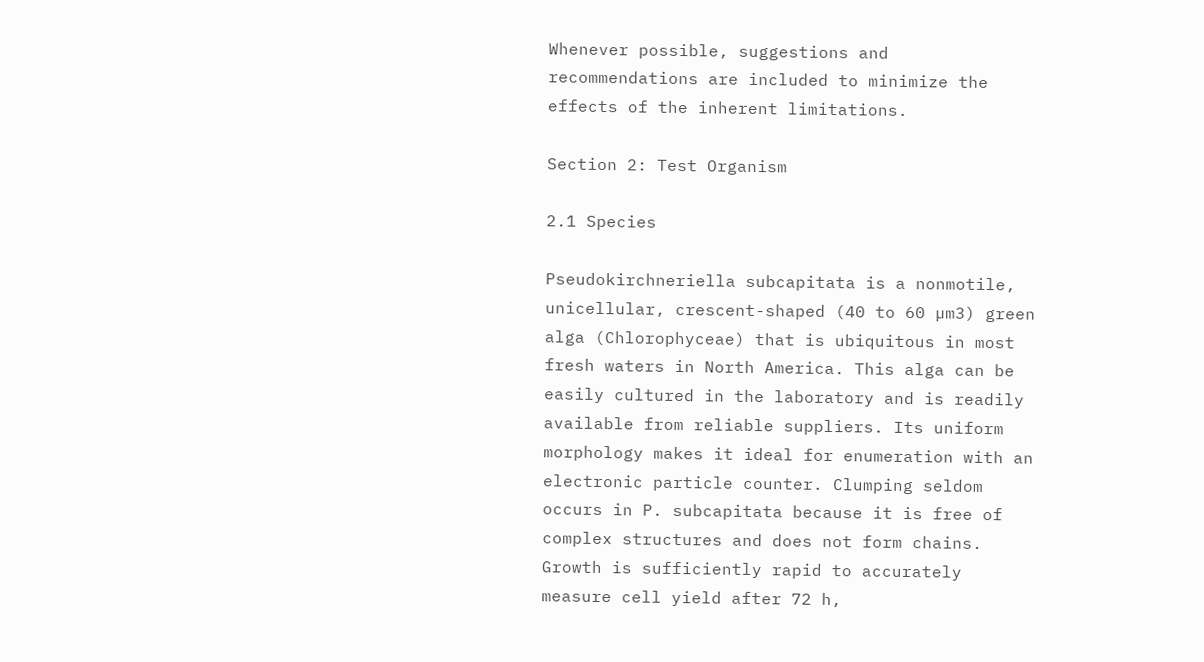Whenever possible, suggestions and recommendations are included to minimize the effects of the inherent limitations.

Section 2: Test Organism

2.1 Species

Pseudokirchneriella subcapitata is a nonmotile, unicellular, crescent-shaped (40 to 60 µm3) green alga (Chlorophyceae) that is ubiquitous in most fresh waters in North America. This alga can be easily cultured in the laboratory and is readily available from reliable suppliers. Its uniform morphology makes it ideal for enumeration with an electronic particle counter. Clumping seldom occurs in P. subcapitata because it is free of complex structures and does not form chains. Growth is sufficiently rapid to accurately measure cell yield after 72 h,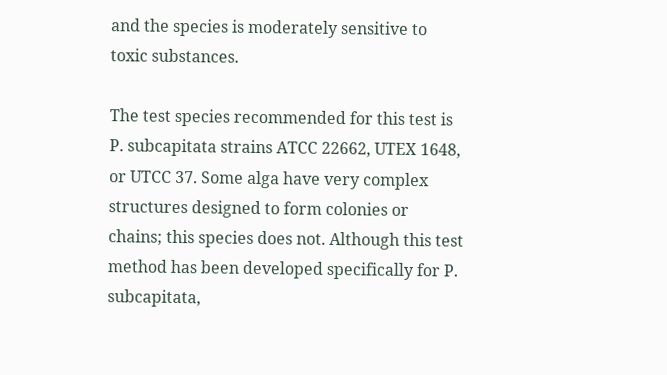and the species is moderately sensitive to toxic substances.

The test species recommended for this test is P. subcapitata strains ATCC 22662, UTEX 1648, or UTCC 37. Some alga have very complex structures designed to form colonies or chains; this species does not. Although this test method has been developed specifically for P. subcapitata,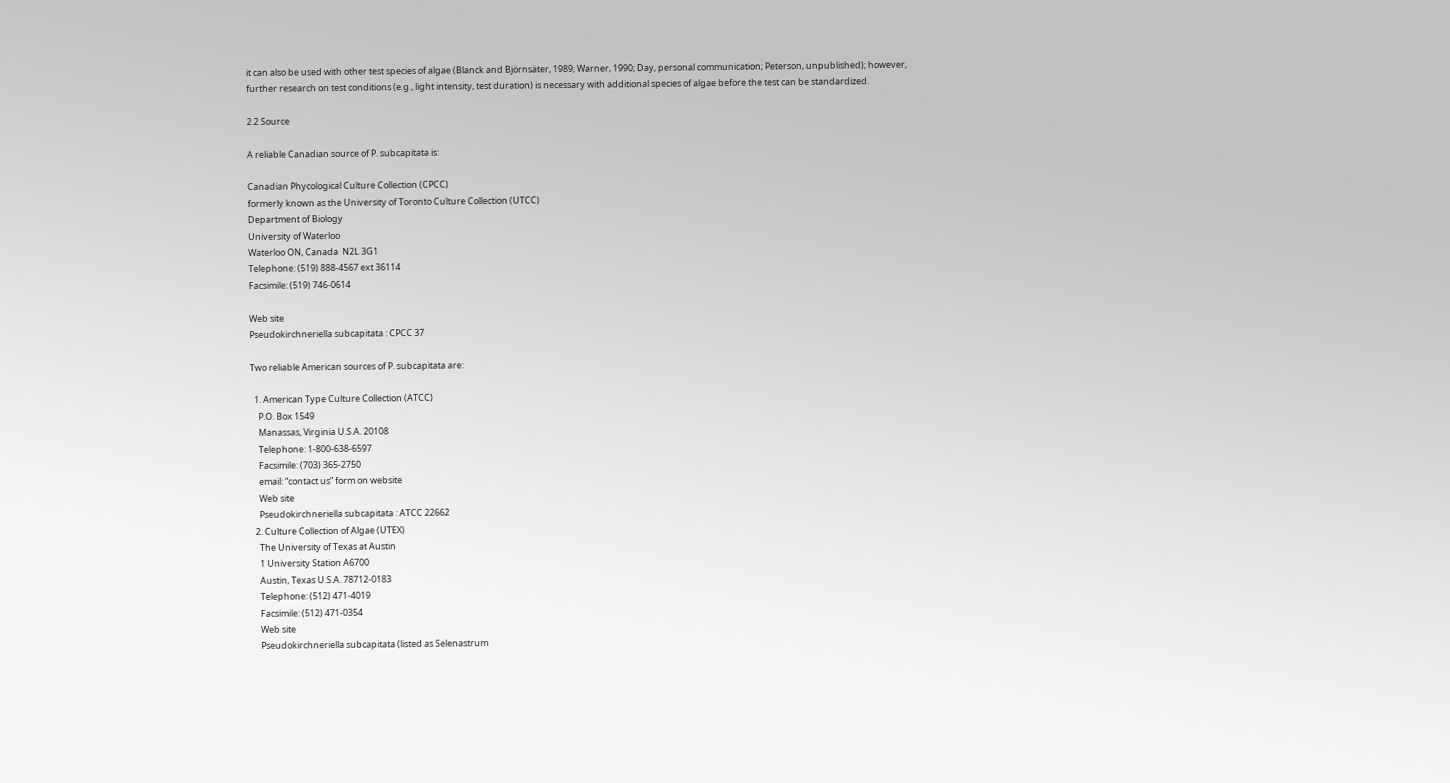it can also be used with other test species of algae (Blanck and Björnsäter, 1989; Warner, 1990; Day, personal communication; Peterson, unpublished); however, further research on test conditions (e.g., light intensity, test duration) is necessary with additional species of algae before the test can be standardized.

2.2 Source

A reliable Canadian source of P. subcapitata is:

Canadian Phycological Culture Collection (CPCC)
formerly known as the University of Toronto Culture Collection (UTCC)
Department of Biology
University of Waterloo
Waterloo ON, Canada  N2L 3G1
Telephone: (519) 888-4567 ext 36114
Facsimile: (519) 746-0614

Web site
Pseudokirchneriella subcapitata : CPCC 37

Two reliable American sources of P. subcapitata are:

  1. American Type Culture Collection (ATCC)
    P.O. Box 1549
    Manassas, Virginia U.S.A. 20108
    Telephone: 1-800-638-6597
    Facsimile: (703) 365-2750
    email: “contact us” form on website
    Web site
    Pseudokirchneriella subcapitata : ATCC 22662
  2. Culture Collection of Algae (UTEX)
    The University of Texas at Austin
    1 University Station A6700
    Austin, Texas U.S.A. 78712-0183
    Telephone: (512) 471-4019
    Facsimile: (512) 471-0354
    Web site
    Pseudokirchneriella subcapitata (listed as Selenastrum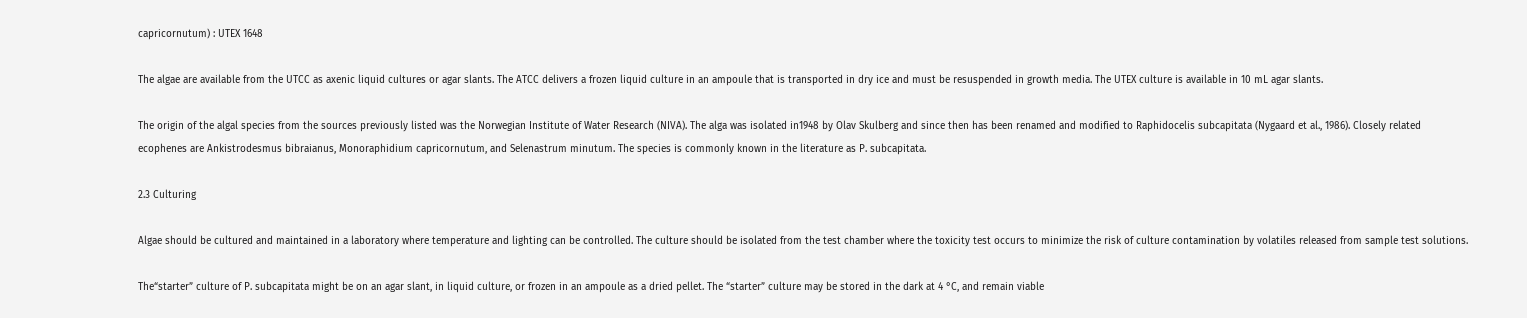capricornutum) : UTEX 1648

The algae are available from the UTCC as axenic liquid cultures or agar slants. The ATCC delivers a frozen liquid culture in an ampoule that is transported in dry ice and must be resuspended in growth media. The UTEX culture is available in 10 mL agar slants.

The origin of the algal species from the sources previously listed was the Norwegian Institute of Water Research (NIVA). The alga was isolated in1948 by Olav Skulberg and since then has been renamed and modified to Raphidocelis subcapitata (Nygaard et al., 1986). Closely related ecophenes are Ankistrodesmus bibraianus, Monoraphidium capricornutum, and Selenastrum minutum. The species is commonly known in the literature as P. subcapitata.

2.3 Culturing

Algae should be cultured and maintained in a laboratory where temperature and lighting can be controlled. The culture should be isolated from the test chamber where the toxicity test occurs to minimize the risk of culture contamination by volatiles released from sample test solutions.

The“starter” culture of P. subcapitata might be on an agar slant, in liquid culture, or frozen in an ampoule as a dried pellet. The “starter” culture may be stored in the dark at 4 °C, and remain viable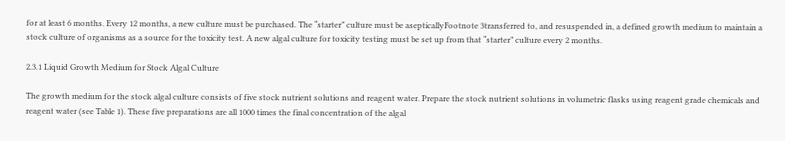for at least 6 months. Every 12 months, a new culture must be purchased. The “starter” culture must be asepticallyFootnote 3transferred to, and resuspended in, a defined growth medium to maintain a stock culture of organisms as a source for the toxicity test. A new algal culture for toxicity testing must be set up from that “starter” culture every 2 months.

2.3.1 Liquid Growth Medium for Stock Algal Culture

The growth medium for the stock algal culture consists of five stock nutrient solutions and reagent water. Prepare the stock nutrient solutions in volumetric flasks using reagent grade chemicals and reagent water (see Table 1). These five preparations are all 1000 times the final concentration of the algal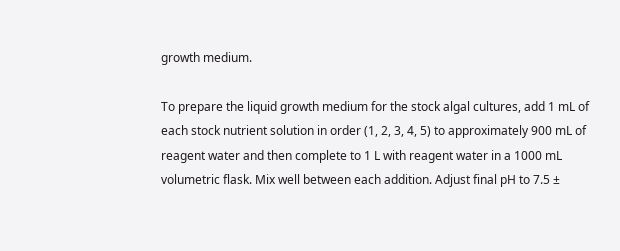growth medium.

To prepare the liquid growth medium for the stock algal cultures, add 1 mL of each stock nutrient solution in order (1, 2, 3, 4, 5) to approximately 900 mL of reagent water and then complete to 1 L with reagent water in a 1000 mL volumetric flask. Mix well between each addition. Adjust final pH to 7.5 ±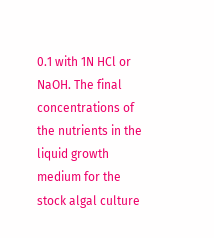0.1 with 1N HCl or NaOH. The final concentrations of the nutrients in the liquid growth medium for the stock algal culture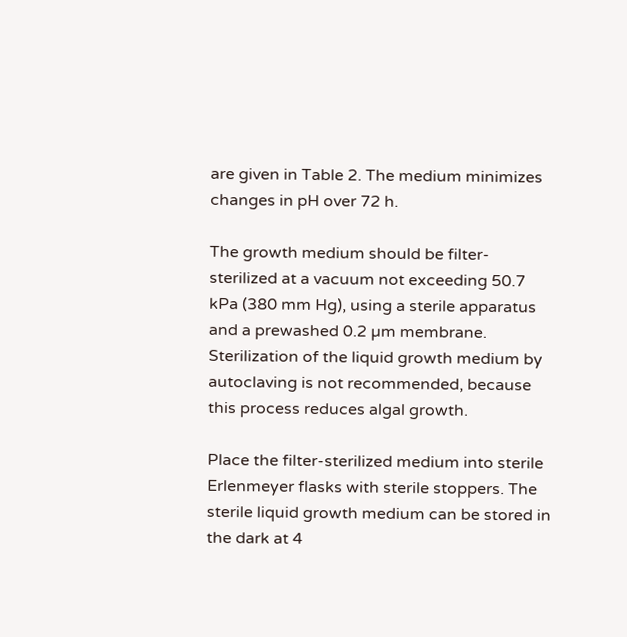are given in Table 2. The medium minimizes changes in pH over 72 h.

The growth medium should be filter-sterilized at a vacuum not exceeding 50.7 kPa (380 mm Hg), using a sterile apparatus and a prewashed 0.2 µm membrane. Sterilization of the liquid growth medium by autoclaving is not recommended, because this process reduces algal growth.

Place the filter-sterilized medium into sterile Erlenmeyer flasks with sterile stoppers. The sterile liquid growth medium can be stored in the dark at 4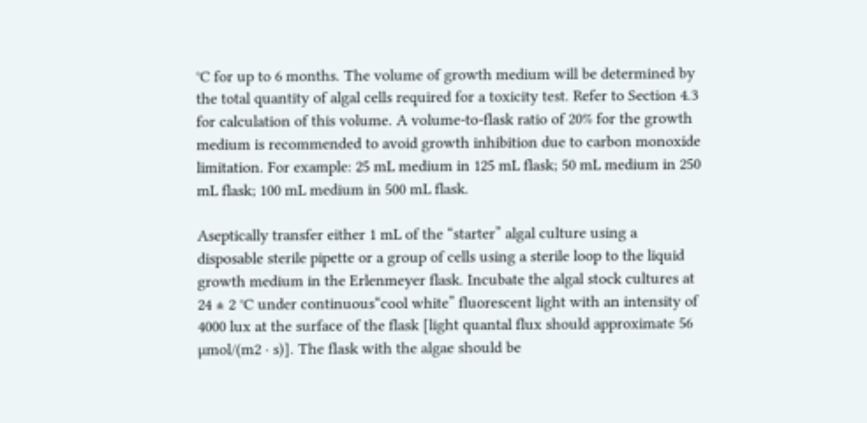°C for up to 6 months. The volume of growth medium will be determined by the total quantity of algal cells required for a toxicity test. Refer to Section 4.3 for calculation of this volume. A volume-to-flask ratio of 20% for the growth medium is recommended to avoid growth inhibition due to carbon monoxide limitation. For example: 25 mL medium in 125 mL flask; 50 mL medium in 250 mL flask; 100 mL medium in 500 mL flask.

Aseptically transfer either 1 mL of the “starter” algal culture using a disposable sterile pipette or a group of cells using a sterile loop to the liquid growth medium in the Erlenmeyer flask. Incubate the algal stock cultures at 24 ± 2 °C under continuous“cool white” fluorescent light with an intensity of 4000 lux at the surface of the flask [light quantal flux should approximate 56 µmol/(m2 · s)]. The flask with the algae should be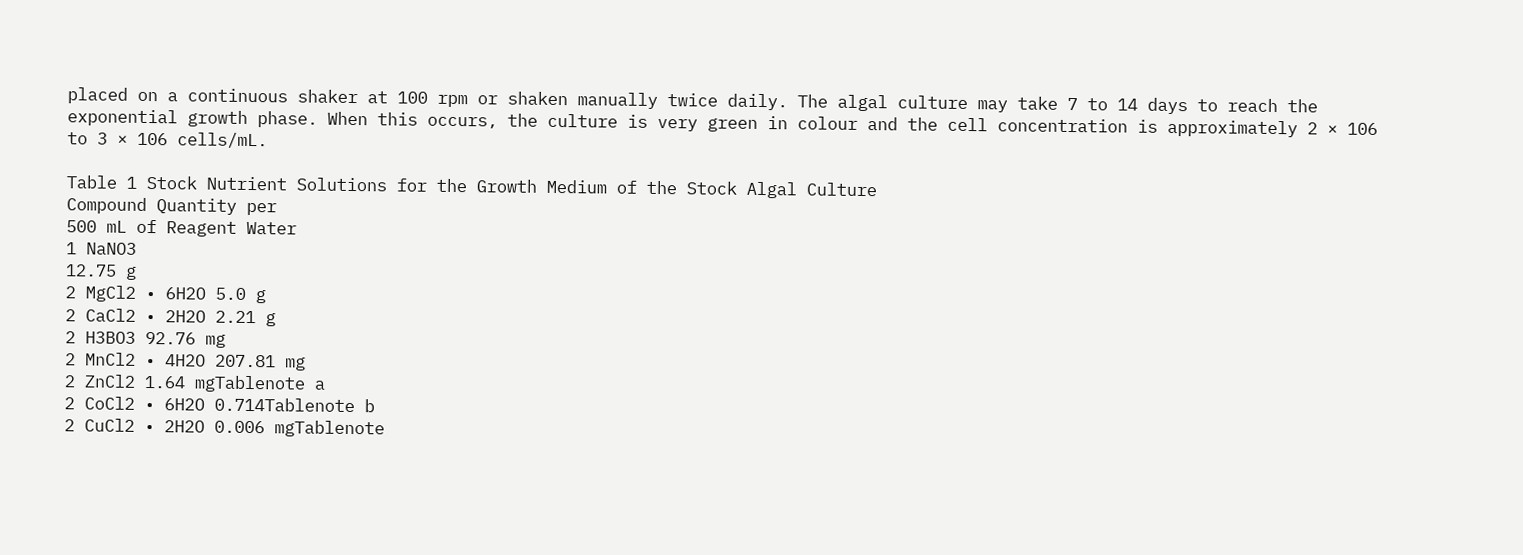placed on a continuous shaker at 100 rpm or shaken manually twice daily. The algal culture may take 7 to 14 days to reach the exponential growth phase. When this occurs, the culture is very green in colour and the cell concentration is approximately 2 × 106 to 3 × 106 cells/mL.

Table 1 Stock Nutrient Solutions for the Growth Medium of the Stock Algal Culture
Compound Quantity per
500 mL of Reagent Water
1 NaNO3
12.75 g
2 MgCl2 • 6H2O 5.0 g
2 CaCl2 • 2H2O 2.21 g
2 H3BO3 92.76 mg
2 MnCl2 • 4H2O 207.81 mg
2 ZnCl2 1.64 mgTablenote a
2 CoCl2 • 6H2O 0.714Tablenote b
2 CuCl2 • 2H2O 0.006 mgTablenote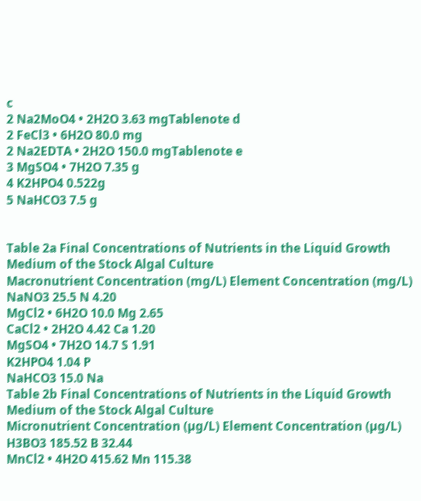c
2 Na2MoO4 • 2H2O 3.63 mgTablenote d
2 FeCl3 • 6H2O 80.0 mg
2 Na2EDTA • 2H2O 150.0 mgTablenote e
3 MgSO4 • 7H2O 7.35 g
4 K2HPO4 0.522g
5 NaHCO3 7.5 g


Table 2a Final Concentrations of Nutrients in the Liquid Growth Medium of the Stock Algal Culture
Macronutrient Concentration (mg/L) Element Concentration (mg/L)
NaNO3 25.5 N 4.20
MgCl2 • 6H2O 10.0 Mg 2.65
CaCl2 • 2H2O 4.42 Ca 1.20
MgSO4 • 7H2O 14.7 S 1.91
K2HPO4 1.04 P
NaHCO3 15.0 Na
Table 2b Final Concentrations of Nutrients in the Liquid Growth Medium of the Stock Algal Culture
Micronutrient Concentration (µg/L) Element Concentration (µg/L)
H3BO3 185.52 B 32.44
MnCl2 • 4H2O 415.62 Mn 115.38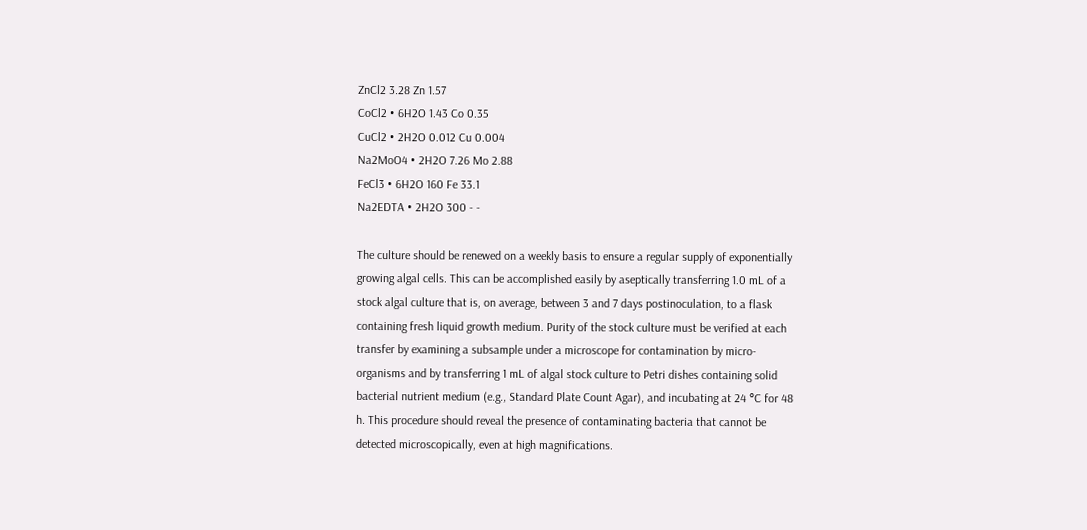ZnCl2 3.28 Zn 1.57
CoCl2 • 6H2O 1.43 Co 0.35
CuCl2 • 2H2O 0.012 Cu 0.004
Na2MoO4 • 2H2O 7.26 Mo 2.88
FeCl3 • 6H2O 160 Fe 33.1
Na2EDTA • 2H2O 300 - -

The culture should be renewed on a weekly basis to ensure a regular supply of exponentially growing algal cells. This can be accomplished easily by aseptically transferring 1.0 mL of a stock algal culture that is, on average, between 3 and 7 days postinoculation, to a flask containing fresh liquid growth medium. Purity of the stock culture must be verified at each transfer by examining a subsample under a microscope for contamination by micro-organisms and by transferring 1 mL of algal stock culture to Petri dishes containing solid bacterial nutrient medium (e.g., Standard Plate Count Agar), and incubating at 24 °C for 48 h. This procedure should reveal the presence of contaminating bacteria that cannot be detected microscopically, even at high magnifications.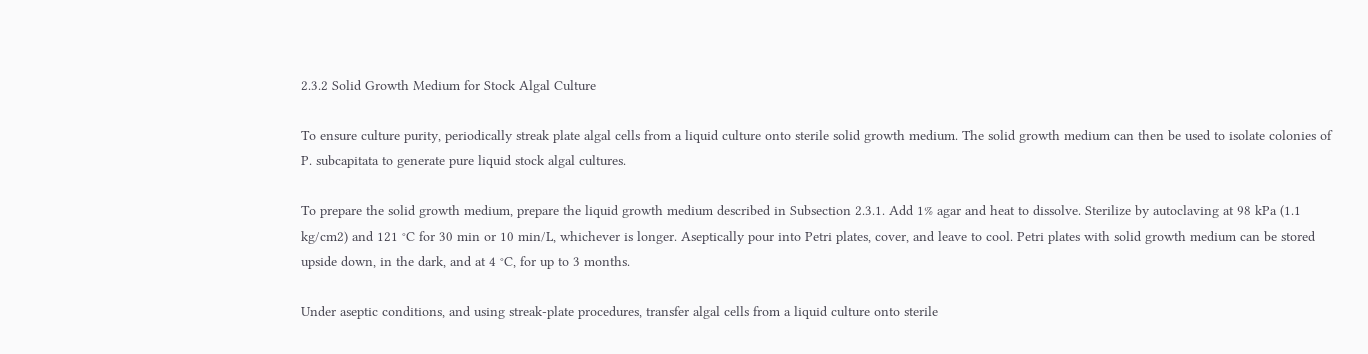2.3.2 Solid Growth Medium for Stock Algal Culture

To ensure culture purity, periodically streak plate algal cells from a liquid culture onto sterile solid growth medium. The solid growth medium can then be used to isolate colonies of P. subcapitata to generate pure liquid stock algal cultures.

To prepare the solid growth medium, prepare the liquid growth medium described in Subsection 2.3.1. Add 1% agar and heat to dissolve. Sterilize by autoclaving at 98 kPa (1.1 kg/cm2) and 121 °C for 30 min or 10 min/L, whichever is longer. Aseptically pour into Petri plates, cover, and leave to cool. Petri plates with solid growth medium can be stored upside down, in the dark, and at 4 °C, for up to 3 months.

Under aseptic conditions, and using streak-plate procedures, transfer algal cells from a liquid culture onto sterile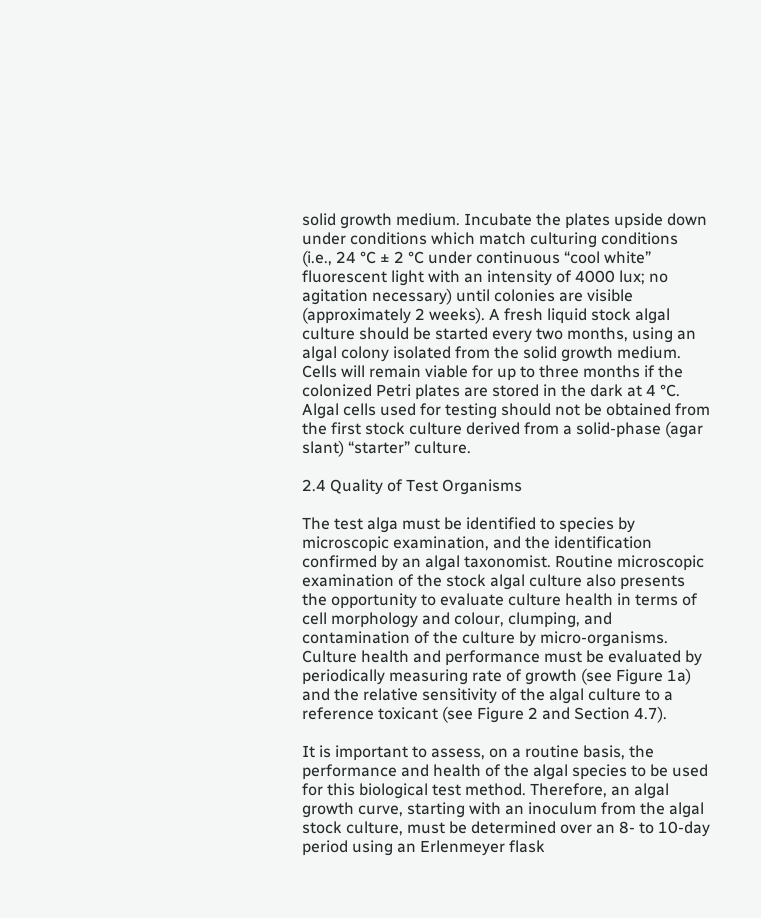solid growth medium. Incubate the plates upside down under conditions which match culturing conditions (i.e., 24 °C ± 2 °C under continuous “cool white” fluorescent light with an intensity of 4000 lux; no agitation necessary) until colonies are visible (approximately 2 weeks). A fresh liquid stock algal culture should be started every two months, using an algal colony isolated from the solid growth medium. Cells will remain viable for up to three months if the colonized Petri plates are stored in the dark at 4 °C. Algal cells used for testing should not be obtained from the first stock culture derived from a solid-phase (agar slant) “starter” culture.

2.4 Quality of Test Organisms

The test alga must be identified to species by microscopic examination, and the identification confirmed by an algal taxonomist. Routine microscopic examination of the stock algal culture also presents the opportunity to evaluate culture health in terms of cell morphology and colour, clumping, and contamination of the culture by micro-organisms. Culture health and performance must be evaluated by periodically measuring rate of growth (see Figure 1a) and the relative sensitivity of the algal culture to a reference toxicant (see Figure 2 and Section 4.7).

It is important to assess, on a routine basis, the performance and health of the algal species to be used for this biological test method. Therefore, an algal growth curve, starting with an inoculum from the algal stock culture, must be determined over an 8- to 10-day period using an Erlenmeyer flask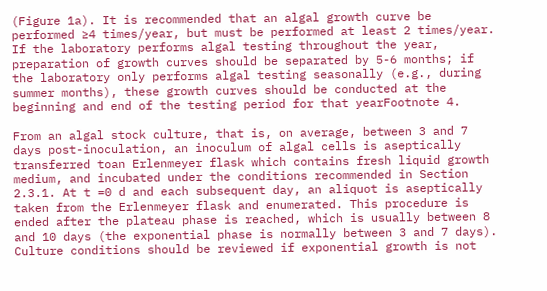(Figure 1a). It is recommended that an algal growth curve be performed ≥4 times/year, but must be performed at least 2 times/year. If the laboratory performs algal testing throughout the year, preparation of growth curves should be separated by 5-6 months; if the laboratory only performs algal testing seasonally (e.g., during summer months), these growth curves should be conducted at the beginning and end of the testing period for that yearFootnote 4.

From an algal stock culture, that is, on average, between 3 and 7 days post-inoculation, an inoculum of algal cells is aseptically transferred toan Erlenmeyer flask which contains fresh liquid growth medium, and incubated under the conditions recommended in Section 2.3.1. At t =0 d and each subsequent day, an aliquot is aseptically taken from the Erlenmeyer flask and enumerated. This procedure is ended after the plateau phase is reached, which is usually between 8 and 10 days (the exponential phase is normally between 3 and 7 days). Culture conditions should be reviewed if exponential growth is not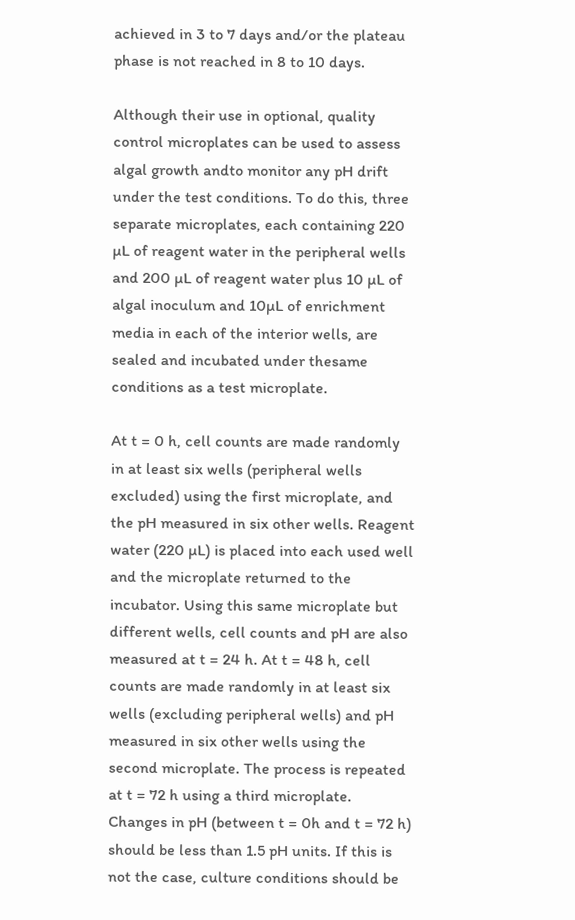achieved in 3 to 7 days and/or the plateau phase is not reached in 8 to 10 days.

Although their use in optional, quality control microplates can be used to assess algal growth andto monitor any pH drift under the test conditions. To do this, three separate microplates, each containing 220 µL of reagent water in the peripheral wells and 200 µL of reagent water plus 10 µL of algal inoculum and 10µL of enrichment media in each of the interior wells, are sealed and incubated under thesame conditions as a test microplate.

At t = 0 h, cell counts are made randomly in at least six wells (peripheral wells excluded) using the first microplate, and the pH measured in six other wells. Reagent water (220 µL) is placed into each used well and the microplate returned to the incubator. Using this same microplate but different wells, cell counts and pH are also measured at t = 24 h. At t = 48 h, cell counts are made randomly in at least six wells (excluding peripheral wells) and pH measured in six other wells using the second microplate. The process is repeated at t = 72 h using a third microplate. Changes in pH (between t = 0h and t = 72 h) should be less than 1.5 pH units. If this is not the case, culture conditions should be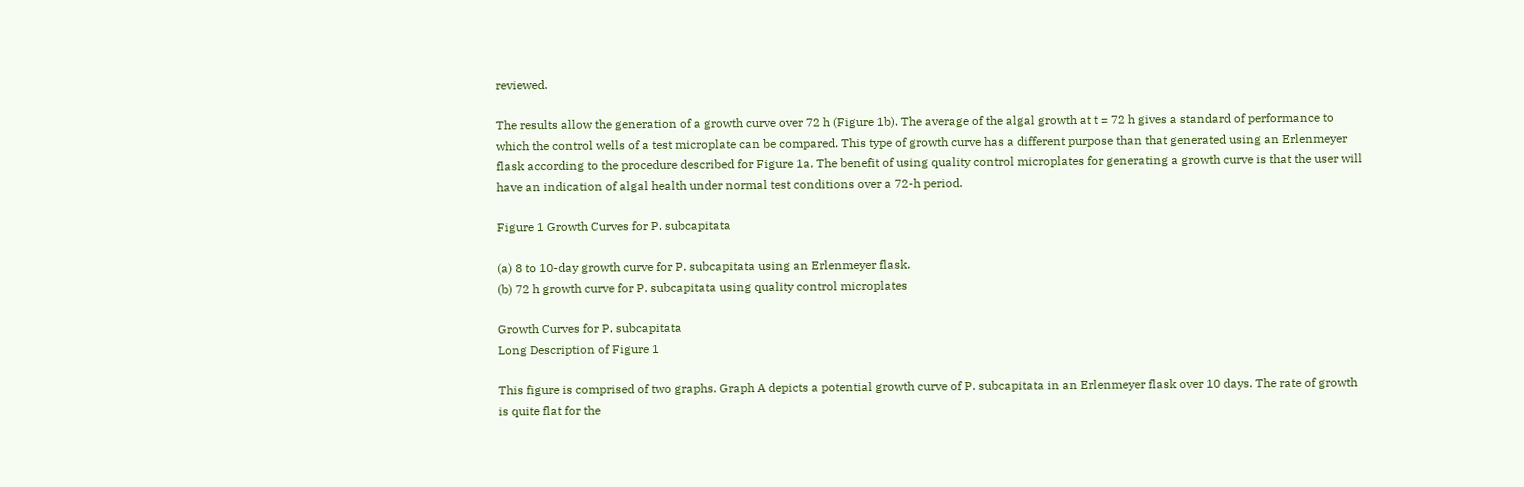reviewed.

The results allow the generation of a growth curve over 72 h (Figure 1b). The average of the algal growth at t = 72 h gives a standard of performance to which the control wells of a test microplate can be compared. This type of growth curve has a different purpose than that generated using an Erlenmeyer flask according to the procedure described for Figure 1a. The benefit of using quality control microplates for generating a growth curve is that the user will have an indication of algal health under normal test conditions over a 72-h period.

Figure 1 Growth Curves for P. subcapitata

(a) 8 to 10-day growth curve for P. subcapitata using an Erlenmeyer flask.
(b) 72 h growth curve for P. subcapitata using quality control microplates

Growth Curves for P. subcapitata
Long Description of Figure 1

This figure is comprised of two graphs. Graph A depicts a potential growth curve of P. subcapitata in an Erlenmeyer flask over 10 days. The rate of growth is quite flat for the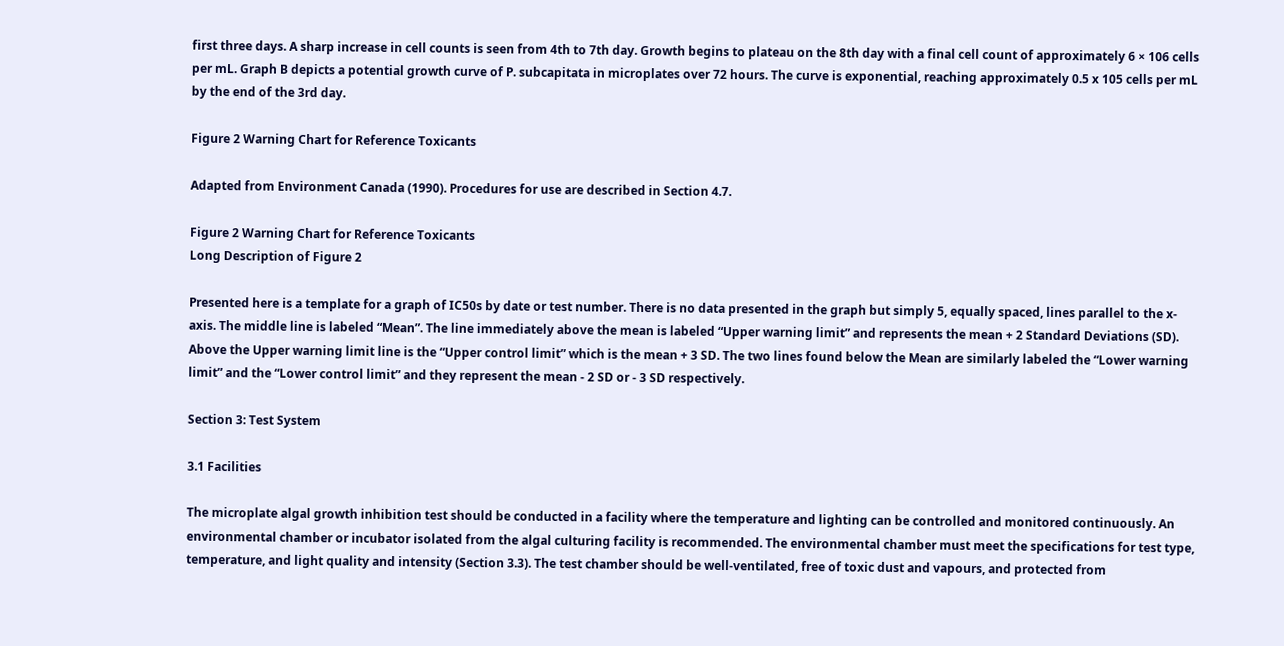first three days. A sharp increase in cell counts is seen from 4th to 7th day. Growth begins to plateau on the 8th day with a final cell count of approximately 6 × 106 cells per mL. Graph B depicts a potential growth curve of P. subcapitata in microplates over 72 hours. The curve is exponential, reaching approximately 0.5 x 105 cells per mL by the end of the 3rd day.

Figure 2 Warning Chart for Reference Toxicants

Adapted from Environment Canada (1990). Procedures for use are described in Section 4.7.

Figure 2 Warning Chart for Reference Toxicants
Long Description of Figure 2

Presented here is a template for a graph of IC50s by date or test number. There is no data presented in the graph but simply 5, equally spaced, lines parallel to the x-axis. The middle line is labeled “Mean”. The line immediately above the mean is labeled “Upper warning limit” and represents the mean + 2 Standard Deviations (SD). Above the Upper warning limit line is the “Upper control limit” which is the mean + 3 SD. The two lines found below the Mean are similarly labeled the “Lower warning limit” and the “Lower control limit” and they represent the mean - 2 SD or - 3 SD respectively.

Section 3: Test System

3.1 Facilities

The microplate algal growth inhibition test should be conducted in a facility where the temperature and lighting can be controlled and monitored continuously. An environmental chamber or incubator isolated from the algal culturing facility is recommended. The environmental chamber must meet the specifications for test type, temperature, and light quality and intensity (Section 3.3). The test chamber should be well-ventilated, free of toxic dust and vapours, and protected from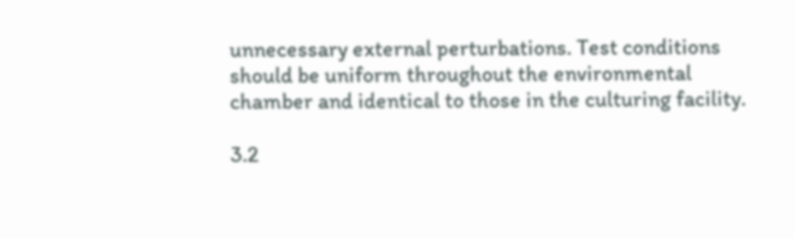unnecessary external perturbations. Test conditions should be uniform throughout the environmental chamber and identical to those in the culturing facility.

3.2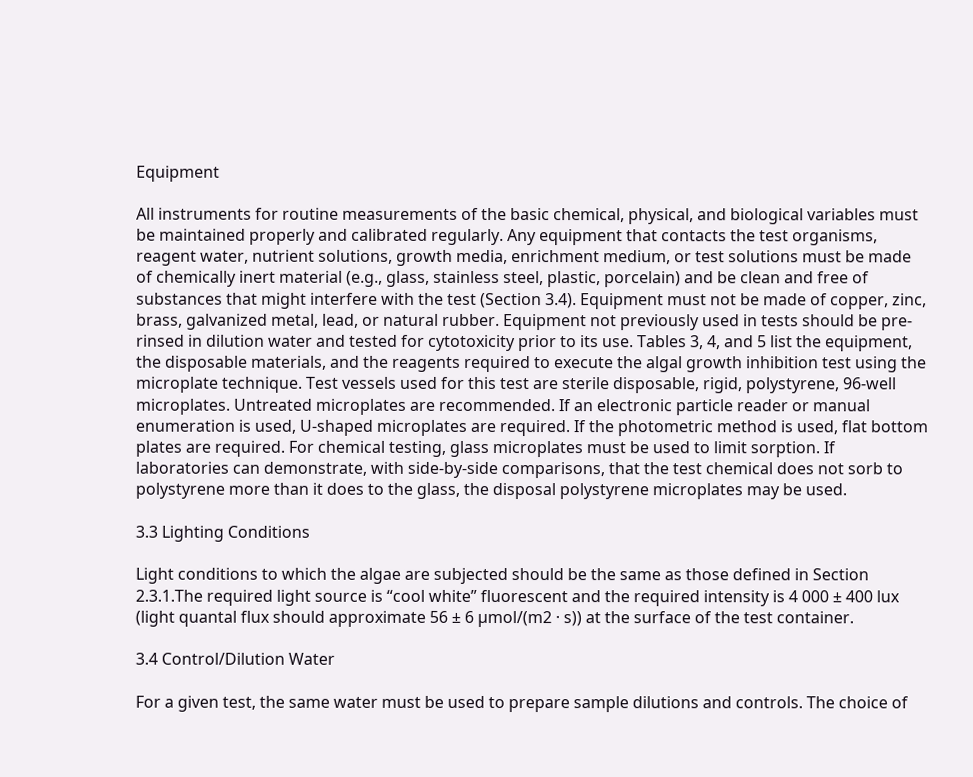Equipment

All instruments for routine measurements of the basic chemical, physical, and biological variables must be maintained properly and calibrated regularly. Any equipment that contacts the test organisms, reagent water, nutrient solutions, growth media, enrichment medium, or test solutions must be made of chemically inert material (e.g., glass, stainless steel, plastic, porcelain) and be clean and free of substances that might interfere with the test (Section 3.4). Equipment must not be made of copper, zinc, brass, galvanized metal, lead, or natural rubber. Equipment not previously used in tests should be pre-rinsed in dilution water and tested for cytotoxicity prior to its use. Tables 3, 4, and 5 list the equipment, the disposable materials, and the reagents required to execute the algal growth inhibition test using the microplate technique. Test vessels used for this test are sterile disposable, rigid, polystyrene, 96-well microplates. Untreated microplates are recommended. If an electronic particle reader or manual enumeration is used, U-shaped microplates are required. If the photometric method is used, flat bottom plates are required. For chemical testing, glass microplates must be used to limit sorption. If laboratories can demonstrate, with side-by-side comparisons, that the test chemical does not sorb to polystyrene more than it does to the glass, the disposal polystyrene microplates may be used.

3.3 Lighting Conditions

Light conditions to which the algae are subjected should be the same as those defined in Section 2.3.1.The required light source is “cool white” fluorescent and the required intensity is 4 000 ± 400 lux (light quantal flux should approximate 56 ± 6 µmol/(m2 · s)) at the surface of the test container.

3.4 Control/Dilution Water

For a given test, the same water must be used to prepare sample dilutions and controls. The choice of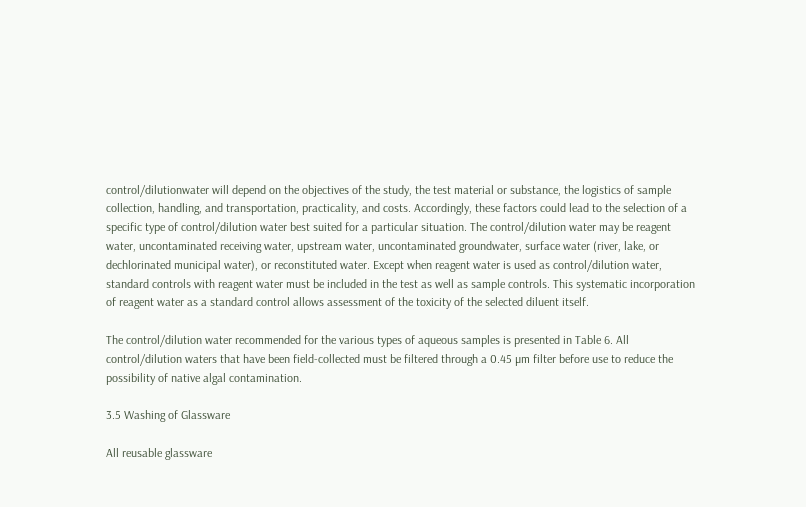control/dilutionwater will depend on the objectives of the study, the test material or substance, the logistics of sample collection, handling, and transportation, practicality, and costs. Accordingly, these factors could lead to the selection of a specific type of control/dilution water best suited for a particular situation. The control/dilution water may be reagent water, uncontaminated receiving water, upstream water, uncontaminated groundwater, surface water (river, lake, or dechlorinated municipal water), or reconstituted water. Except when reagent water is used as control/dilution water, standard controls with reagent water must be included in the test as well as sample controls. This systematic incorporation of reagent water as a standard control allows assessment of the toxicity of the selected diluent itself.

The control/dilution water recommended for the various types of aqueous samples is presented in Table 6. All control/dilution waters that have been field-collected must be filtered through a 0.45 µm filter before use to reduce the possibility of native algal contamination.

3.5 Washing of Glassware

All reusable glassware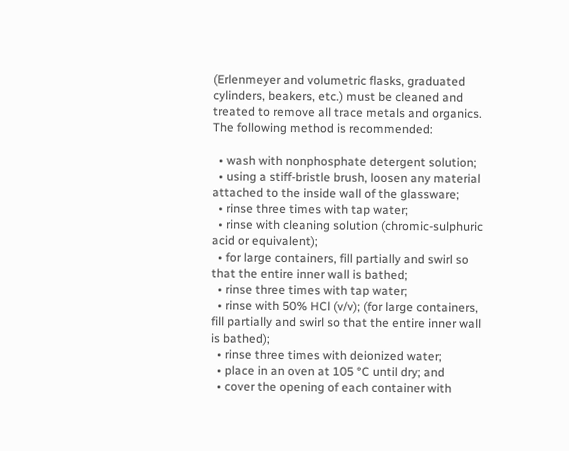(Erlenmeyer and volumetric flasks, graduated cylinders, beakers, etc.) must be cleaned and treated to remove all trace metals and organics. The following method is recommended:

  • wash with nonphosphate detergent solution;
  • using a stiff-bristle brush, loosen any material attached to the inside wall of the glassware;
  • rinse three times with tap water;
  • rinse with cleaning solution (chromic-sulphuric acid or equivalent);
  • for large containers, fill partially and swirl so that the entire inner wall is bathed;
  • rinse three times with tap water;
  • rinse with 50% HCl (v/v); (for large containers, fill partially and swirl so that the entire inner wall is bathed);
  • rinse three times with deionized water;
  • place in an oven at 105 °C until dry; and
  • cover the opening of each container with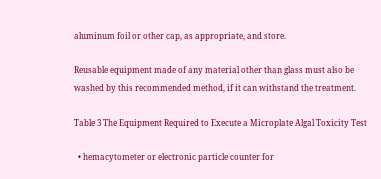aluminum foil or other cap, as appropriate, and store.

Reusable equipment made of any material other than glass must also be washed by this recommended method, if it can withstand the treatment.

Table 3 The Equipment Required to Execute a Microplate Algal Toxicity Test

  • hemacytometer or electronic particle counter for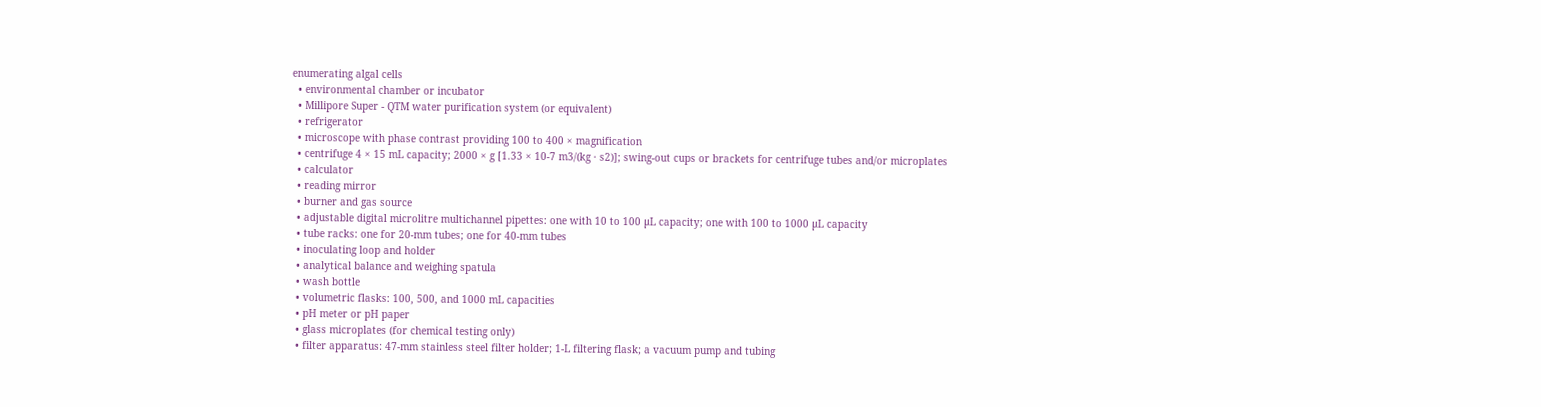enumerating algal cells
  • environmental chamber or incubator
  • Millipore Super - QTM water purification system (or equivalent)
  • refrigerator
  • microscope with phase contrast providing 100 to 400 × magnification
  • centrifuge 4 × 15 mL capacity; 2000 × g [1.33 × 10-7 m3/(kg · s2)]; swing-out cups or brackets for centrifuge tubes and/or microplates
  • calculator
  • reading mirror
  • burner and gas source
  • adjustable digital microlitre multichannel pipettes: one with 10 to 100 µL capacity; one with 100 to 1000 µL capacity
  • tube racks: one for 20-mm tubes; one for 40-mm tubes
  • inoculating loop and holder
  • analytical balance and weighing spatula
  • wash bottle
  • volumetric flasks: 100, 500, and 1000 mL capacities
  • pH meter or pH paper
  • glass microplates (for chemical testing only)
  • filter apparatus: 47-mm stainless steel filter holder; 1-L filtering flask; a vacuum pump and tubing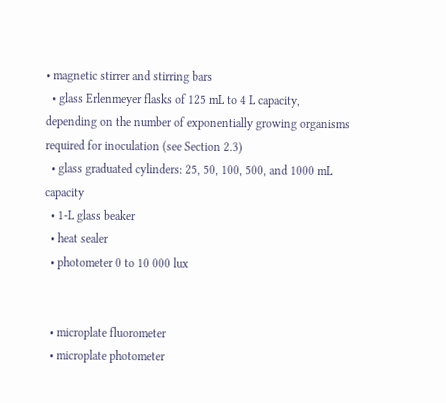• magnetic stirrer and stirring bars
  • glass Erlenmeyer flasks of 125 mL to 4 L capacity, depending on the number of exponentially growing organisms required for inoculation (see Section 2.3)
  • glass graduated cylinders: 25, 50, 100, 500, and 1000 mL capacity
  • 1-L glass beaker
  • heat sealer
  • photometer 0 to 10 000 lux


  • microplate fluorometer
  • microplate photometer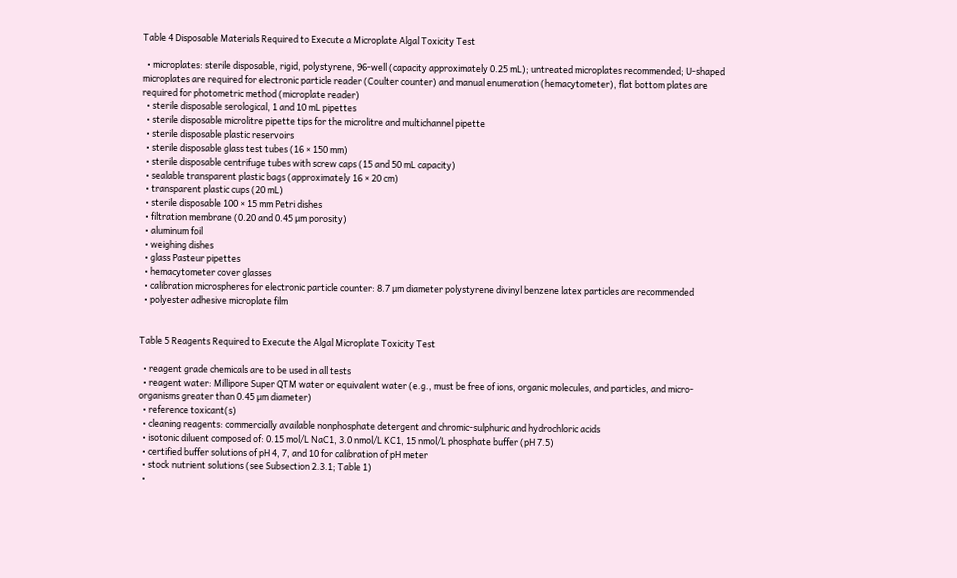Table 4 Disposable Materials Required to Execute a Microplate Algal Toxicity Test

  • microplates: sterile disposable, rigid, polystyrene, 96-well (capacity approximately 0.25 mL); untreated microplates recommended; U-shaped microplates are required for electronic particle reader (Coulter counter) and manual enumeration (hemacytometer), flat bottom plates are required for photometric method (microplate reader)
  • sterile disposable serological, 1 and 10 mL pipettes
  • sterile disposable microlitre pipette tips for the microlitre and multichannel pipette
  • sterile disposable plastic reservoirs
  • sterile disposable glass test tubes (16 × 150 mm)
  • sterile disposable centrifuge tubes with screw caps (15 and 50 mL capacity)
  • sealable transparent plastic bags (approximately 16 × 20 cm)
  • transparent plastic cups (20 mL)
  • sterile disposable 100 × 15 mm Petri dishes
  • filtration membrane (0.20 and 0.45 µm porosity)
  • aluminum foil
  • weighing dishes
  • glass Pasteur pipettes
  • hemacytometer cover glasses
  • calibration microspheres for electronic particle counter: 8.7 µm diameter polystyrene divinyl benzene latex particles are recommended
  • polyester adhesive microplate film


Table 5 Reagents Required to Execute the Algal Microplate Toxicity Test

  • reagent grade chemicals are to be used in all tests
  • reagent water: Millipore Super QTM water or equivalent water (e.g., must be free of ions, organic molecules, and particles, and micro-organisms greater than 0.45 µm diameter)
  • reference toxicant(s)
  • cleaning reagents: commercially available nonphosphate detergent and chromic-sulphuric and hydrochloric acids
  • isotonic diluent composed of: 0.15 mol/L NaC1, 3.0 nmol/L KC1, 15 nmol/L phosphate buffer (pH 7.5)
  • certified buffer solutions of pH 4, 7, and 10 for calibration of pH meter
  • stock nutrient solutions (see Subsection 2.3.1; Table 1)
  •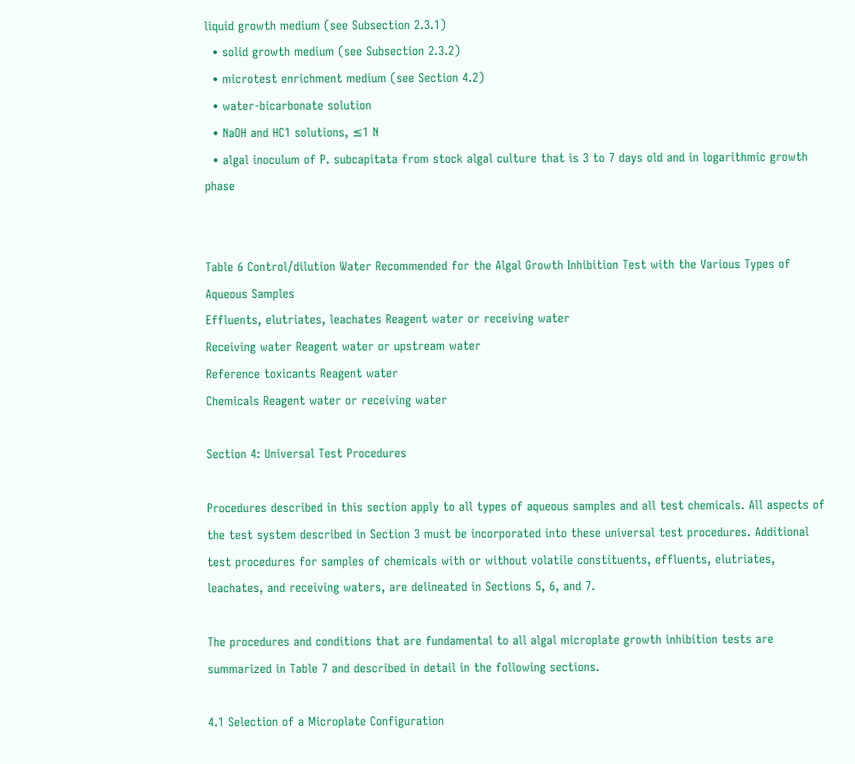liquid growth medium (see Subsection 2.3.1)
  • solid growth medium (see Subsection 2.3.2)
  • microtest enrichment medium (see Section 4.2)
  • water-bicarbonate solution
  • NaOH and HC1 solutions, ≤1 N
  • algal inoculum of P. subcapitata from stock algal culture that is 3 to 7 days old and in logarithmic growth phase


Table 6 Control/dilution Water Recommended for the Algal Growth Inhibition Test with the Various Types of Aqueous Samples
Effluents, elutriates, leachates Reagent water or receiving water
Receiving water Reagent water or upstream water
Reference toxicants Reagent water
Chemicals Reagent water or receiving water

Section 4: Universal Test Procedures

Procedures described in this section apply to all types of aqueous samples and all test chemicals. All aspects of the test system described in Section 3 must be incorporated into these universal test procedures. Additional test procedures for samples of chemicals with or without volatile constituents, effluents, elutriates, leachates, and receiving waters, are delineated in Sections 5, 6, and 7.

The procedures and conditions that are fundamental to all algal microplate growth inhibition tests are summarized in Table 7 and described in detail in the following sections.

4.1 Selection of a Microplate Configuration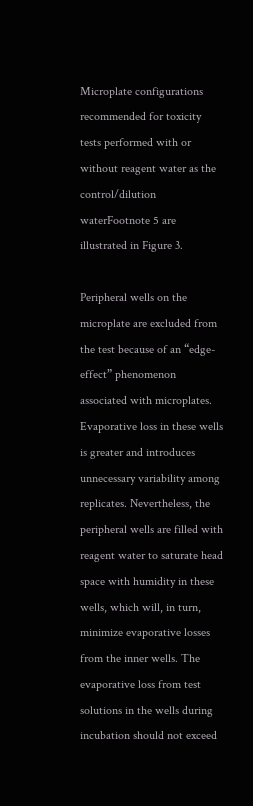Microplate configurations recommended for toxicity tests performed with or without reagent water as the control/dilution waterFootnote 5 are illustrated in Figure 3.

Peripheral wells on the microplate are excluded from the test because of an “edge-effect” phenomenon associated with microplates. Evaporative loss in these wells is greater and introduces unnecessary variability among replicates. Nevertheless, the peripheral wells are filled with reagent water to saturate head space with humidity in these wells, which will, in turn, minimize evaporative losses from the inner wells. The evaporative loss from test solutions in the wells during incubation should not exceed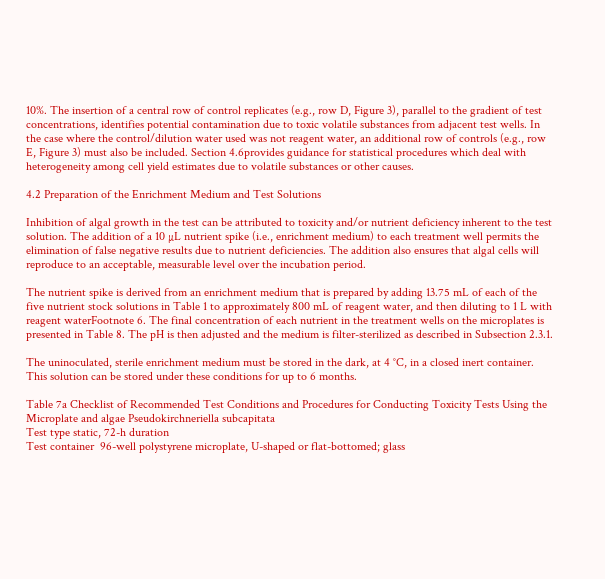10%. The insertion of a central row of control replicates (e.g., row D, Figure 3), parallel to the gradient of test concentrations, identifies potential contamination due to toxic volatile substances from adjacent test wells. In the case where the control/dilution water used was not reagent water, an additional row of controls (e.g., row E, Figure 3) must also be included. Section 4.6provides guidance for statistical procedures which deal with heterogeneity among cell yield estimates due to volatile substances or other causes.

4.2 Preparation of the Enrichment Medium and Test Solutions

Inhibition of algal growth in the test can be attributed to toxicity and/or nutrient deficiency inherent to the test solution. The addition of a 10 µL nutrient spike (i.e., enrichment medium) to each treatment well permits the elimination of false negative results due to nutrient deficiencies. The addition also ensures that algal cells will reproduce to an acceptable, measurable level over the incubation period.

The nutrient spike is derived from an enrichment medium that is prepared by adding 13.75 mL of each of the five nutrient stock solutions in Table 1 to approximately 800 mL of reagent water, and then diluting to 1 L with reagent waterFootnote 6. The final concentration of each nutrient in the treatment wells on the microplates is presented in Table 8. The pH is then adjusted and the medium is filter-sterilized as described in Subsection 2.3.1.

The uninoculated, sterile enrichment medium must be stored in the dark, at 4 °C, in a closed inert container. This solution can be stored under these conditions for up to 6 months.

Table 7a Checklist of Recommended Test Conditions and Procedures for Conducting Toxicity Tests Using the Microplate and algae Pseudokirchneriella subcapitata
Test type static, 72-h duration
Test container  96-well polystyrene microplate, U-shaped or flat-bottomed; glass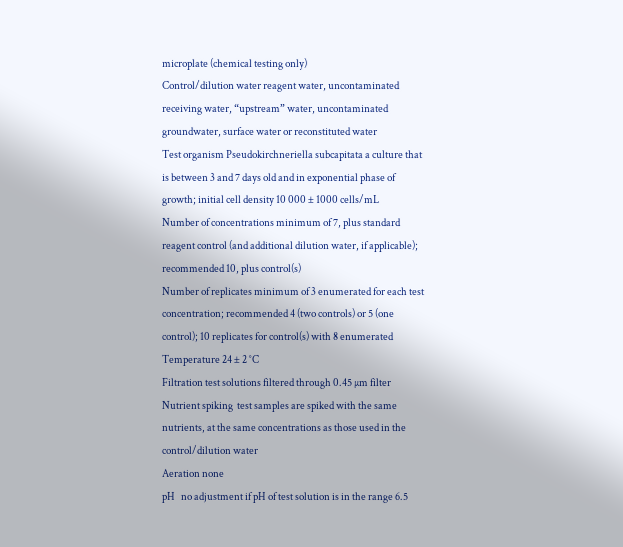microplate (chemical testing only)
Control/dilution water reagent water, uncontaminated receiving water, “upstream” water, uncontaminated groundwater, surface water or reconstituted water
Test organism Pseudokirchneriella subcapitata a culture that is between 3 and 7 days old and in exponential phase of growth; initial cell density 10 000 ± 1000 cells/mL
Number of concentrations minimum of 7, plus standard reagent control (and additional dilution water, if applicable); recommended 10, plus control(s)
Number of replicates minimum of 3 enumerated for each test concentration; recommended 4 (two controls) or 5 (one control); 10 replicates for control(s) with 8 enumerated
Temperature 24 ± 2 °C
Filtration test solutions filtered through 0.45 µm filter
Nutrient spiking  test samples are spiked with the same nutrients, at the same concentrations as those used in the control/dilution water
Aeration none
pH   no adjustment if pH of test solution is in the range 6.5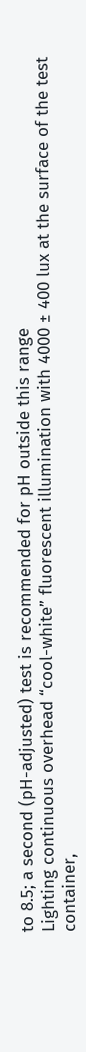to 8.5; a second (pH-adjusted) test is recommended for pH outside this range
Lighting continuous overhead “cool-white” fluorescent illumination with 4000 ± 400 lux at the surface of the test container,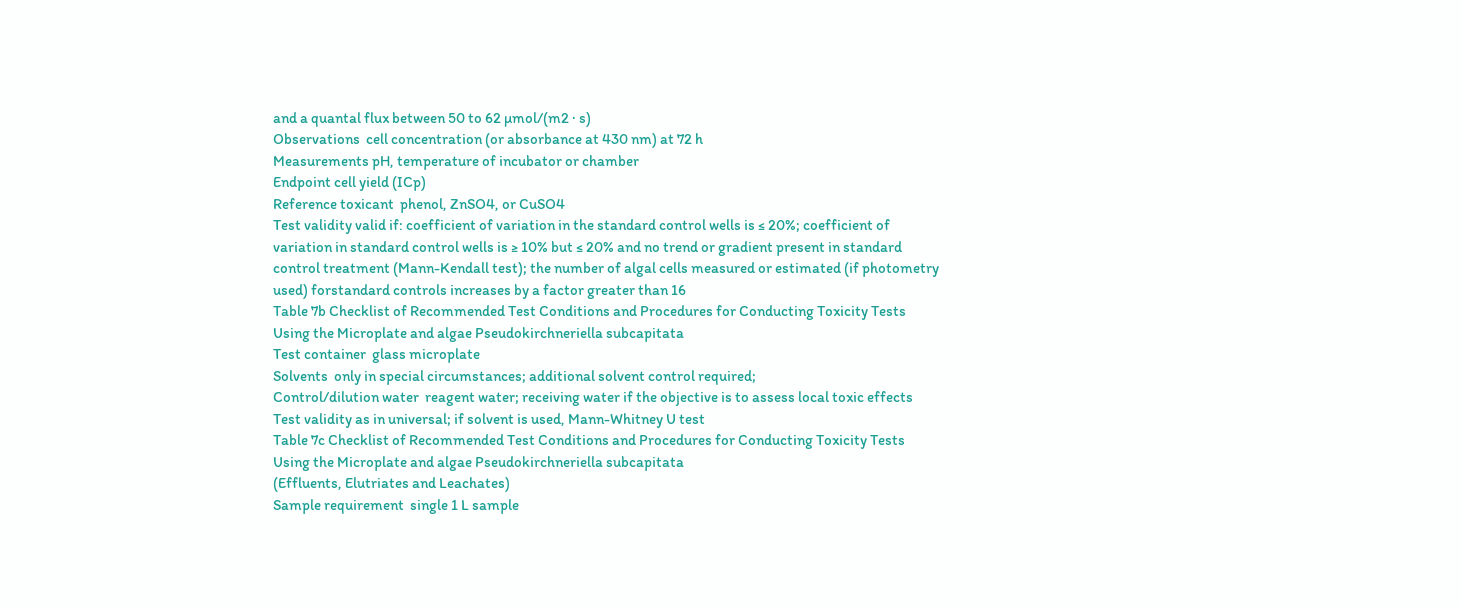and a quantal flux between 50 to 62 µmol/(m2 · s)
Observations  cell concentration (or absorbance at 430 nm) at 72 h
Measurements pH, temperature of incubator or chamber
Endpoint cell yield (ICp)
Reference toxicant  phenol, ZnSO4, or CuSO4
Test validity valid if: coefficient of variation in the standard control wells is ≤ 20%; coefficient of variation in standard control wells is ≥ 10% but ≤ 20% and no trend or gradient present in standard control treatment (Mann-Kendall test); the number of algal cells measured or estimated (if photometry used) forstandard controls increases by a factor greater than 16
Table 7b Checklist of Recommended Test Conditions and Procedures for Conducting Toxicity Tests Using the Microplate and algae Pseudokirchneriella subcapitata
Test container  glass microplate
Solvents  only in special circumstances; additional solvent control required;
Control/dilution water  reagent water; receiving water if the objective is to assess local toxic effects
Test validity as in universal; if solvent is used, Mann-Whitney U test
Table 7c Checklist of Recommended Test Conditions and Procedures for Conducting Toxicity Tests Using the Microplate and algae Pseudokirchneriella subcapitata
(Effluents, Elutriates and Leachates)
Sample requirement  single 1 L sample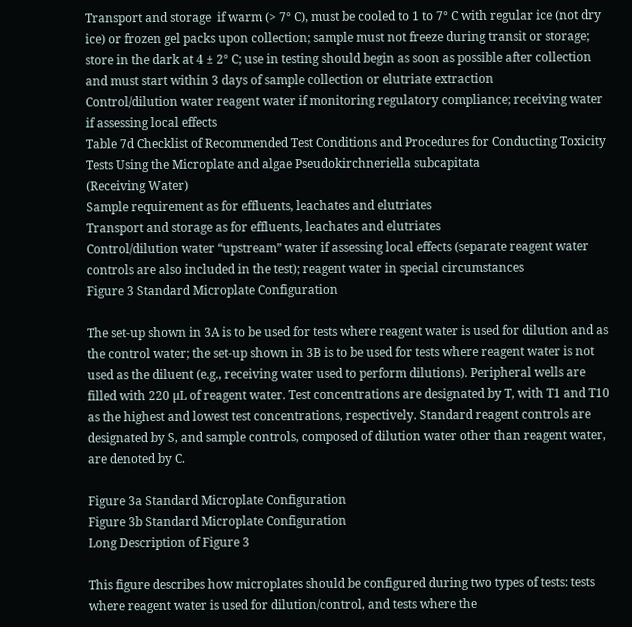Transport and storage  if warm (> 7° C), must be cooled to 1 to 7° C with regular ice (not dry ice) or frozen gel packs upon collection; sample must not freeze during transit or storage; store in the dark at 4 ± 2° C; use in testing should begin as soon as possible after collection and must start within 3 days of sample collection or elutriate extraction
Control/dilution water reagent water if monitoring regulatory compliance; receiving water if assessing local effects
Table 7d Checklist of Recommended Test Conditions and Procedures for Conducting Toxicity Tests Using the Microplate and algae Pseudokirchneriella subcapitata
(Receiving Water)
Sample requirement as for effluents, leachates and elutriates
Transport and storage as for effluents, leachates and elutriates
Control/dilution water “upstream” water if assessing local effects (separate reagent water controls are also included in the test); reagent water in special circumstances
Figure 3 Standard Microplate Configuration

The set-up shown in 3A is to be used for tests where reagent water is used for dilution and as the control water; the set-up shown in 3B is to be used for tests where reagent water is not used as the diluent (e.g., receiving water used to perform dilutions). Peripheral wells are filled with 220 µL of reagent water. Test concentrations are designated by T, with T1 and T10 as the highest and lowest test concentrations, respectively. Standard reagent controls are designated by S, and sample controls, composed of dilution water other than reagent water, are denoted by C.

Figure 3a Standard Microplate Configuration
Figure 3b Standard Microplate Configuration
Long Description of Figure 3

This figure describes how microplates should be configured during two types of tests: tests where reagent water is used for dilution/control, and tests where the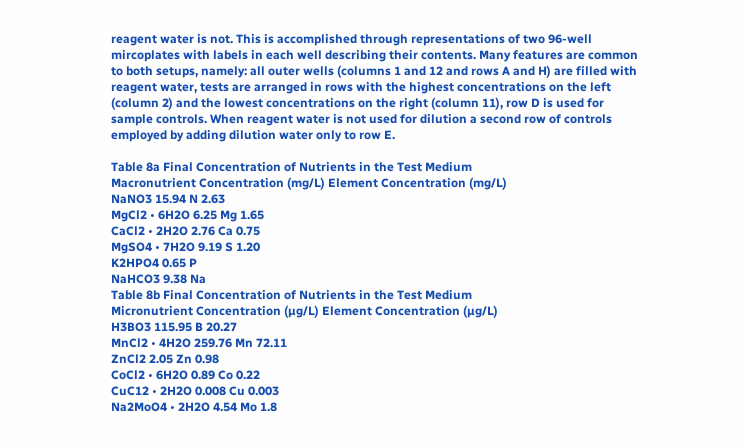reagent water is not. This is accomplished through representations of two 96-well mircoplates with labels in each well describing their contents. Many features are common to both setups, namely: all outer wells (columns 1 and 12 and rows A and H) are filled with reagent water, tests are arranged in rows with the highest concentrations on the left (column 2) and the lowest concentrations on the right (column 11), row D is used for sample controls. When reagent water is not used for dilution a second row of controls employed by adding dilution water only to row E.

Table 8a Final Concentration of Nutrients in the Test Medium
Macronutrient Concentration (mg/L) Element Concentration (mg/L)
NaNO3 15.94 N 2.63
MgCl2 • 6H2O 6.25 Mg 1.65
CaCl2 • 2H2O 2.76 Ca 0.75
MgSO4 • 7H2O 9.19 S 1.20
K2HPO4 0.65 P
NaHCO3 9.38 Na
Table 8b Final Concentration of Nutrients in the Test Medium
Micronutrient Concentration (µg/L) Element Concentration (µg/L)
H3BO3 115.95 B 20.27
MnCl2 • 4H2O 259.76 Mn 72.11
ZnCl2 2.05 Zn 0.98
CoCl2 • 6H2O 0.89 Co 0.22
CuC12 • 2H2O 0.008 Cu 0.003
Na2MoO4 • 2H2O 4.54 Mo 1.8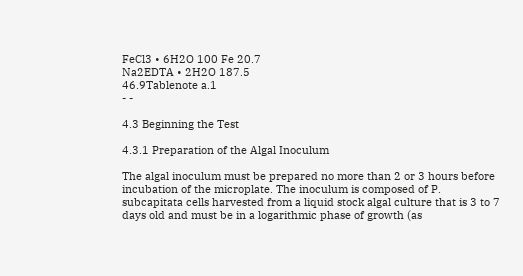FeCl3 • 6H2O 100 Fe 20.7
Na2EDTA • 2H2O 187.5
46.9Tablenote a.1
- -

4.3 Beginning the Test

4.3.1 Preparation of the Algal Inoculum

The algal inoculum must be prepared no more than 2 or 3 hours before incubation of the microplate. The inoculum is composed of P. subcapitata cells harvested from a liquid stock algal culture that is 3 to 7 days old and must be in a logarithmic phase of growth (as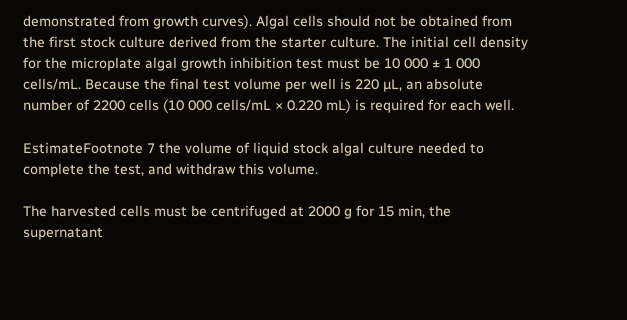demonstrated from growth curves). Algal cells should not be obtained from the first stock culture derived from the starter culture. The initial cell density for the microplate algal growth inhibition test must be 10 000 ± 1 000 cells/mL. Because the final test volume per well is 220 µL, an absolute number of 2200 cells (10 000 cells/mL × 0.220 mL) is required for each well.

EstimateFootnote 7 the volume of liquid stock algal culture needed to complete the test, and withdraw this volume.

The harvested cells must be centrifuged at 2000 g for 15 min, the supernatant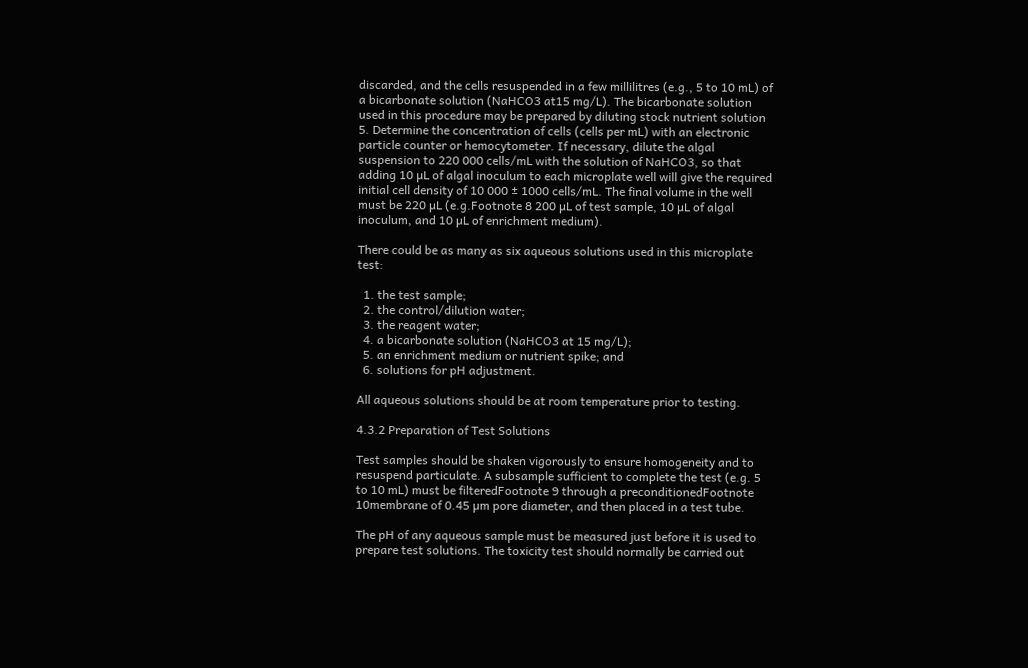discarded, and the cells resuspended in a few millilitres (e.g., 5 to 10 mL) of a bicarbonate solution (NaHCO3 at15 mg/L). The bicarbonate solution used in this procedure may be prepared by diluting stock nutrient solution 5. Determine the concentration of cells (cells per mL) with an electronic particle counter or hemocytometer. If necessary, dilute the algal suspension to 220 000 cells/mL with the solution of NaHCO3, so that adding 10 µL of algal inoculum to each microplate well will give the required initial cell density of 10 000 ± 1000 cells/mL. The final volume in the well must be 220 µL (e.g.Footnote 8 200 µL of test sample, 10 µL of algal inoculum, and 10 µL of enrichment medium).

There could be as many as six aqueous solutions used in this microplate test:

  1. the test sample;
  2. the control/dilution water;
  3. the reagent water;
  4. a bicarbonate solution (NaHCO3 at 15 mg/L);
  5. an enrichment medium or nutrient spike; and
  6. solutions for pH adjustment.

All aqueous solutions should be at room temperature prior to testing.

4.3.2 Preparation of Test Solutions

Test samples should be shaken vigorously to ensure homogeneity and to resuspend particulate. A subsample sufficient to complete the test (e.g. 5 to 10 mL) must be filteredFootnote 9 through a preconditionedFootnote 10membrane of 0.45 µm pore diameter, and then placed in a test tube.

The pH of any aqueous sample must be measured just before it is used to prepare test solutions. The toxicity test should normally be carried out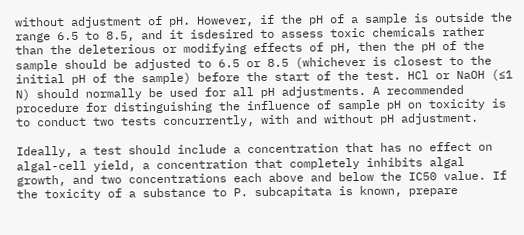without adjustment of pH. However, if the pH of a sample is outside the range 6.5 to 8.5, and it isdesired to assess toxic chemicals rather than the deleterious or modifying effects of pH, then the pH of the sample should be adjusted to 6.5 or 8.5 (whichever is closest to the initial pH of the sample) before the start of the test. HCl or NaOH (≤1 N) should normally be used for all pH adjustments. A recommended procedure for distinguishing the influence of sample pH on toxicity is to conduct two tests concurrently, with and without pH adjustment.

Ideally, a test should include a concentration that has no effect on algal-cell yield, a concentration that completely inhibits algal growth, and two concentrations each above and below the IC50 value. If the toxicity of a substance to P. subcapitata is known, prepare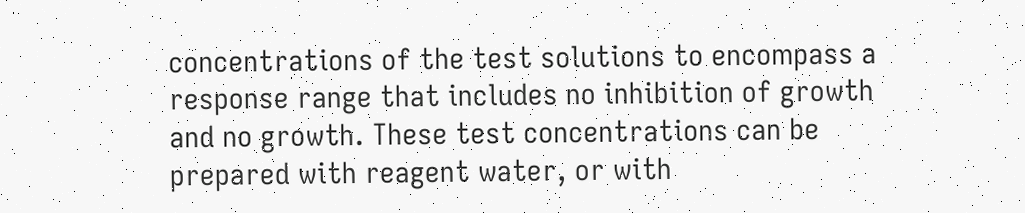concentrations of the test solutions to encompass a response range that includes no inhibition of growth and no growth. These test concentrations can be prepared with reagent water, or with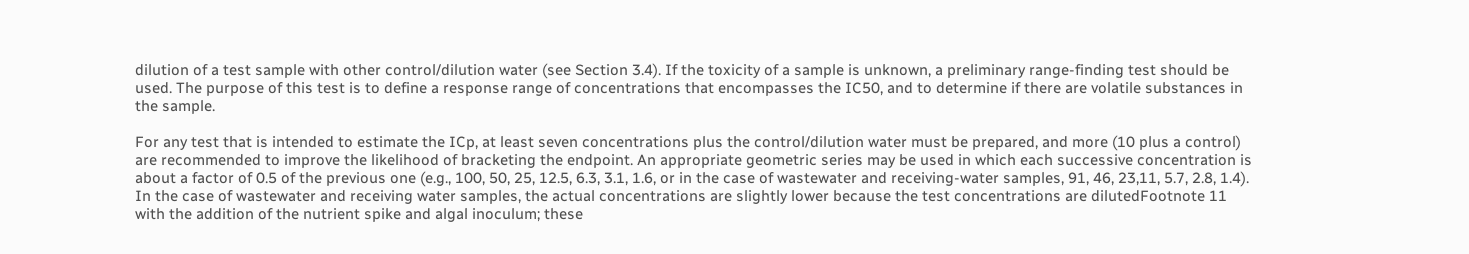dilution of a test sample with other control/dilution water (see Section 3.4). If the toxicity of a sample is unknown, a preliminary range-finding test should be used. The purpose of this test is to define a response range of concentrations that encompasses the IC50, and to determine if there are volatile substances in the sample.

For any test that is intended to estimate the ICp, at least seven concentrations plus the control/dilution water must be prepared, and more (10 plus a control) are recommended to improve the likelihood of bracketing the endpoint. An appropriate geometric series may be used in which each successive concentration is about a factor of 0.5 of the previous one (e.g., 100, 50, 25, 12.5, 6.3, 3.1, 1.6, or in the case of wastewater and receiving-water samples, 91, 46, 23,11, 5.7, 2.8, 1.4). In the case of wastewater and receiving water samples, the actual concentrations are slightly lower because the test concentrations are dilutedFootnote 11 with the addition of the nutrient spike and algal inoculum; these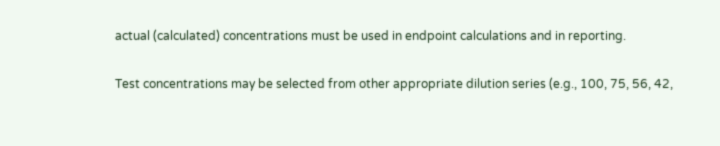actual (calculated) concentrations must be used in endpoint calculations and in reporting.

Test concentrations may be selected from other appropriate dilution series (e.g., 100, 75, 56, 42,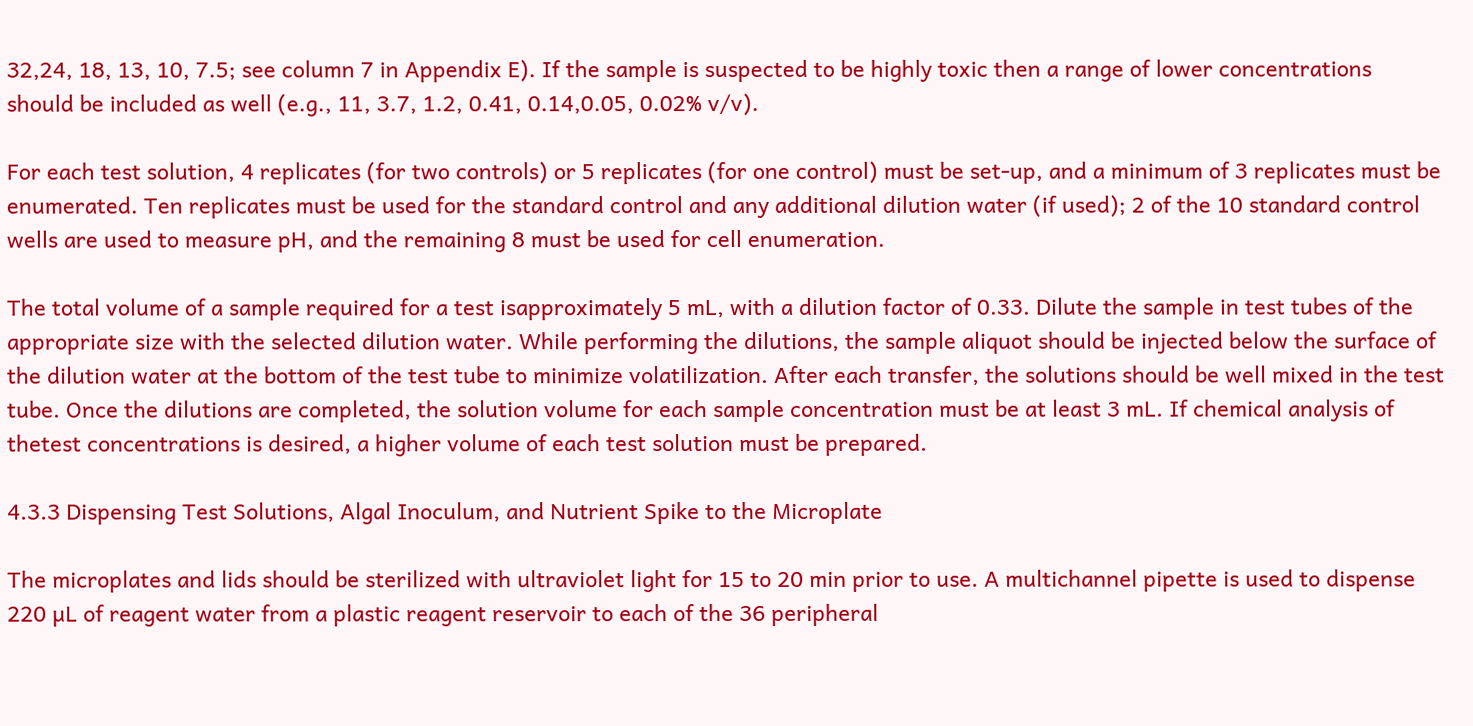32,24, 18, 13, 10, 7.5; see column 7 in Appendix E). If the sample is suspected to be highly toxic then a range of lower concentrations should be included as well (e.g., 11, 3.7, 1.2, 0.41, 0.14,0.05, 0.02% v/v).

For each test solution, 4 replicates (for two controls) or 5 replicates (for one control) must be set-up, and a minimum of 3 replicates must be enumerated. Ten replicates must be used for the standard control and any additional dilution water (if used); 2 of the 10 standard control wells are used to measure pH, and the remaining 8 must be used for cell enumeration.

The total volume of a sample required for a test isapproximately 5 mL, with a dilution factor of 0.33. Dilute the sample in test tubes of the appropriate size with the selected dilution water. While performing the dilutions, the sample aliquot should be injected below the surface of the dilution water at the bottom of the test tube to minimize volatilization. After each transfer, the solutions should be well mixed in the test tube. Once the dilutions are completed, the solution volume for each sample concentration must be at least 3 mL. If chemical analysis of thetest concentrations is desired, a higher volume of each test solution must be prepared.

4.3.3 Dispensing Test Solutions, Algal Inoculum, and Nutrient Spike to the Microplate

The microplates and lids should be sterilized with ultraviolet light for 15 to 20 min prior to use. A multichannel pipette is used to dispense 220 µL of reagent water from a plastic reagent reservoir to each of the 36 peripheral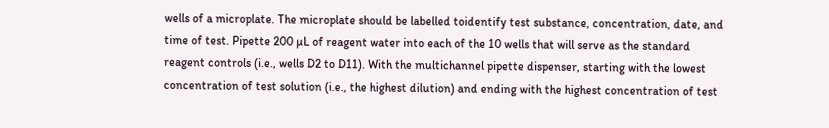wells of a microplate. The microplate should be labelled toidentify test substance, concentration, date, and time of test. Pipette 200 µL of reagent water into each of the 10 wells that will serve as the standard reagent controls (i.e., wells D2 to D11). With the multichannel pipette dispenser, starting with the lowest concentration of test solution (i.e., the highest dilution) and ending with the highest concentration of test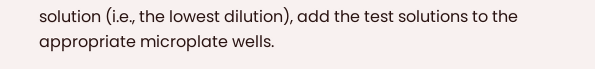solution (i.e., the lowest dilution), add the test solutions to the appropriate microplate wells.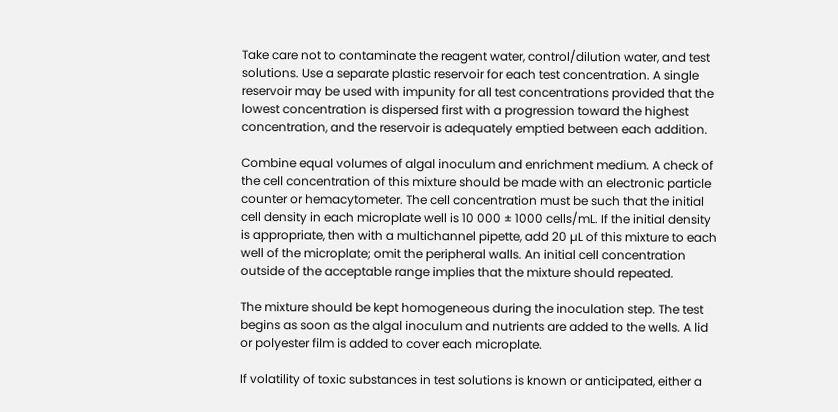Take care not to contaminate the reagent water, control/dilution water, and test solutions. Use a separate plastic reservoir for each test concentration. A single reservoir may be used with impunity for all test concentrations provided that the lowest concentration is dispersed first with a progression toward the highest concentration, and the reservoir is adequately emptied between each addition.

Combine equal volumes of algal inoculum and enrichment medium. A check of the cell concentration of this mixture should be made with an electronic particle counter or hemacytometer. The cell concentration must be such that the initial cell density in each microplate well is 10 000 ± 1000 cells/mL. If the initial density is appropriate, then with a multichannel pipette, add 20 µL of this mixture to each well of the microplate; omit the peripheral walls. An initial cell concentration outside of the acceptable range implies that the mixture should repeated.

The mixture should be kept homogeneous during the inoculation step. The test begins as soon as the algal inoculum and nutrients are added to the wells. A lid or polyester film is added to cover each microplate.

If volatility of toxic substances in test solutions is known or anticipated, either a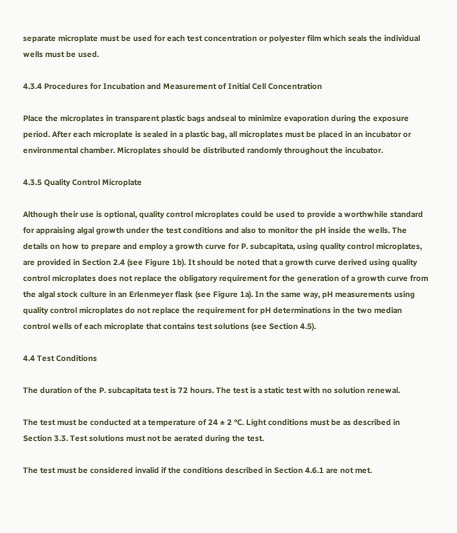separate microplate must be used for each test concentration or polyester film which seals the individual wells must be used.

4.3.4 Procedures for Incubation and Measurement of Initial Cell Concentration

Place the microplates in transparent plastic bags andseal to minimize evaporation during the exposure period. After each microplate is sealed in a plastic bag, all microplates must be placed in an incubator or environmental chamber. Microplates should be distributed randomly throughout the incubator.

4.3.5 Quality Control Microplate

Although their use is optional, quality control microplates could be used to provide a worthwhile standard for appraising algal growth under the test conditions and also to monitor the pH inside the wells. The details on how to prepare and employ a growth curve for P. subcapitata, using quality control microplates, are provided in Section 2.4 (see Figure 1b). It should be noted that a growth curve derived using quality control microplates does not replace the obligatory requirement for the generation of a growth curve from the algal stock culture in an Erlenmeyer flask (see Figure 1a). In the same way, pH measurements using quality control microplates do not replace the requirement for pH determinations in the two median control wells of each microplate that contains test solutions (see Section 4.5).

4.4 Test Conditions

The duration of the P. subcapitata test is 72 hours. The test is a static test with no solution renewal.

The test must be conducted at a temperature of 24 ± 2 °C. Light conditions must be as described in Section 3.3. Test solutions must not be aerated during the test.

The test must be considered invalid if the conditions described in Section 4.6.1 are not met.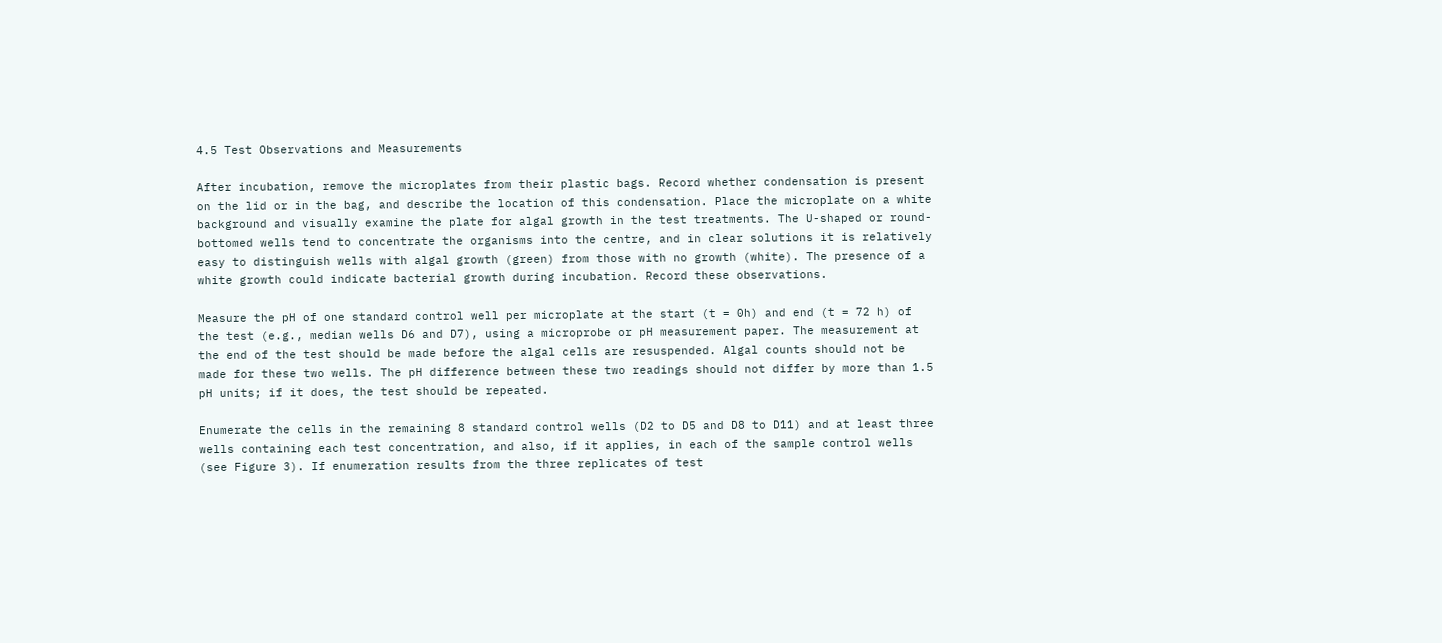4.5 Test Observations and Measurements

After incubation, remove the microplates from their plastic bags. Record whether condensation is present on the lid or in the bag, and describe the location of this condensation. Place the microplate on a white background and visually examine the plate for algal growth in the test treatments. The U-shaped or round-bottomed wells tend to concentrate the organisms into the centre, and in clear solutions it is relatively easy to distinguish wells with algal growth (green) from those with no growth (white). The presence of a white growth could indicate bacterial growth during incubation. Record these observations.

Measure the pH of one standard control well per microplate at the start (t = 0h) and end (t = 72 h) of the test (e.g., median wells D6 and D7), using a microprobe or pH measurement paper. The measurement at the end of the test should be made before the algal cells are resuspended. Algal counts should not be made for these two wells. The pH difference between these two readings should not differ by more than 1.5 pH units; if it does, the test should be repeated.

Enumerate the cells in the remaining 8 standard control wells (D2 to D5 and D8 to D11) and at least three wells containing each test concentration, and also, if it applies, in each of the sample control wells (see Figure 3). If enumeration results from the three replicates of test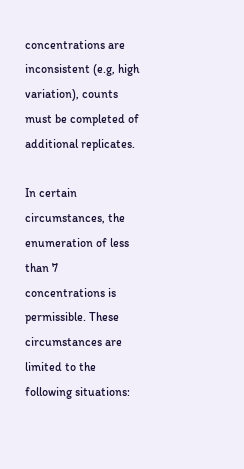concentrations are inconsistent (e.g, high variation), counts must be completed of additional replicates.

In certain circumstances, the enumeration of less than 7 concentrations is permissible. These circumstances are limited to the following situations: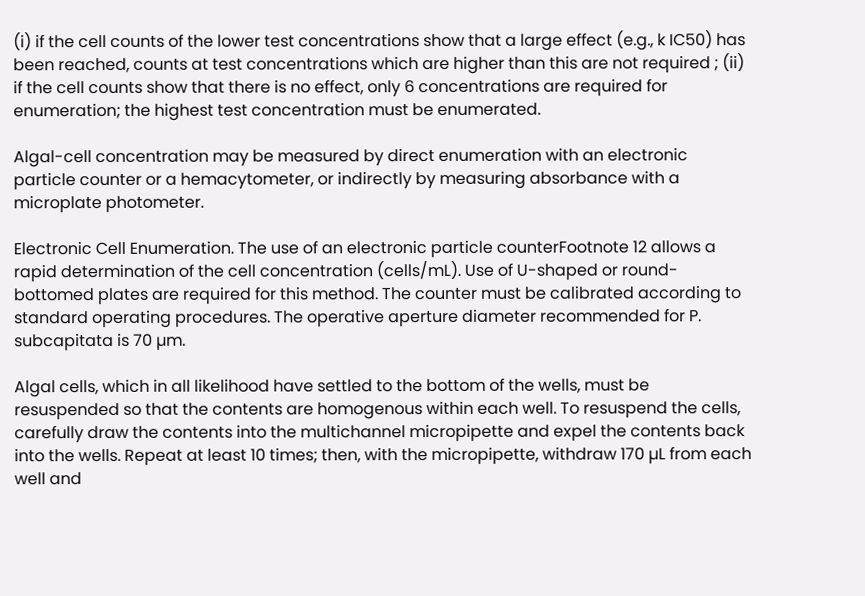(i) if the cell counts of the lower test concentrations show that a large effect (e.g., k IC50) has been reached, counts at test concentrations which are higher than this are not required ; (ii) if the cell counts show that there is no effect, only 6 concentrations are required for enumeration; the highest test concentration must be enumerated.

Algal-cell concentration may be measured by direct enumeration with an electronic particle counter or a hemacytometer, or indirectly by measuring absorbance with a microplate photometer.

Electronic Cell Enumeration. The use of an electronic particle counterFootnote 12 allows a rapid determination of the cell concentration (cells/mL). Use of U-shaped or round-bottomed plates are required for this method. The counter must be calibrated according to standard operating procedures. The operative aperture diameter recommended for P. subcapitata is 70 µm.

Algal cells, which in all likelihood have settled to the bottom of the wells, must be resuspended so that the contents are homogenous within each well. To resuspend the cells, carefully draw the contents into the multichannel micropipette and expel the contents back into the wells. Repeat at least 10 times; then, with the micropipette, withdraw 170 µL from each well and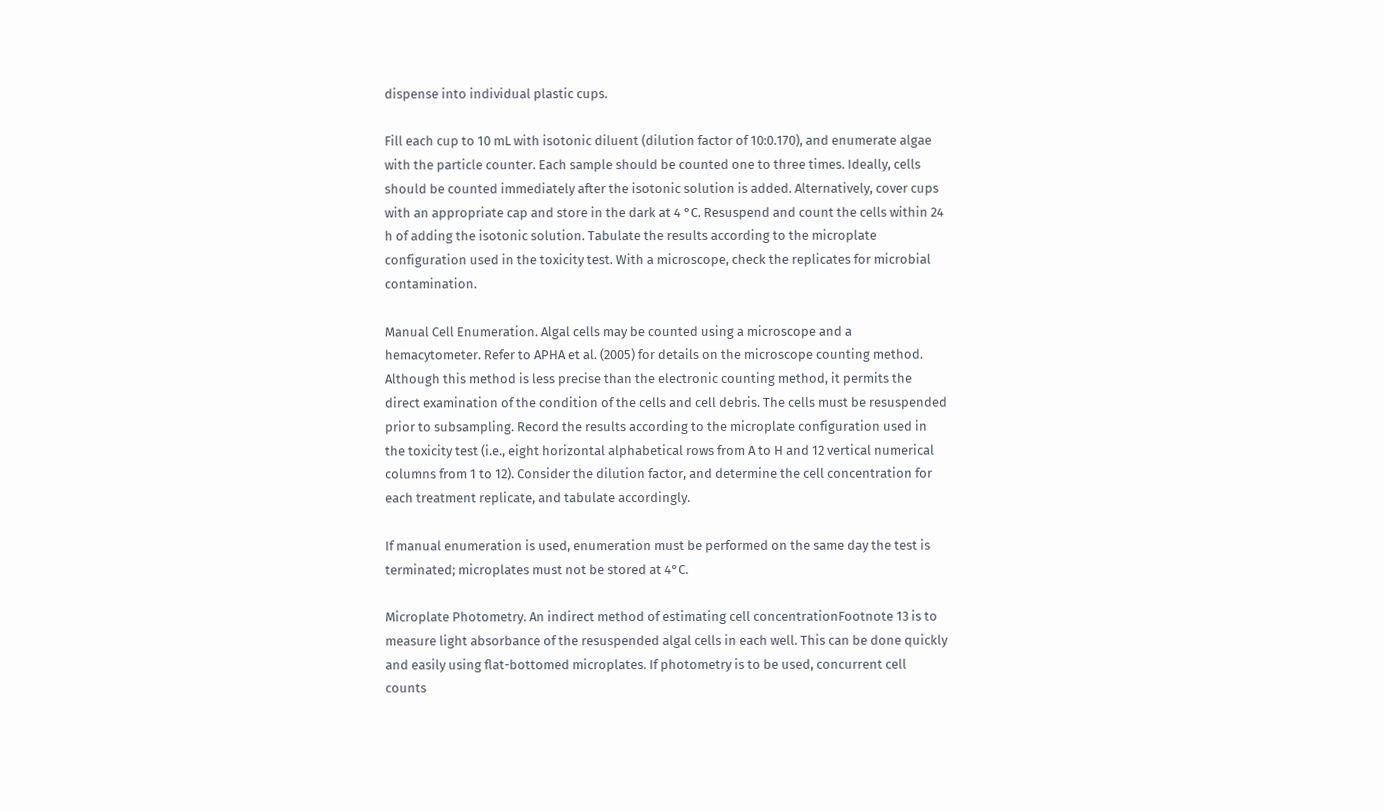dispense into individual plastic cups.

Fill each cup to 10 mL with isotonic diluent (dilution factor of 10:0.170), and enumerate algae with the particle counter. Each sample should be counted one to three times. Ideally, cells should be counted immediately after the isotonic solution is added. Alternatively, cover cups with an appropriate cap and store in the dark at 4 °C. Resuspend and count the cells within 24 h of adding the isotonic solution. Tabulate the results according to the microplate configuration used in the toxicity test. With a microscope, check the replicates for microbial contamination.

Manual Cell Enumeration. Algal cells may be counted using a microscope and a hemacytometer. Refer to APHA et al. (2005) for details on the microscope counting method. Although this method is less precise than the electronic counting method, it permits the direct examination of the condition of the cells and cell debris. The cells must be resuspended prior to subsampling. Record the results according to the microplate configuration used in the toxicity test (i.e., eight horizontal alphabetical rows from A to H and 12 vertical numerical columns from 1 to 12). Consider the dilution factor, and determine the cell concentration for each treatment replicate, and tabulate accordingly.

If manual enumeration is used, enumeration must be performed on the same day the test is terminated; microplates must not be stored at 4°C.

Microplate Photometry. An indirect method of estimating cell concentrationFootnote 13 is to measure light absorbance of the resuspended algal cells in each well. This can be done quickly and easily using flat-bottomed microplates. If photometry is to be used, concurrent cell counts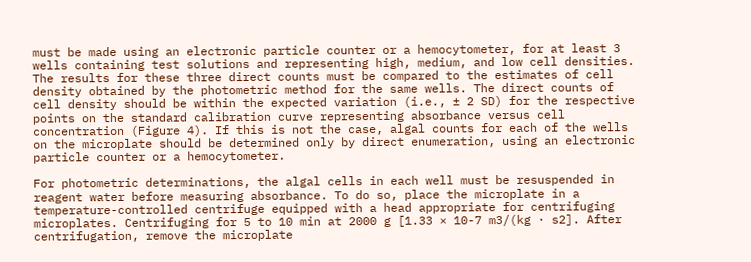must be made using an electronic particle counter or a hemocytometer, for at least 3 wells containing test solutions and representing high, medium, and low cell densities. The results for these three direct counts must be compared to the estimates of cell density obtained by the photometric method for the same wells. The direct counts of cell density should be within the expected variation (i.e., ± 2 SD) for the respective points on the standard calibration curve representing absorbance versus cell concentration (Figure 4). If this is not the case, algal counts for each of the wells on the microplate should be determined only by direct enumeration, using an electronic particle counter or a hemocytometer.

For photometric determinations, the algal cells in each well must be resuspended in reagent water before measuring absorbance. To do so, place the microplate in a temperature-controlled centrifuge equipped with a head appropriate for centrifuging microplates. Centrifuging for 5 to 10 min at 2000 g [1.33 × 10-7 m3/(kg · s2]. After centrifugation, remove the microplate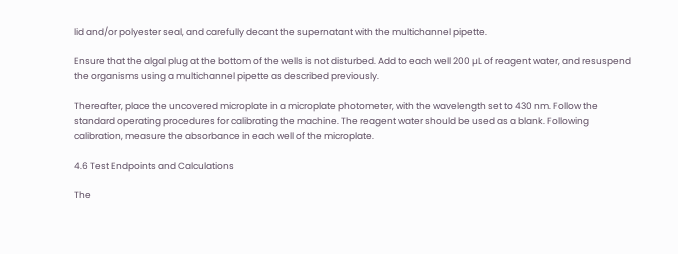lid and/or polyester seal, and carefully decant the supernatant with the multichannel pipette.

Ensure that the algal plug at the bottom of the wells is not disturbed. Add to each well 200 µL of reagent water, and resuspend the organisms using a multichannel pipette as described previously.

Thereafter, place the uncovered microplate in a microplate photometer, with the wavelength set to 430 nm. Follow the standard operating procedures for calibrating the machine. The reagent water should be used as a blank. Following calibration, measure the absorbance in each well of the microplate.

4.6 Test Endpoints and Calculations

The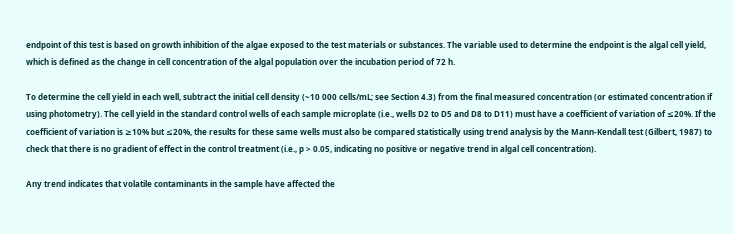endpoint of this test is based on growth inhibition of the algae exposed to the test materials or substances. The variable used to determine the endpoint is the algal cell yield, which is defined as the change in cell concentration of the algal population over the incubation period of 72 h.

To determine the cell yield in each well, subtract the initial cell density (~10 000 cells/mL; see Section 4.3) from the final measured concentration (or estimated concentration if using photometry). The cell yield in the standard control wells of each sample microplate (i.e., wells D2 to D5 and D8 to D11) must have a coefficient of variation of ≤20%. If the coefficient of variation is ≥10% but ≤20%, the results for these same wells must also be compared statistically using trend analysis by the Mann-Kendall test (Gilbert, 1987) to check that there is no gradient of effect in the control treatment (i.e., p > 0.05, indicating no positive or negative trend in algal cell concentration).

Any trend indicates that volatile contaminants in the sample have affected the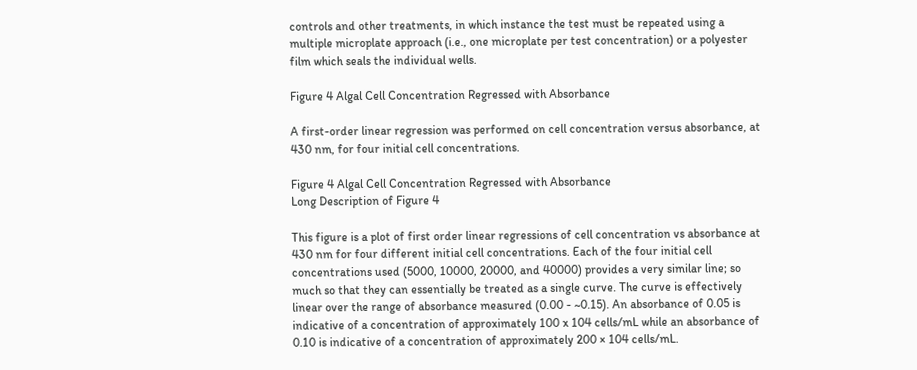controls and other treatments, in which instance the test must be repeated using a multiple microplate approach (i.e., one microplate per test concentration) or a polyester film which seals the individual wells.

Figure 4 Algal Cell Concentration Regressed with Absorbance

A first-order linear regression was performed on cell concentration versus absorbance, at 430 nm, for four initial cell concentrations.

Figure 4 Algal Cell Concentration Regressed with Absorbance
Long Description of Figure 4

This figure is a plot of first order linear regressions of cell concentration vs absorbance at 430 nm for four different initial cell concentrations. Each of the four initial cell concentrations used (5000, 10000, 20000, and 40000) provides a very similar line; so much so that they can essentially be treated as a single curve. The curve is effectively linear over the range of absorbance measured (0.00 - ~0.15). An absorbance of 0.05 is indicative of a concentration of approximately 100 x 104 cells/mL while an absorbance of 0.10 is indicative of a concentration of approximately 200 × 104 cells/mL.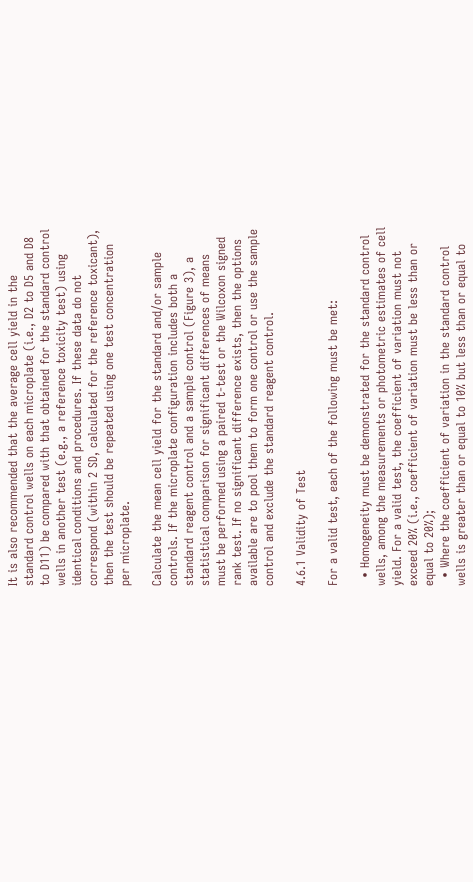It is also recommended that the average cell yield in the standard control wells on each microplate (i.e., D2 to D5 and D8 to D11) be compared with that obtained for the standard control wells in another test (e.g., a reference toxicity test) using identical conditions and procedures. If these data do not correspond (within 2 SD, calculated for the reference toxicant), then the test should be repeated using one test concentration per microplate.

Calculate the mean cell yield for the standard and/or sample controls. If the microplate configuration includes both a standard reagent control and a sample control (Figure 3), a statistical comparison for significant differences of means must be performed using a paired t-test or the Wilcoxon signed rank test. If no significant difference exists, then the options available are to pool them to form one control or use the sample control and exclude the standard reagent control.

4.6.1 Validity of Test

For a valid test, each of the following must be met:

  • Homogeneity must be demonstrated for the standard control wells, among the measurements or photometric estimates of cell yield. For a valid test, the coefficient of variation must not exceed 20% (i.e., coefficient of variation must be less than or equal to 20%);
  • Where the coefficient of variation in the standard control wells is greater than or equal to 10% but less than or equal to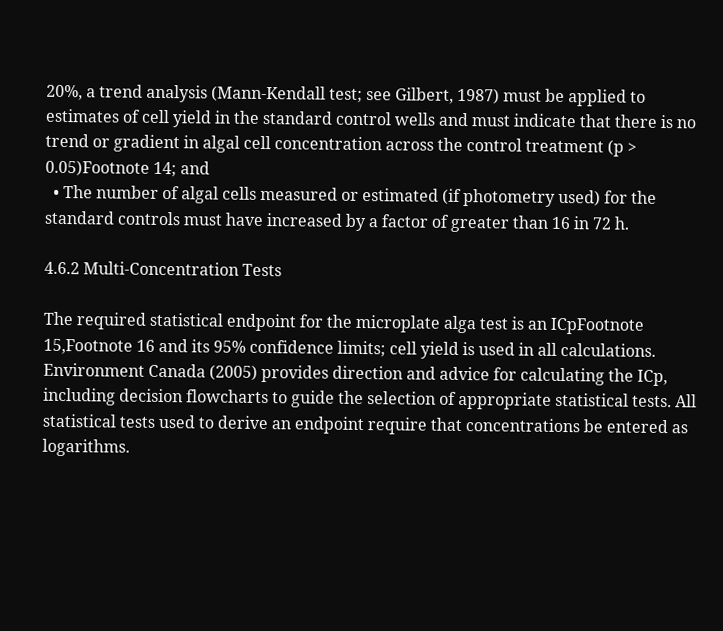20%, a trend analysis (Mann-Kendall test; see Gilbert, 1987) must be applied to estimates of cell yield in the standard control wells and must indicate that there is no trend or gradient in algal cell concentration across the control treatment (p > 0.05)Footnote 14; and
  • The number of algal cells measured or estimated (if photometry used) for the standard controls must have increased by a factor of greater than 16 in 72 h.

4.6.2 Multi-Concentration Tests

The required statistical endpoint for the microplate alga test is an ICpFootnote 15,Footnote 16 and its 95% confidence limits; cell yield is used in all calculations. Environment Canada (2005) provides direction and advice for calculating the ICp, including decision flowcharts to guide the selection of appropriate statistical tests. All statistical tests used to derive an endpoint require that concentrations be entered as logarithms.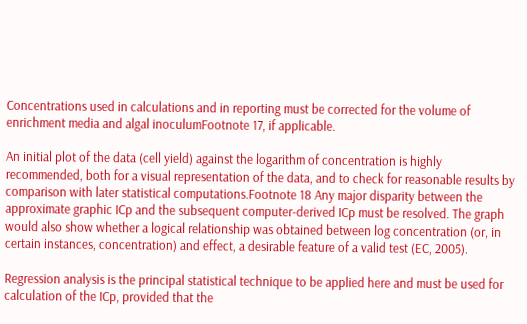Concentrations used in calculations and in reporting must be corrected for the volume of enrichment media and algal inoculumFootnote 17, if applicable.

An initial plot of the data (cell yield) against the logarithm of concentration is highly recommended, both for a visual representation of the data, and to check for reasonable results by comparison with later statistical computations.Footnote 18 Any major disparity between the approximate graphic ICp and the subsequent computer-derived ICp must be resolved. The graph would also show whether a logical relationship was obtained between log concentration (or, in certain instances, concentration) and effect, a desirable feature of a valid test (EC, 2005).

Regression analysis is the principal statistical technique to be applied here and must be used for calculation of the ICp, provided that the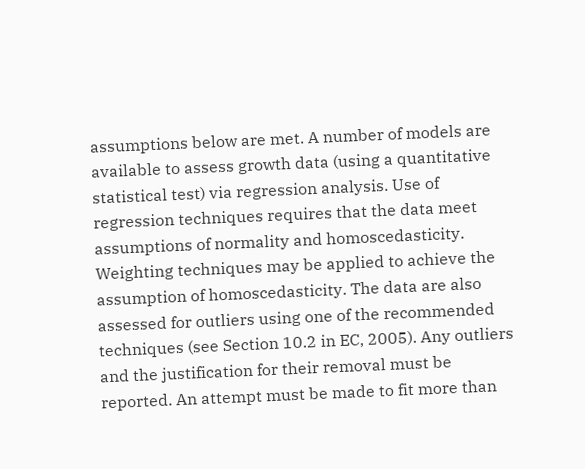assumptions below are met. A number of models are available to assess growth data (using a quantitative statistical test) via regression analysis. Use of regression techniques requires that the data meet assumptions of normality and homoscedasticity. Weighting techniques may be applied to achieve the assumption of homoscedasticity. The data are also assessed for outliers using one of the recommended techniques (see Section 10.2 in EC, 2005). Any outliers and the justification for their removal must be reported. An attempt must be made to fit more than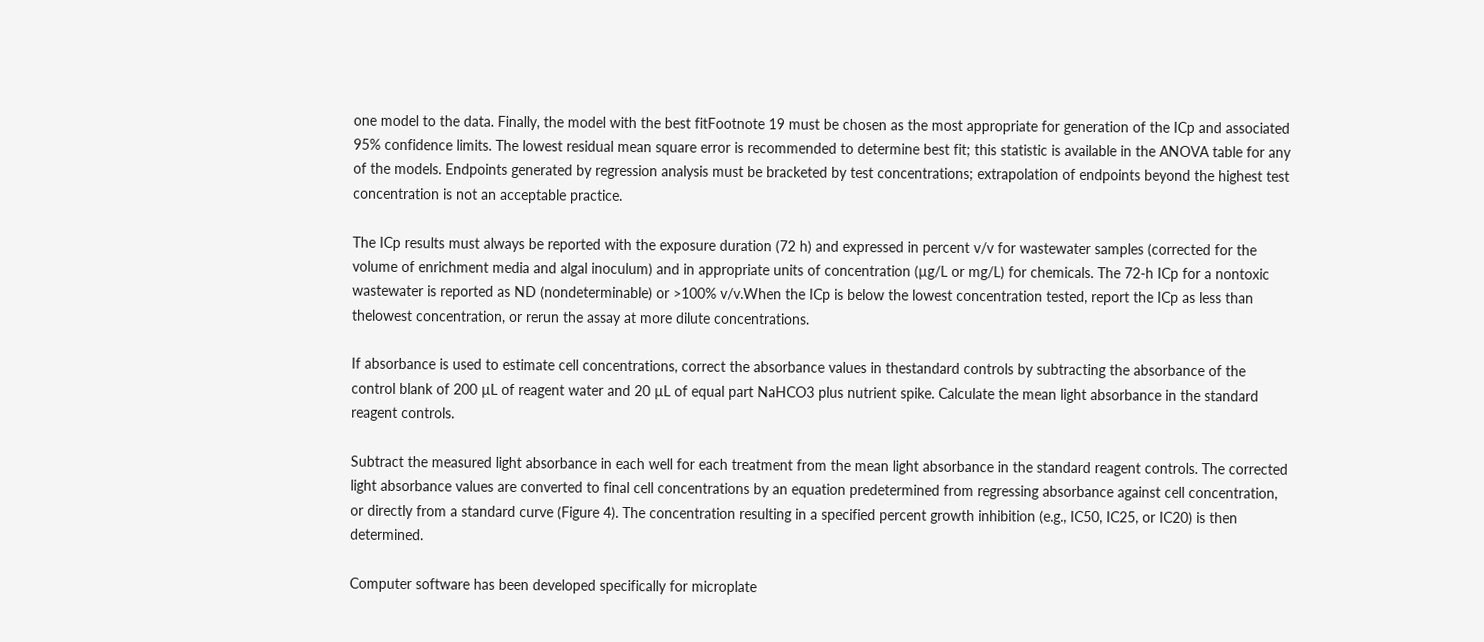one model to the data. Finally, the model with the best fitFootnote 19 must be chosen as the most appropriate for generation of the ICp and associated 95% confidence limits. The lowest residual mean square error is recommended to determine best fit; this statistic is available in the ANOVA table for any of the models. Endpoints generated by regression analysis must be bracketed by test concentrations; extrapolation of endpoints beyond the highest test concentration is not an acceptable practice.

The ICp results must always be reported with the exposure duration (72 h) and expressed in percent v/v for wastewater samples (corrected for the volume of enrichment media and algal inoculum) and in appropriate units of concentration (µg/L or mg/L) for chemicals. The 72-h ICp for a nontoxic wastewater is reported as ND (nondeterminable) or >100% v/v.When the ICp is below the lowest concentration tested, report the ICp as less than thelowest concentration, or rerun the assay at more dilute concentrations.

If absorbance is used to estimate cell concentrations, correct the absorbance values in thestandard controls by subtracting the absorbance of the control blank of 200 µL of reagent water and 20 µL of equal part NaHCO3 plus nutrient spike. Calculate the mean light absorbance in the standard reagent controls.

Subtract the measured light absorbance in each well for each treatment from the mean light absorbance in the standard reagent controls. The corrected light absorbance values are converted to final cell concentrations by an equation predetermined from regressing absorbance against cell concentration, or directly from a standard curve (Figure 4). The concentration resulting in a specified percent growth inhibition (e.g., IC50, IC25, or IC20) is then determined.

Computer software has been developed specifically for microplate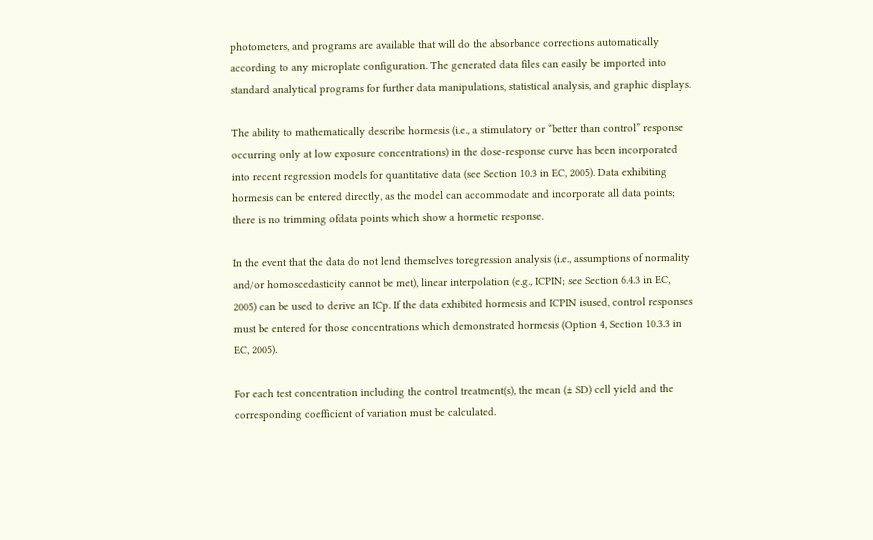photometers, and programs are available that will do the absorbance corrections automatically according to any microplate configuration. The generated data files can easily be imported into standard analytical programs for further data manipulations, statistical analysis, and graphic displays.

The ability to mathematically describe hormesis (i.e., a stimulatory or “better than control” response occurring only at low exposure concentrations) in the dose-response curve has been incorporated into recent regression models for quantitative data (see Section 10.3 in EC, 2005). Data exhibiting hormesis can be entered directly, as the model can accommodate and incorporate all data points; there is no trimming ofdata points which show a hormetic response.

In the event that the data do not lend themselves toregression analysis (i.e., assumptions of normality and/or homoscedasticity cannot be met), linear interpolation (e.g., ICPIN; see Section 6.4.3 in EC, 2005) can be used to derive an ICp. If the data exhibited hormesis and ICPIN isused, control responses must be entered for those concentrations which demonstrated hormesis (Option 4, Section 10.3.3 in EC, 2005).

For each test concentration including the control treatment(s), the mean (± SD) cell yield and the corresponding coefficient of variation must be calculated.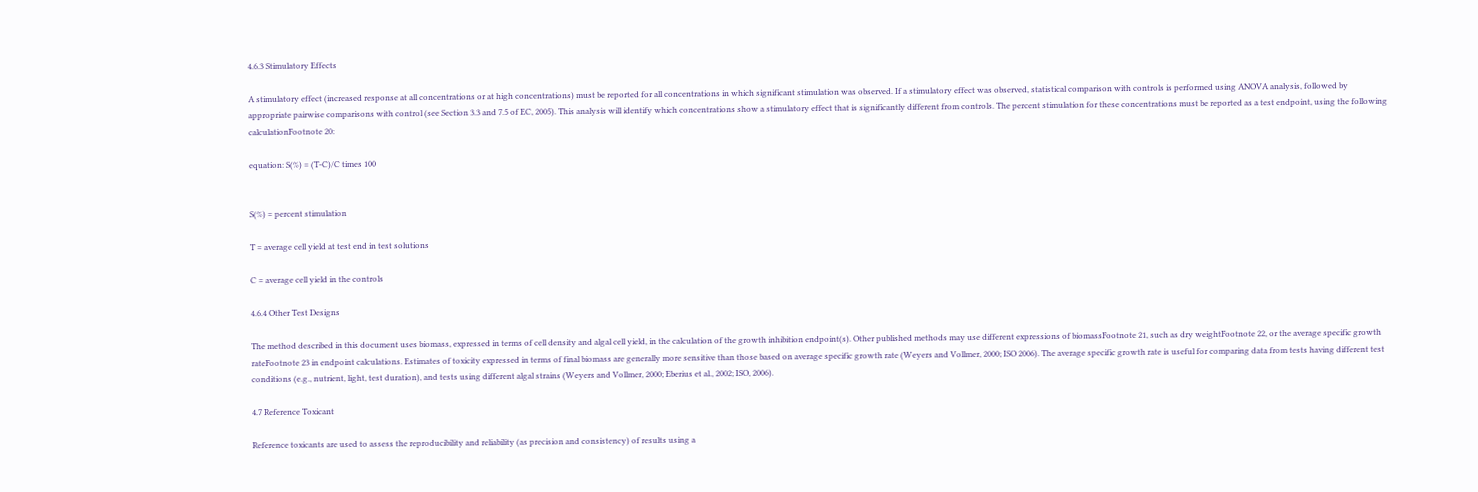4.6.3 Stimulatory Effects

A stimulatory effect (increased response at all concentrations or at high concentrations) must be reported for all concentrations in which significant stimulation was observed. If a stimulatory effect was observed, statistical comparison with controls is performed using ANOVA analysis, followed by appropriate pairwise comparisons with control (see Section 3.3 and 7.5 of EC, 2005). This analysis will identify which concentrations show a stimulatory effect that is significantly different from controls. The percent stimulation for these concentrations must be reported as a test endpoint, using the following calculationFootnote 20:

equation: S(%) = (T-C)/C times 100


S(%) = percent stimulation

T = average cell yield at test end in test solutions

C = average cell yield in the controls

4.6.4 Other Test Designs

The method described in this document uses biomass, expressed in terms of cell density and algal cell yield, in the calculation of the growth inhibition endpoint(s). Other published methods may use different expressions of biomassFootnote 21, such as dry weightFootnote 22, or the average specific growth rateFootnote 23 in endpoint calculations. Estimates of toxicity expressed in terms of final biomass are generally more sensitive than those based on average specific growth rate (Weyers and Vollmer, 2000; ISO 2006). The average specific growth rate is useful for comparing data from tests having different test conditions (e.g., nutrient, light, test duration), and tests using different algal strains (Weyers and Vollmer, 2000; Eberius et al., 2002; ISO, 2006).

4.7 Reference Toxicant

Reference toxicants are used to assess the reproducibility and reliability (as precision and consistency) of results using a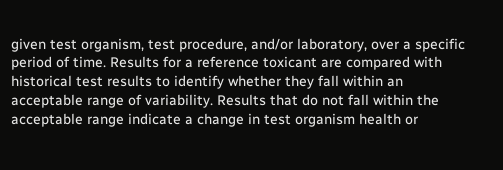given test organism, test procedure, and/or laboratory, over a specific period of time. Results for a reference toxicant are compared with historical test results to identify whether they fall within an acceptable range of variability. Results that do not fall within the acceptable range indicate a change in test organism health or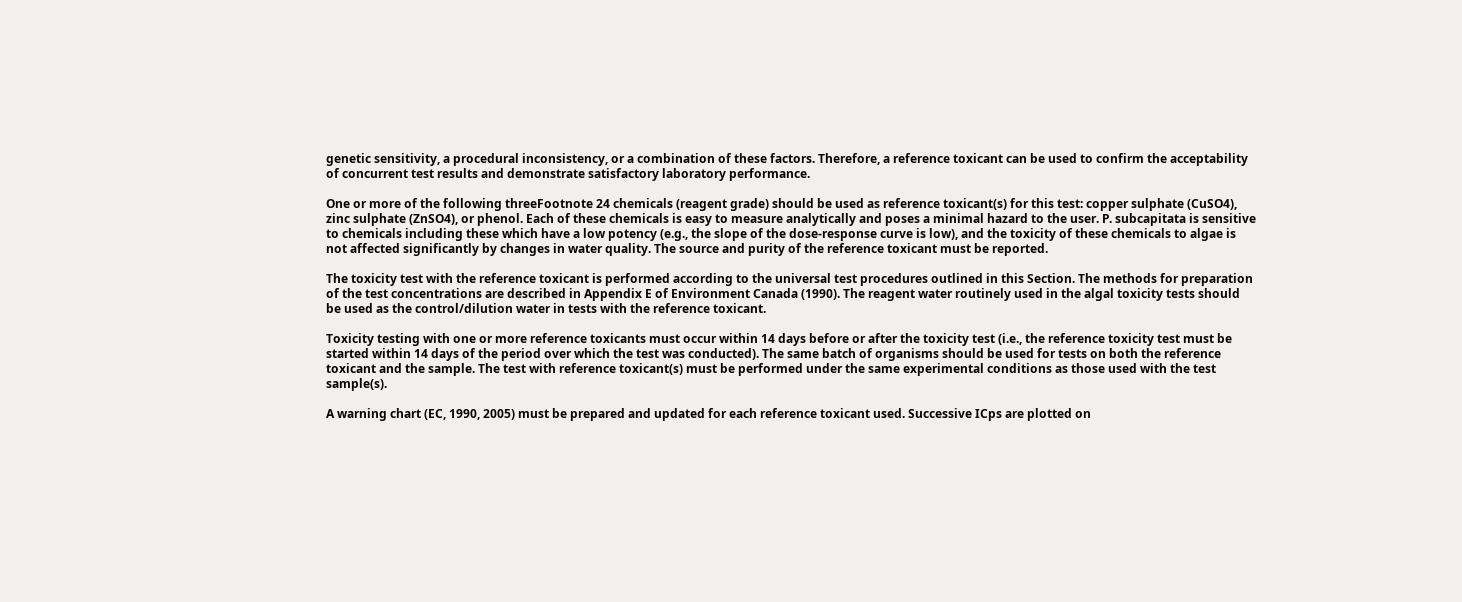genetic sensitivity, a procedural inconsistency, or a combination of these factors. Therefore, a reference toxicant can be used to confirm the acceptability of concurrent test results and demonstrate satisfactory laboratory performance.

One or more of the following threeFootnote 24 chemicals (reagent grade) should be used as reference toxicant(s) for this test: copper sulphate (CuSO4), zinc sulphate (ZnSO4), or phenol. Each of these chemicals is easy to measure analytically and poses a minimal hazard to the user. P. subcapitata is sensitive to chemicals including these which have a low potency (e.g., the slope of the dose-response curve is low), and the toxicity of these chemicals to algae is not affected significantly by changes in water quality. The source and purity of the reference toxicant must be reported.

The toxicity test with the reference toxicant is performed according to the universal test procedures outlined in this Section. The methods for preparation of the test concentrations are described in Appendix E of Environment Canada (1990). The reagent water routinely used in the algal toxicity tests should be used as the control/dilution water in tests with the reference toxicant.

Toxicity testing with one or more reference toxicants must occur within 14 days before or after the toxicity test (i.e., the reference toxicity test must be started within 14 days of the period over which the test was conducted). The same batch of organisms should be used for tests on both the reference toxicant and the sample. The test with reference toxicant(s) must be performed under the same experimental conditions as those used with the test sample(s).

A warning chart (EC, 1990, 2005) must be prepared and updated for each reference toxicant used. Successive ICps are plotted on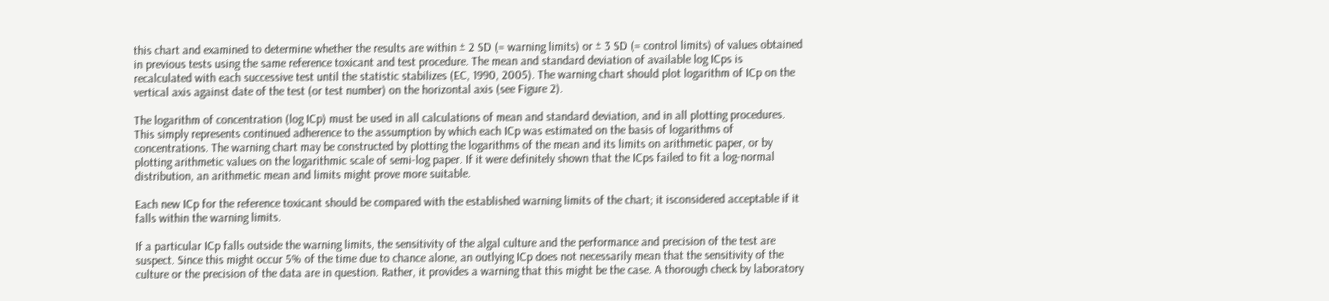this chart and examined to determine whether the results are within ± 2 SD (= warning limits) or ± 3 SD (= control limits) of values obtained in previous tests using the same reference toxicant and test procedure. The mean and standard deviation of available log ICps is recalculated with each successive test until the statistic stabilizes (EC, 1990, 2005). The warning chart should plot logarithm of ICp on the vertical axis against date of the test (or test number) on the horizontal axis (see Figure 2).

The logarithm of concentration (log ICp) must be used in all calculations of mean and standard deviation, and in all plotting procedures. This simply represents continued adherence to the assumption by which each ICp was estimated on the basis of logarithms of concentrations. The warning chart may be constructed by plotting the logarithms of the mean and its limits on arithmetic paper, or by plotting arithmetic values on the logarithmic scale of semi-log paper. If it were definitely shown that the ICps failed to fit a log-normal distribution, an arithmetic mean and limits might prove more suitable.

Each new ICp for the reference toxicant should be compared with the established warning limits of the chart; it isconsidered acceptable if it falls within the warning limits.

If a particular ICp falls outside the warning limits, the sensitivity of the algal culture and the performance and precision of the test are suspect. Since this might occur 5% of the time due to chance alone, an outlying ICp does not necessarily mean that the sensitivity of the culture or the precision of the data are in question. Rather, it provides a warning that this might be the case. A thorough check by laboratory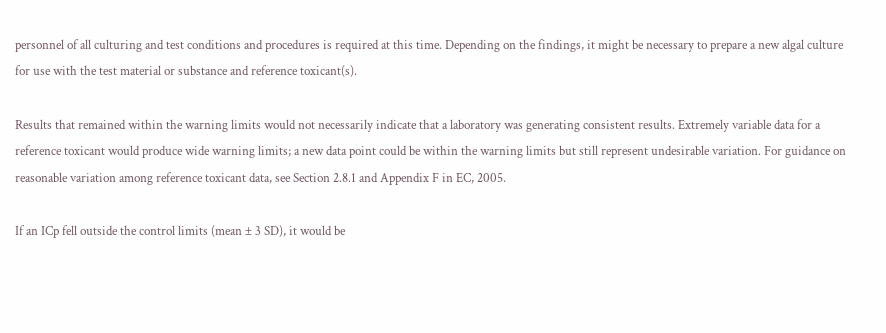personnel of all culturing and test conditions and procedures is required at this time. Depending on the findings, it might be necessary to prepare a new algal culture for use with the test material or substance and reference toxicant(s).

Results that remained within the warning limits would not necessarily indicate that a laboratory was generating consistent results. Extremely variable data for a reference toxicant would produce wide warning limits; a new data point could be within the warning limits but still represent undesirable variation. For guidance on reasonable variation among reference toxicant data, see Section 2.8.1 and Appendix F in EC, 2005.

If an ICp fell outside the control limits (mean ± 3 SD), it would be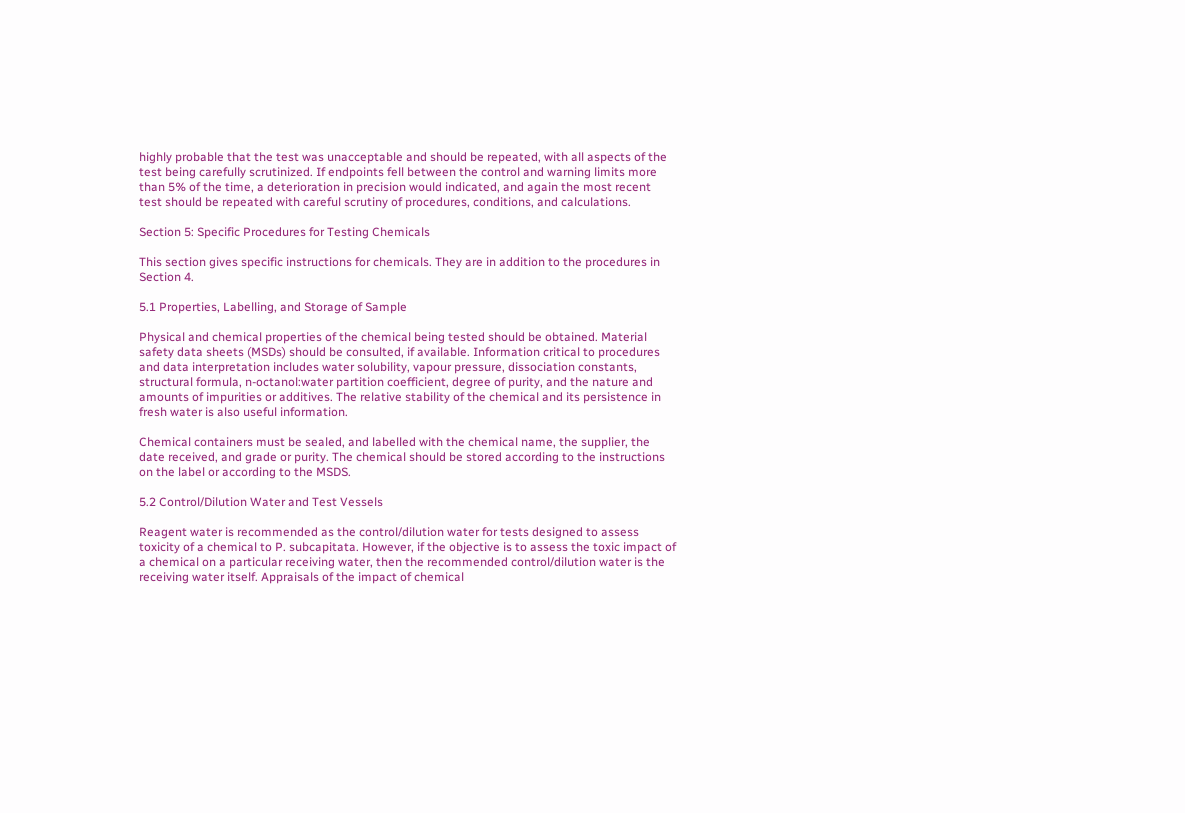highly probable that the test was unacceptable and should be repeated, with all aspects of the test being carefully scrutinized. If endpoints fell between the control and warning limits more than 5% of the time, a deterioration in precision would indicated, and again the most recent test should be repeated with careful scrutiny of procedures, conditions, and calculations.

Section 5: Specific Procedures for Testing Chemicals

This section gives specific instructions for chemicals. They are in addition to the procedures in Section 4.

5.1 Properties, Labelling, and Storage of Sample

Physical and chemical properties of the chemical being tested should be obtained. Material safety data sheets (MSDs) should be consulted, if available. Information critical to procedures and data interpretation includes water solubility, vapour pressure, dissociation constants, structural formula, n-octanol:water partition coefficient, degree of purity, and the nature and amounts of impurities or additives. The relative stability of the chemical and its persistence in fresh water is also useful information.

Chemical containers must be sealed, and labelled with the chemical name, the supplier, the date received, and grade or purity. The chemical should be stored according to the instructions on the label or according to the MSDS.

5.2 Control/Dilution Water and Test Vessels

Reagent water is recommended as the control/dilution water for tests designed to assess toxicity of a chemical to P. subcapitata. However, if the objective is to assess the toxic impact of a chemical on a particular receiving water, then the recommended control/dilution water is the receiving water itself. Appraisals of the impact of chemical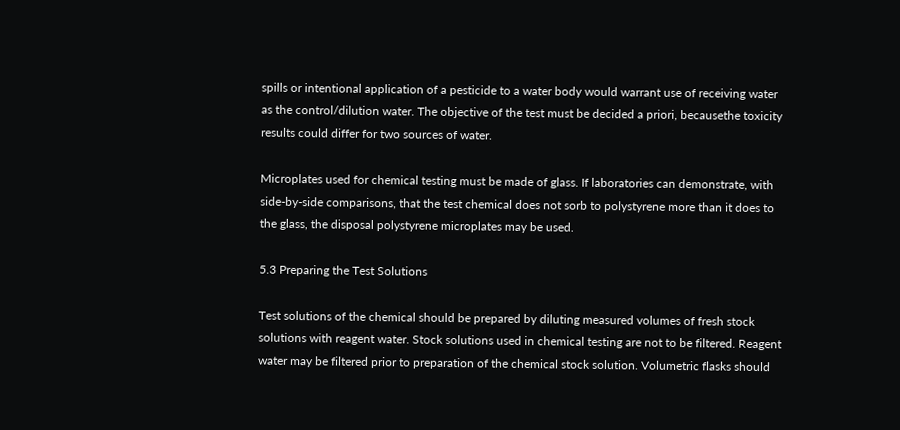spills or intentional application of a pesticide to a water body would warrant use of receiving water as the control/dilution water. The objective of the test must be decided a priori, becausethe toxicity results could differ for two sources of water.

Microplates used for chemical testing must be made of glass. If laboratories can demonstrate, with side-by-side comparisons, that the test chemical does not sorb to polystyrene more than it does to the glass, the disposal polystyrene microplates may be used.

5.3 Preparing the Test Solutions

Test solutions of the chemical should be prepared by diluting measured volumes of fresh stock solutions with reagent water. Stock solutions used in chemical testing are not to be filtered. Reagent water may be filtered prior to preparation of the chemical stock solution. Volumetric flasks should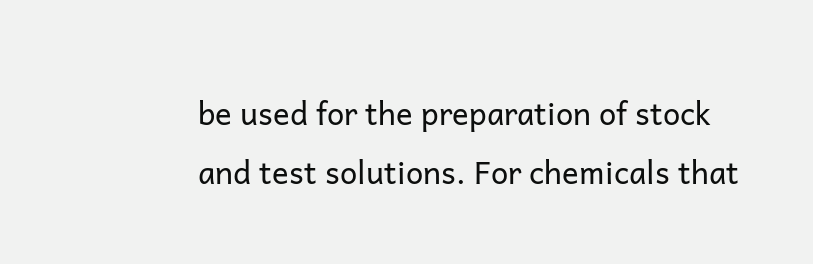be used for the preparation of stock and test solutions. For chemicals that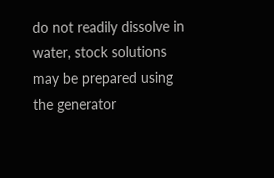do not readily dissolve in water, stock solutions may be prepared using the generator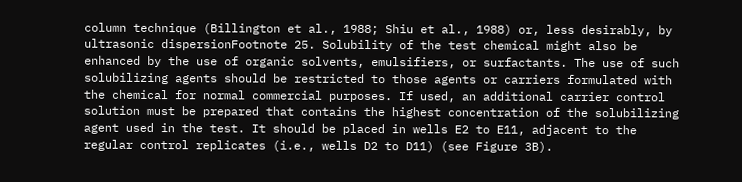column technique (Billington et al., 1988; Shiu et al., 1988) or, less desirably, by ultrasonic dispersionFootnote 25. Solubility of the test chemical might also be enhanced by the use of organic solvents, emulsifiers, or surfactants. The use of such solubilizing agents should be restricted to those agents or carriers formulated with the chemical for normal commercial purposes. If used, an additional carrier control solution must be prepared that contains the highest concentration of the solubilizing agent used in the test. It should be placed in wells E2 to E11, adjacent to the regular control replicates (i.e., wells D2 to D11) (see Figure 3B).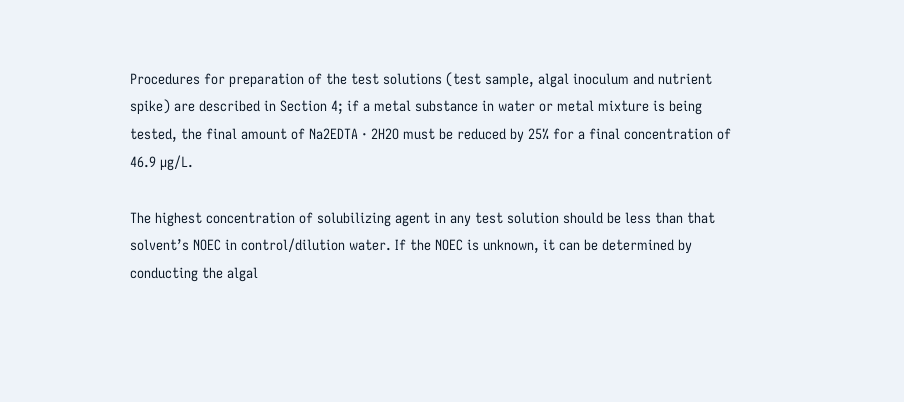Procedures for preparation of the test solutions (test sample, algal inoculum and nutrient spike) are described in Section 4; if a metal substance in water or metal mixture is being tested, the final amount of Na2EDTA · 2H2O must be reduced by 25% for a final concentration of 46.9 µg/L.

The highest concentration of solubilizing agent in any test solution should be less than that solvent’s NOEC in control/dilution water. If the NOEC is unknown, it can be determined by conducting the algal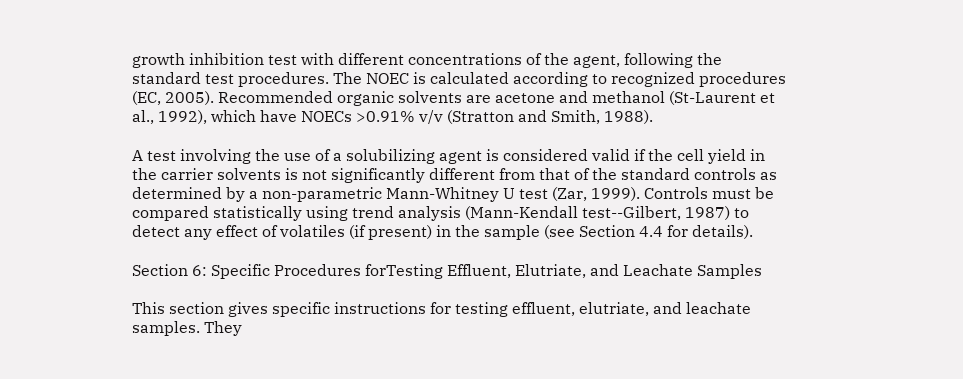growth inhibition test with different concentrations of the agent, following the standard test procedures. The NOEC is calculated according to recognized procedures (EC, 2005). Recommended organic solvents are acetone and methanol (St-Laurent et al., 1992), which have NOECs >0.91% v/v (Stratton and Smith, 1988).

A test involving the use of a solubilizing agent is considered valid if the cell yield in the carrier solvents is not significantly different from that of the standard controls as determined by a non-parametric Mann-Whitney U test (Zar, 1999). Controls must be compared statistically using trend analysis (Mann-Kendall test--Gilbert, 1987) to detect any effect of volatiles (if present) in the sample (see Section 4.4 for details).

Section 6: Specific Procedures forTesting Effluent, Elutriate, and Leachate Samples

This section gives specific instructions for testing effluent, elutriate, and leachate samples. They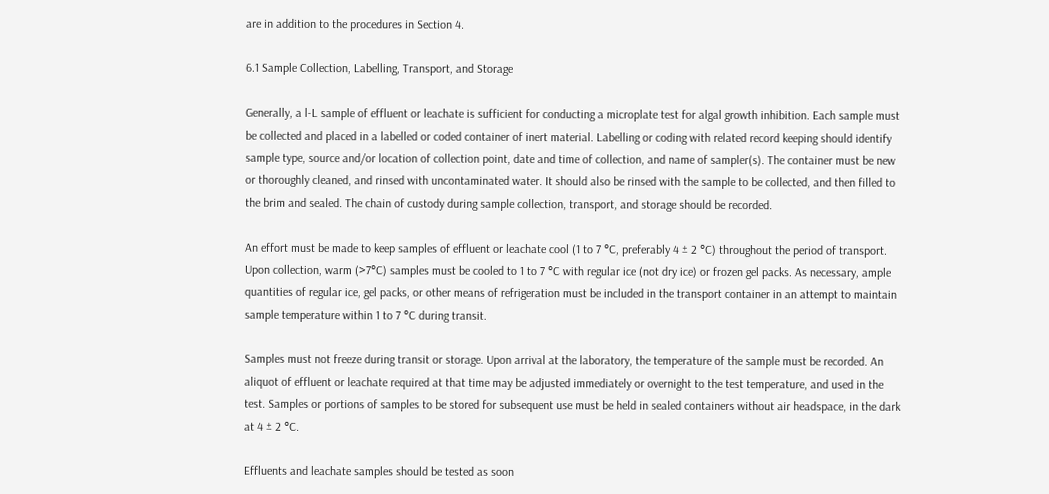are in addition to the procedures in Section 4.

6.1 Sample Collection, Labelling, Transport, and Storage

Generally, a l-L sample of effluent or leachate is sufficient for conducting a microplate test for algal growth inhibition. Each sample must be collected and placed in a labelled or coded container of inert material. Labelling or coding with related record keeping should identify sample type, source and/or location of collection point, date and time of collection, and name of sampler(s). The container must be new or thoroughly cleaned, and rinsed with uncontaminated water. It should also be rinsed with the sample to be collected, and then filled to the brim and sealed. The chain of custody during sample collection, transport, and storage should be recorded.

An effort must be made to keep samples of effluent or leachate cool (1 to 7 °C, preferably 4 ± 2 °C) throughout the period of transport. Upon collection, warm (>7°C) samples must be cooled to 1 to 7 °C with regular ice (not dry ice) or frozen gel packs. As necessary, ample quantities of regular ice, gel packs, or other means of refrigeration must be included in the transport container in an attempt to maintain sample temperature within 1 to 7 °C during transit.

Samples must not freeze during transit or storage. Upon arrival at the laboratory, the temperature of the sample must be recorded. An aliquot of effluent or leachate required at that time may be adjusted immediately or overnight to the test temperature, and used in the test. Samples or portions of samples to be stored for subsequent use must be held in sealed containers without air headspace, in the dark at 4 ± 2 °C.

Effluents and leachate samples should be tested as soon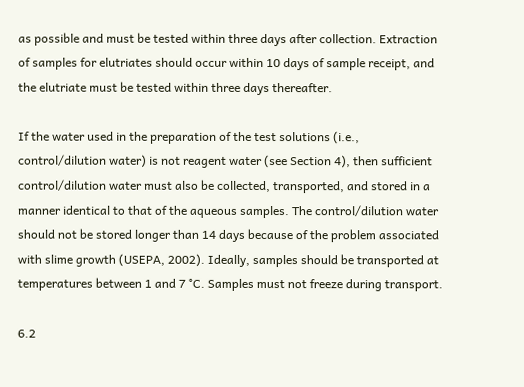as possible and must be tested within three days after collection. Extraction of samples for elutriates should occur within 10 days of sample receipt, and the elutriate must be tested within three days thereafter.

If the water used in the preparation of the test solutions (i.e., control/dilution water) is not reagent water (see Section 4), then sufficient control/dilution water must also be collected, transported, and stored in a manner identical to that of the aqueous samples. The control/dilution water should not be stored longer than 14 days because of the problem associated with slime growth (USEPA, 2002). Ideally, samples should be transported at temperatures between 1 and 7 °C. Samples must not freeze during transport.

6.2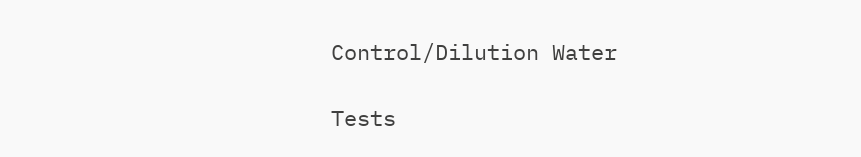Control/Dilution Water

Tests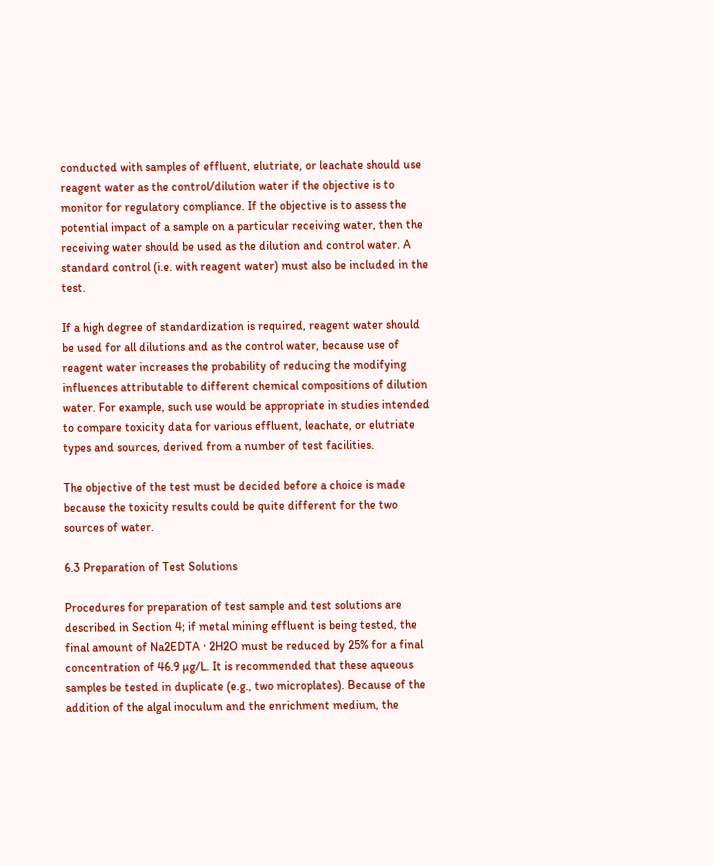conducted with samples of effluent, elutriate, or leachate should use reagent water as the control/dilution water if the objective is to monitor for regulatory compliance. If the objective is to assess the potential impact of a sample on a particular receiving water, then the receiving water should be used as the dilution and control water. A standard control (i.e. with reagent water) must also be included in the test.

If a high degree of standardization is required, reagent water should be used for all dilutions and as the control water, because use of reagent water increases the probability of reducing the modifying influences attributable to different chemical compositions of dilution water. For example, such use would be appropriate in studies intended to compare toxicity data for various effluent, leachate, or elutriate types and sources, derived from a number of test facilities.

The objective of the test must be decided before a choice is made because the toxicity results could be quite different for the two sources of water.

6.3 Preparation of Test Solutions

Procedures for preparation of test sample and test solutions are described in Section 4; if metal mining effluent is being tested, the final amount of Na2EDTA · 2H2O must be reduced by 25% for a final concentration of 46.9 µg/L. It is recommended that these aqueous samples be tested in duplicate (e.g., two microplates). Because of the addition of the algal inoculum and the enrichment medium, the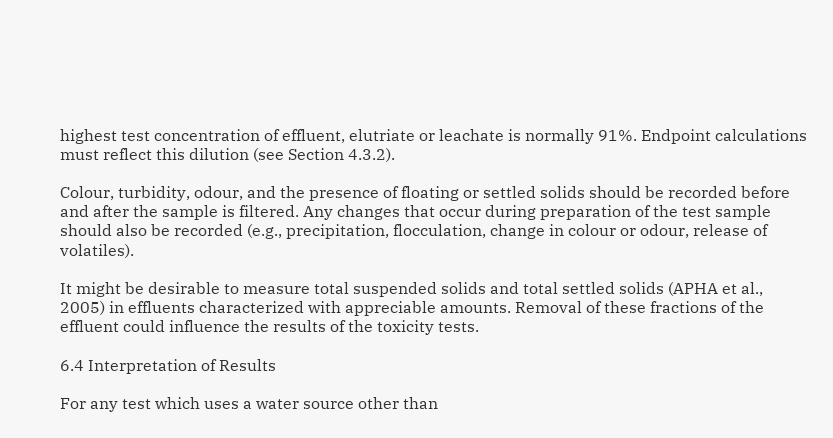highest test concentration of effluent, elutriate or leachate is normally 91%. Endpoint calculations must reflect this dilution (see Section 4.3.2).

Colour, turbidity, odour, and the presence of floating or settled solids should be recorded before and after the sample is filtered. Any changes that occur during preparation of the test sample should also be recorded (e.g., precipitation, flocculation, change in colour or odour, release of volatiles).

It might be desirable to measure total suspended solids and total settled solids (APHA et al., 2005) in effluents characterized with appreciable amounts. Removal of these fractions of the effluent could influence the results of the toxicity tests.

6.4 Interpretation of Results

For any test which uses a water source other than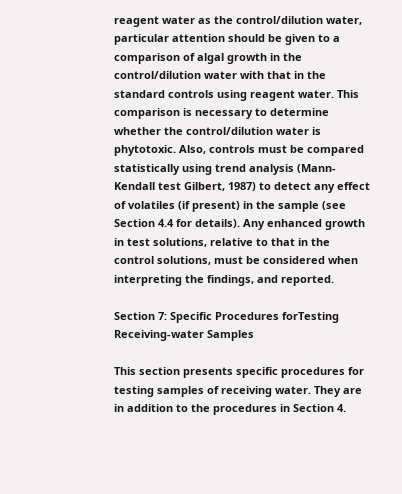reagent water as the control/dilution water, particular attention should be given to a comparison of algal growth in the control/dilution water with that in the standard controls using reagent water. This comparison is necessary to determine whether the control/dilution water is phytotoxic. Also, controls must be compared statistically using trend analysis (Mann-Kendall test Gilbert, 1987) to detect any effect of volatiles (if present) in the sample (see Section 4.4 for details). Any enhanced growth in test solutions, relative to that in the control solutions, must be considered when interpreting the findings, and reported.

Section 7: Specific Procedures forTesting Receiving-water Samples

This section presents specific procedures for testing samples of receiving water. They are in addition to the procedures in Section 4.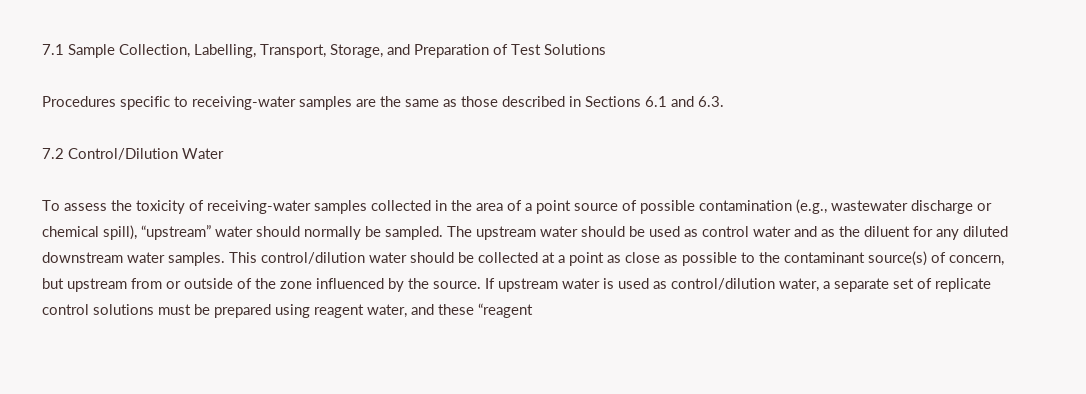7.1 Sample Collection, Labelling, Transport, Storage, and Preparation of Test Solutions

Procedures specific to receiving-water samples are the same as those described in Sections 6.1 and 6.3.

7.2 Control/Dilution Water

To assess the toxicity of receiving-water samples collected in the area of a point source of possible contamination (e.g., wastewater discharge or chemical spill), “upstream” water should normally be sampled. The upstream water should be used as control water and as the diluent for any diluted downstream water samples. This control/dilution water should be collected at a point as close as possible to the contaminant source(s) of concern, but upstream from or outside of the zone influenced by the source. If upstream water is used as control/dilution water, a separate set of replicate control solutions must be prepared using reagent water, and these “reagent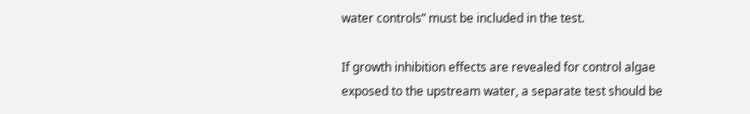water controls” must be included in the test.

If growth inhibition effects are revealed for control algae exposed to the upstream water, a separate test should be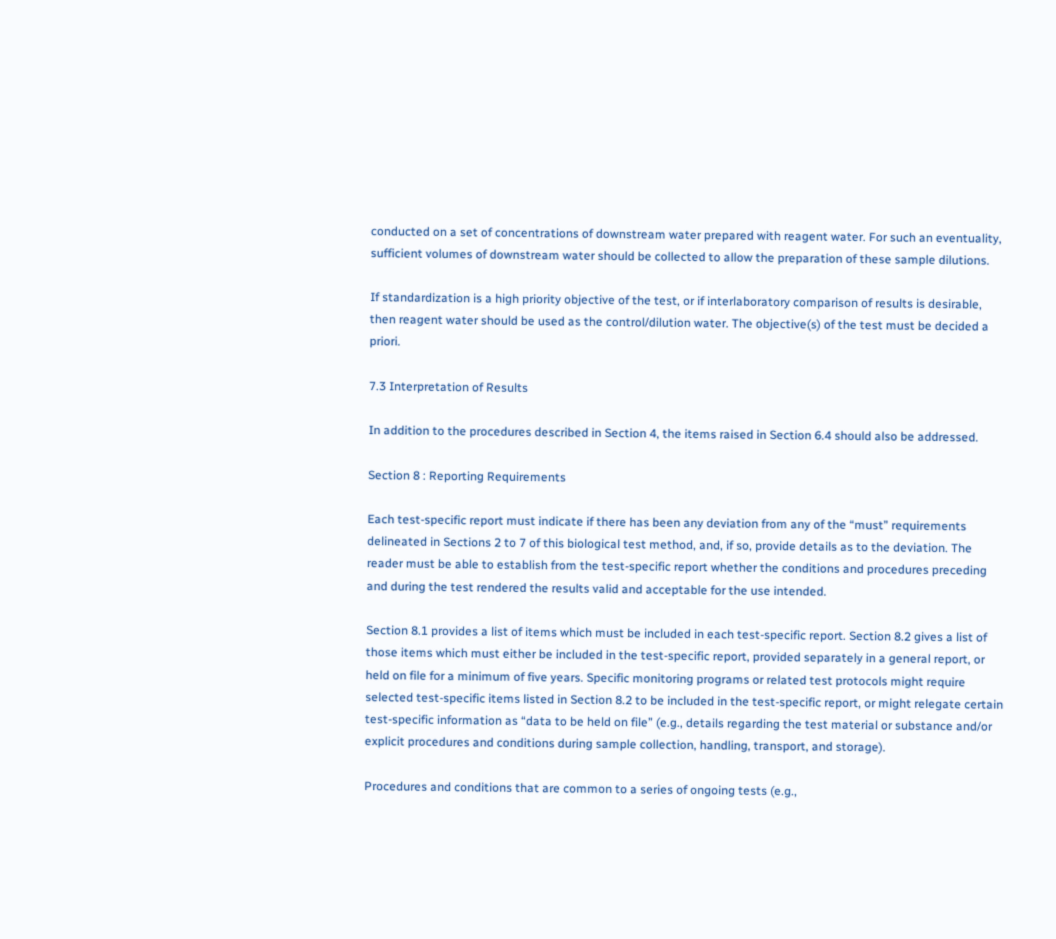conducted on a set of concentrations of downstream water prepared with reagent water. For such an eventuality, sufficient volumes of downstream water should be collected to allow the preparation of these sample dilutions.

If standardization is a high priority objective of the test, or if interlaboratory comparison of results is desirable, then reagent water should be used as the control/dilution water. The objective(s) of the test must be decided a priori.

7.3 Interpretation of Results

In addition to the procedures described in Section 4, the items raised in Section 6.4 should also be addressed.

Section 8 : Reporting Requirements

Each test-specific report must indicate if there has been any deviation from any of the “must” requirements delineated in Sections 2 to 7 of this biological test method, and, if so, provide details as to the deviation. The reader must be able to establish from the test-specific report whether the conditions and procedures preceding and during the test rendered the results valid and acceptable for the use intended.

Section 8.1 provides a list of items which must be included in each test-specific report. Section 8.2 gives a list of those items which must either be included in the test-specific report, provided separately in a general report, or held on file for a minimum of five years. Specific monitoring programs or related test protocols might require selected test-specific items listed in Section 8.2 to be included in the test-specific report, or might relegate certain test-specific information as “data to be held on file” (e.g., details regarding the test material or substance and/or explicit procedures and conditions during sample collection, handling, transport, and storage).

Procedures and conditions that are common to a series of ongoing tests (e.g.,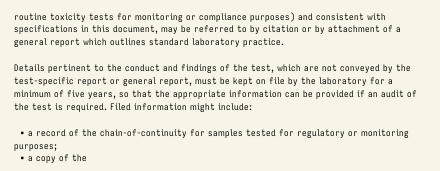routine toxicity tests for monitoring or compliance purposes) and consistent with specifications in this document, may be referred to by citation or by attachment of a general report which outlines standard laboratory practice.

Details pertinent to the conduct and findings of the test, which are not conveyed by the test-specific report or general report, must be kept on file by the laboratory for a minimum of five years, so that the appropriate information can be provided if an audit of the test is required. Filed information might include:

  • a record of the chain-of-continuity for samples tested for regulatory or monitoring purposes;
  • a copy of the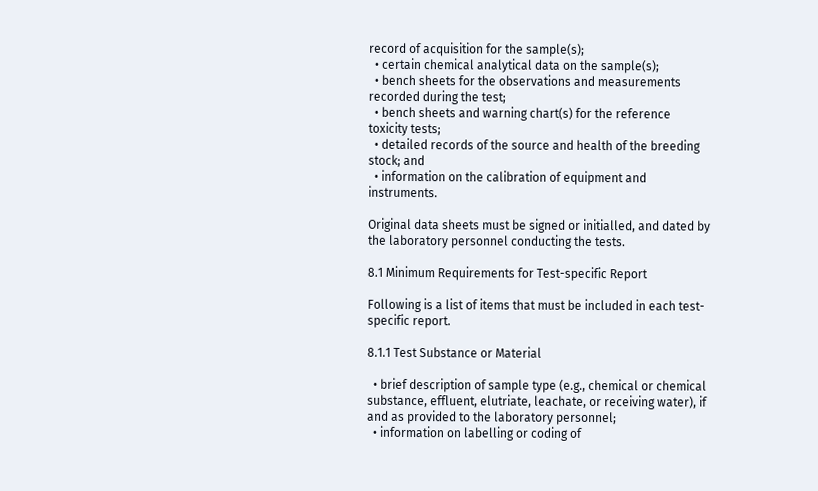record of acquisition for the sample(s);
  • certain chemical analytical data on the sample(s);
  • bench sheets for the observations and measurements recorded during the test;
  • bench sheets and warning chart(s) for the reference toxicity tests;
  • detailed records of the source and health of the breeding stock; and
  • information on the calibration of equipment and instruments.

Original data sheets must be signed or initialled, and dated by the laboratory personnel conducting the tests.

8.1 Minimum Requirements for Test-specific Report

Following is a list of items that must be included in each test-specific report.

8.1.1 Test Substance or Material

  • brief description of sample type (e.g., chemical or chemical substance, effluent, elutriate, leachate, or receiving water), if and as provided to the laboratory personnel;
  • information on labelling or coding of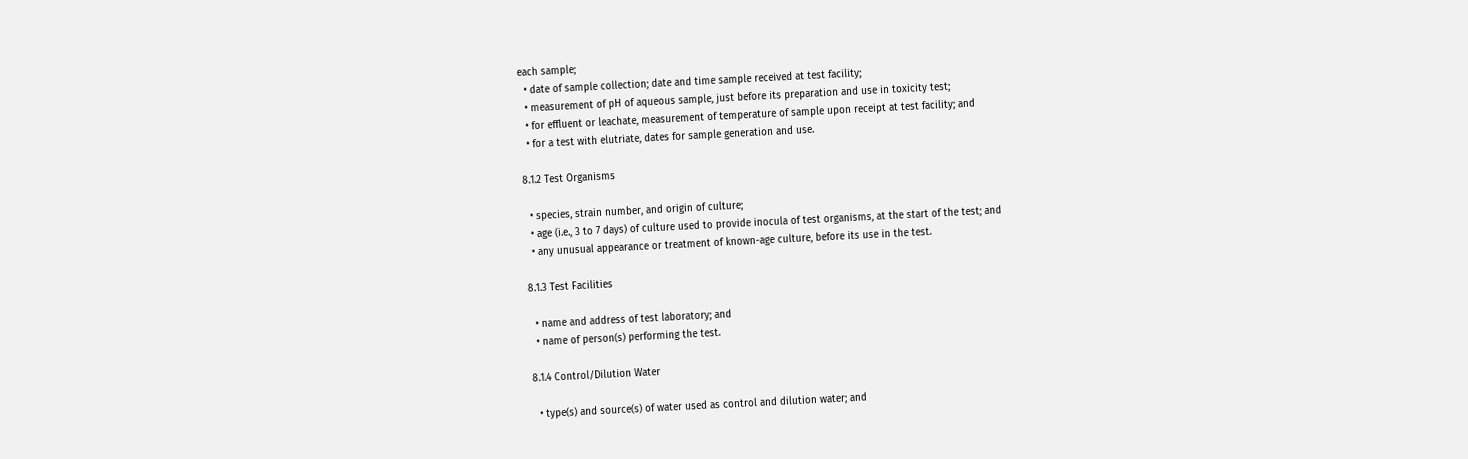each sample;
  • date of sample collection; date and time sample received at test facility;
  • measurement of pH of aqueous sample, just before its preparation and use in toxicity test;
  • for effluent or leachate, measurement of temperature of sample upon receipt at test facility; and
  • for a test with elutriate, dates for sample generation and use.

8.1.2 Test Organisms

  • species, strain number, and origin of culture;
  • age (i.e., 3 to 7 days) of culture used to provide inocula of test organisms, at the start of the test; and
  • any unusual appearance or treatment of known-age culture, before its use in the test.

8.1.3 Test Facilities

  • name and address of test laboratory; and
  • name of person(s) performing the test.

8.1.4 Control/Dilution Water

  • type(s) and source(s) of water used as control and dilution water; and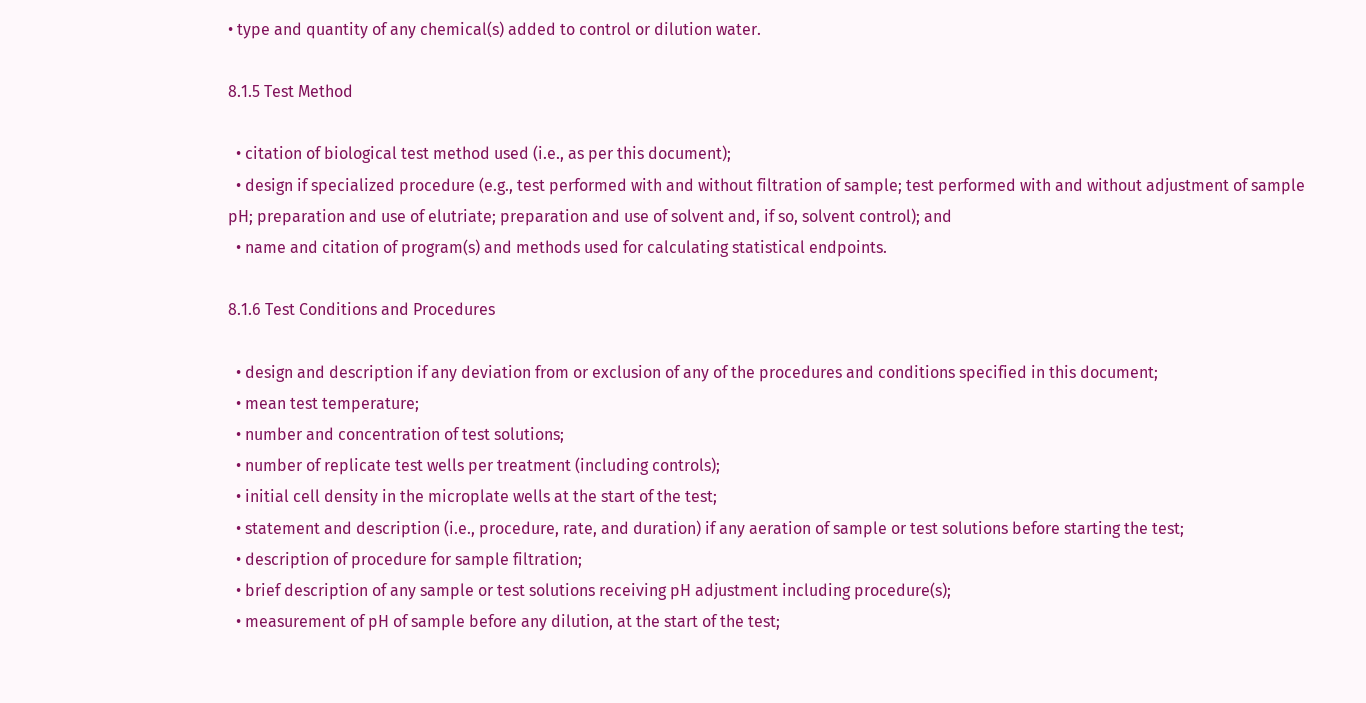• type and quantity of any chemical(s) added to control or dilution water.

8.1.5 Test Method

  • citation of biological test method used (i.e., as per this document);
  • design if specialized procedure (e.g., test performed with and without filtration of sample; test performed with and without adjustment of sample pH; preparation and use of elutriate; preparation and use of solvent and, if so, solvent control); and
  • name and citation of program(s) and methods used for calculating statistical endpoints.

8.1.6 Test Conditions and Procedures

  • design and description if any deviation from or exclusion of any of the procedures and conditions specified in this document;
  • mean test temperature;
  • number and concentration of test solutions;
  • number of replicate test wells per treatment (including controls);
  • initial cell density in the microplate wells at the start of the test;
  • statement and description (i.e., procedure, rate, and duration) if any aeration of sample or test solutions before starting the test;
  • description of procedure for sample filtration;
  • brief description of any sample or test solutions receiving pH adjustment including procedure(s);
  • measurement of pH of sample before any dilution, at the start of the test;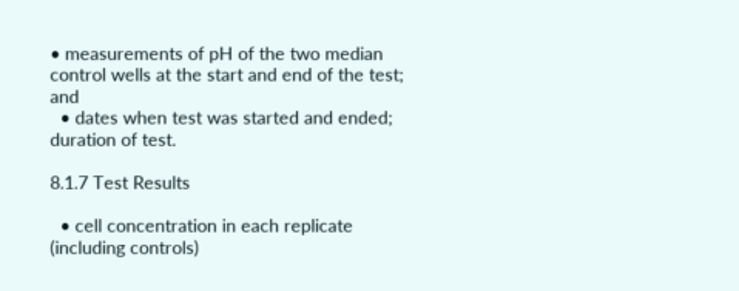• measurements of pH of the two median control wells at the start and end of the test; and
  • dates when test was started and ended; duration of test.

8.1.7 Test Results

  • cell concentration in each replicate (including controls)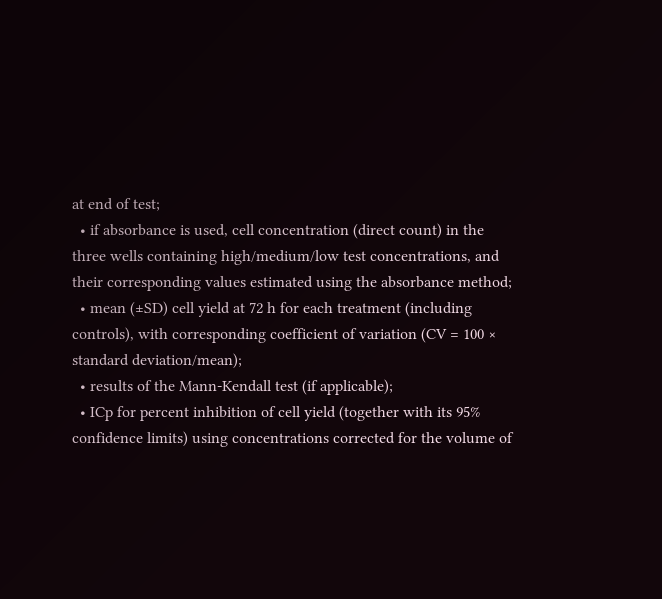at end of test;
  • if absorbance is used, cell concentration (direct count) in the three wells containing high/medium/low test concentrations, and their corresponding values estimated using the absorbance method;
  • mean (±SD) cell yield at 72 h for each treatment (including controls), with corresponding coefficient of variation (CV = 100 × standard deviation/mean);
  • results of the Mann-Kendall test (if applicable);
  • ICp for percent inhibition of cell yield (together with its 95% confidence limits) using concentrations corrected for the volume of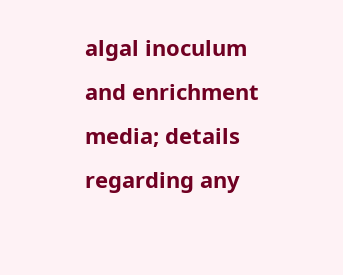algal inoculum and enrichment media; details regarding any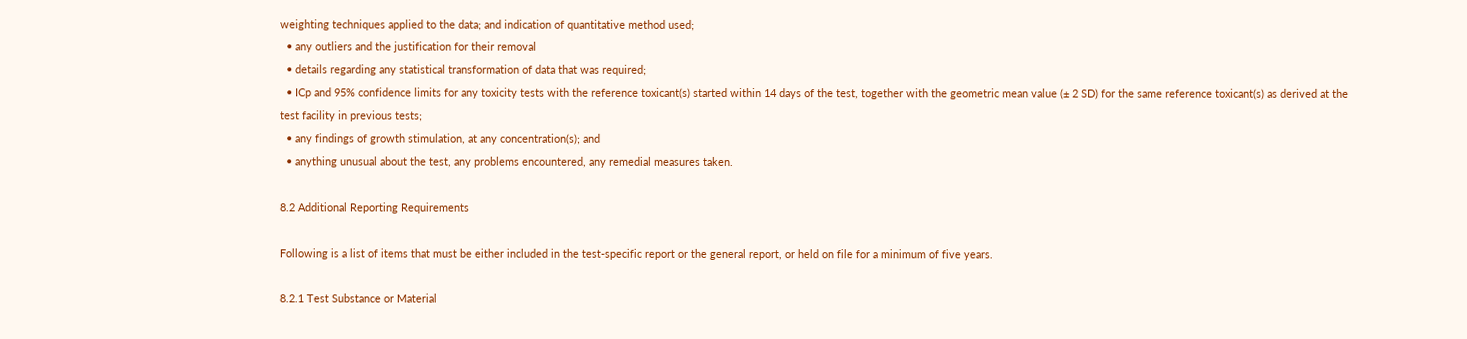weighting techniques applied to the data; and indication of quantitative method used;
  • any outliers and the justification for their removal
  • details regarding any statistical transformation of data that was required;
  • ICp and 95% confidence limits for any toxicity tests with the reference toxicant(s) started within 14 days of the test, together with the geometric mean value (± 2 SD) for the same reference toxicant(s) as derived at the test facility in previous tests;
  • any findings of growth stimulation, at any concentration(s); and
  • anything unusual about the test, any problems encountered, any remedial measures taken.

8.2 Additional Reporting Requirements

Following is a list of items that must be either included in the test-specific report or the general report, or held on file for a minimum of five years.

8.2.1 Test Substance or Material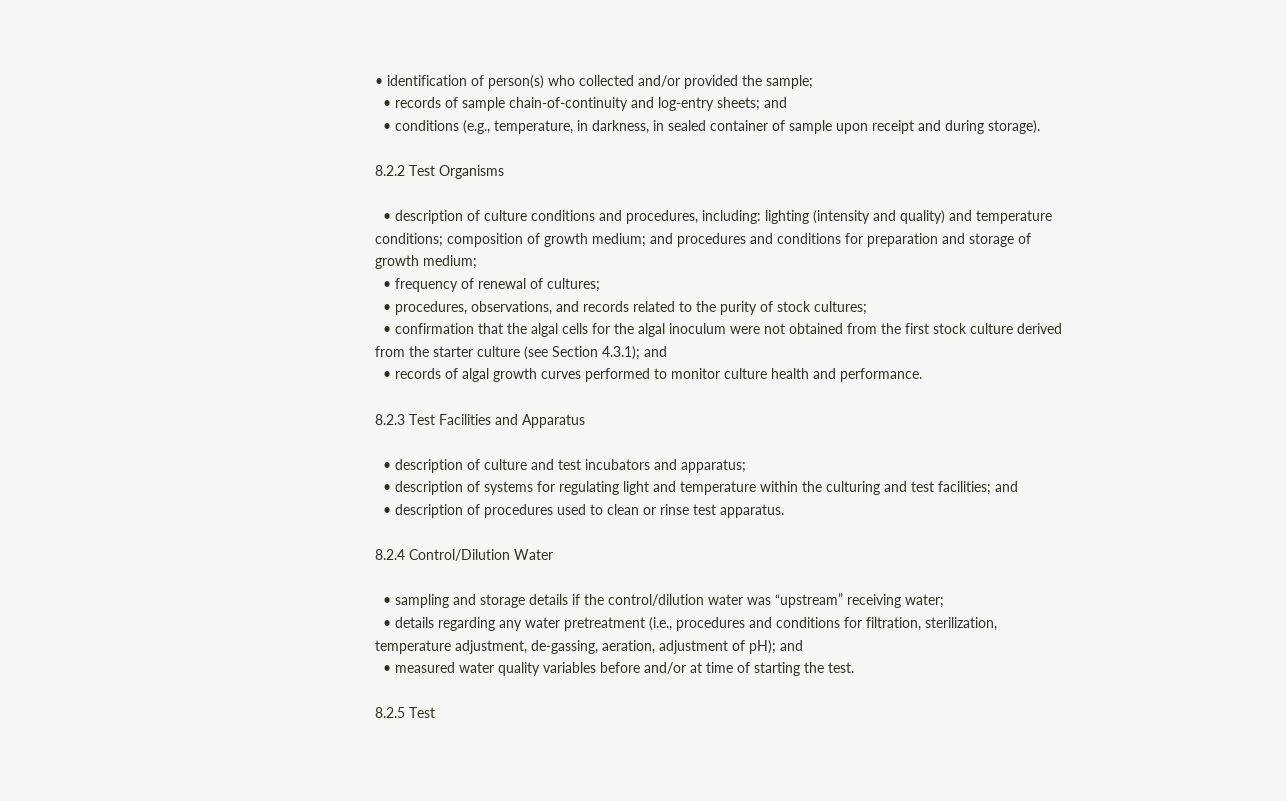• identification of person(s) who collected and/or provided the sample;
  • records of sample chain-of-continuity and log-entry sheets; and
  • conditions (e.g., temperature, in darkness, in sealed container of sample upon receipt and during storage).

8.2.2 Test Organisms

  • description of culture conditions and procedures, including: lighting (intensity and quality) and temperature conditions; composition of growth medium; and procedures and conditions for preparation and storage of growth medium;
  • frequency of renewal of cultures;
  • procedures, observations, and records related to the purity of stock cultures;
  • confirmation that the algal cells for the algal inoculum were not obtained from the first stock culture derived from the starter culture (see Section 4.3.1); and
  • records of algal growth curves performed to monitor culture health and performance.

8.2.3 Test Facilities and Apparatus

  • description of culture and test incubators and apparatus;
  • description of systems for regulating light and temperature within the culturing and test facilities; and
  • description of procedures used to clean or rinse test apparatus.

8.2.4 Control/Dilution Water

  • sampling and storage details if the control/dilution water was “upstream” receiving water;
  • details regarding any water pretreatment (i.e., procedures and conditions for filtration, sterilization, temperature adjustment, de-gassing, aeration, adjustment of pH); and
  • measured water quality variables before and/or at time of starting the test.

8.2.5 Test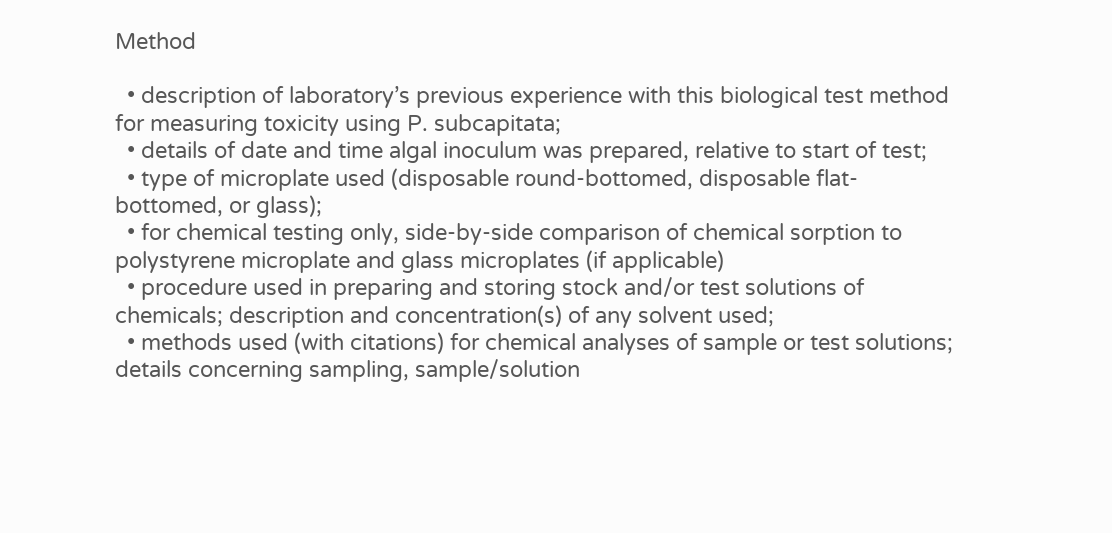Method

  • description of laboratory’s previous experience with this biological test method for measuring toxicity using P. subcapitata;
  • details of date and time algal inoculum was prepared, relative to start of test;
  • type of microplate used (disposable round-bottomed, disposable flat-bottomed, or glass);
  • for chemical testing only, side-by-side comparison of chemical sorption to polystyrene microplate and glass microplates (if applicable)
  • procedure used in preparing and storing stock and/or test solutions of chemicals; description and concentration(s) of any solvent used;
  • methods used (with citations) for chemical analyses of sample or test solutions; details concerning sampling, sample/solution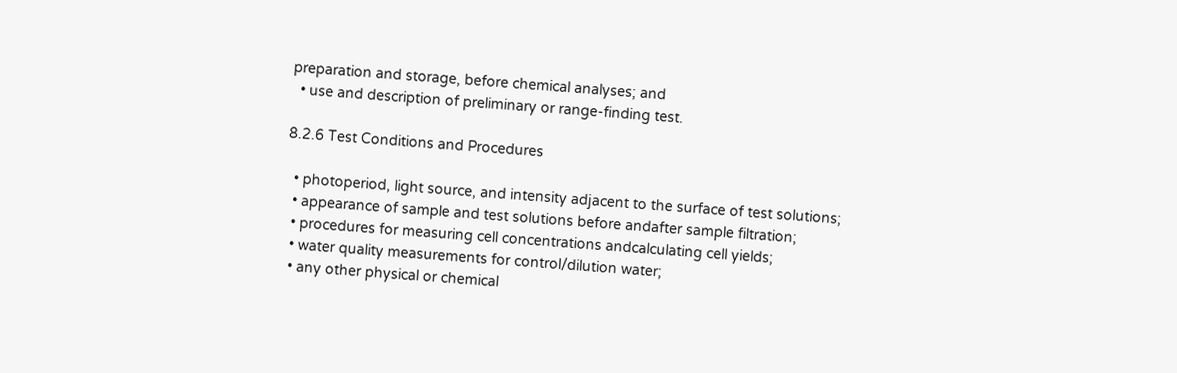preparation and storage, before chemical analyses; and
  • use and description of preliminary or range-finding test.

8.2.6 Test Conditions and Procedures

  • photoperiod, light source, and intensity adjacent to the surface of test solutions;
  • appearance of sample and test solutions before andafter sample filtration;
  • procedures for measuring cell concentrations andcalculating cell yields;
  • water quality measurements for control/dilution water;
  • any other physical or chemical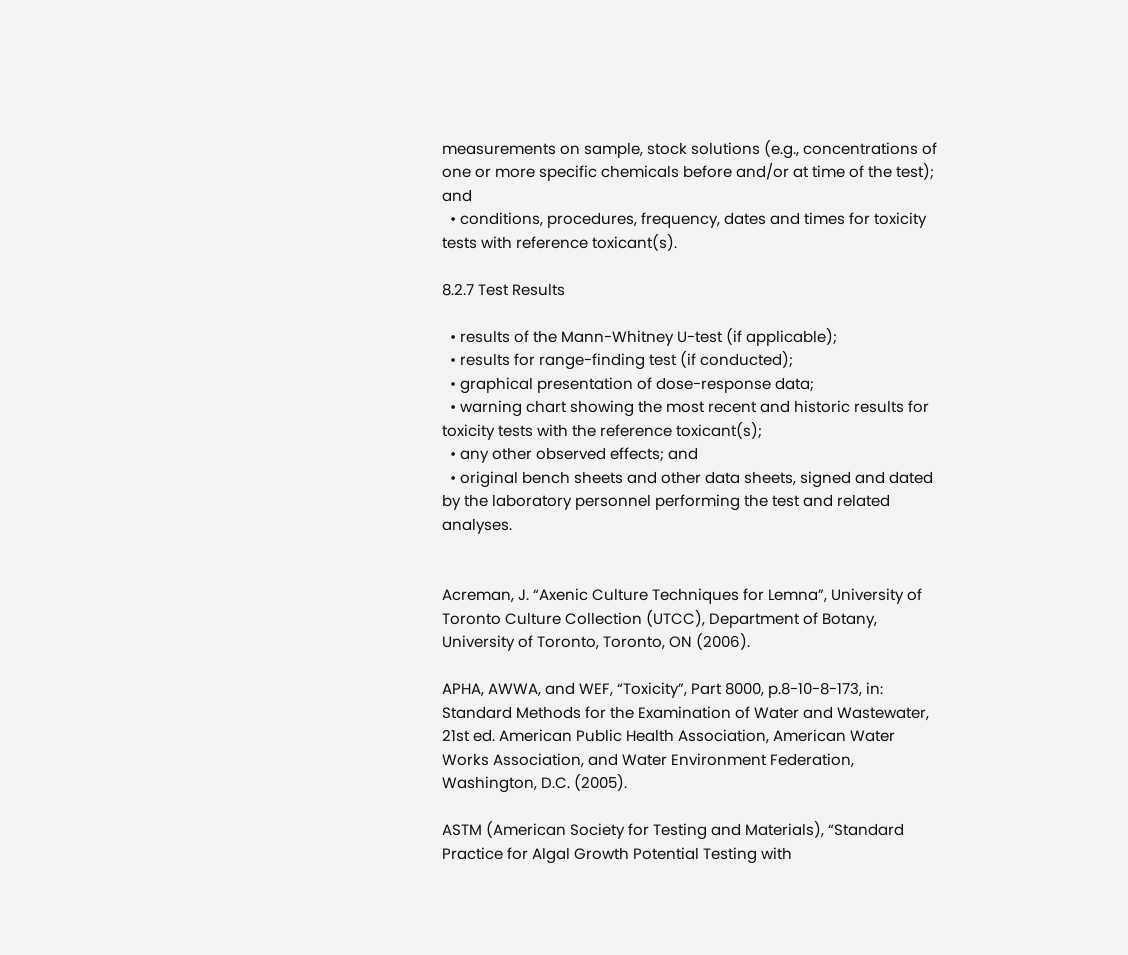measurements on sample, stock solutions (e.g., concentrations of one or more specific chemicals before and/or at time of the test); and
  • conditions, procedures, frequency, dates and times for toxicity tests with reference toxicant(s).

8.2.7 Test Results

  • results of the Mann-Whitney U-test (if applicable);
  • results for range-finding test (if conducted);
  • graphical presentation of dose-response data;
  • warning chart showing the most recent and historic results for toxicity tests with the reference toxicant(s);
  • any other observed effects; and
  • original bench sheets and other data sheets, signed and dated by the laboratory personnel performing the test and related analyses.


Acreman, J. “Axenic Culture Techniques for Lemna”, University of Toronto Culture Collection (UTCC), Department of Botany, University of Toronto, Toronto, ON (2006).

APHA, AWWA, and WEF, “Toxicity”, Part 8000, p.8-10-8-173, in: Standard Methods for the Examination of Water and Wastewater, 21st ed. American Public Health Association, American Water Works Association, and Water Environment Federation, Washington, D.C. (2005).

ASTM (American Society for Testing and Materials), “Standard Practice for Algal Growth Potential Testing with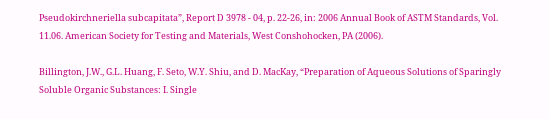Pseudokirchneriella subcapitata”, Report D 3978 - 04, p. 22-26, in: 2006 Annual Book of ASTM Standards, Vol. 11.06. American Society for Testing and Materials, West Conshohocken, PA (2006).

Billington, J.W., G.L. Huang, F. Seto, W.Y. Shiu, and D. MacKay, “Preparation of Aqueous Solutions of Sparingly Soluble Organic Substances: I. Single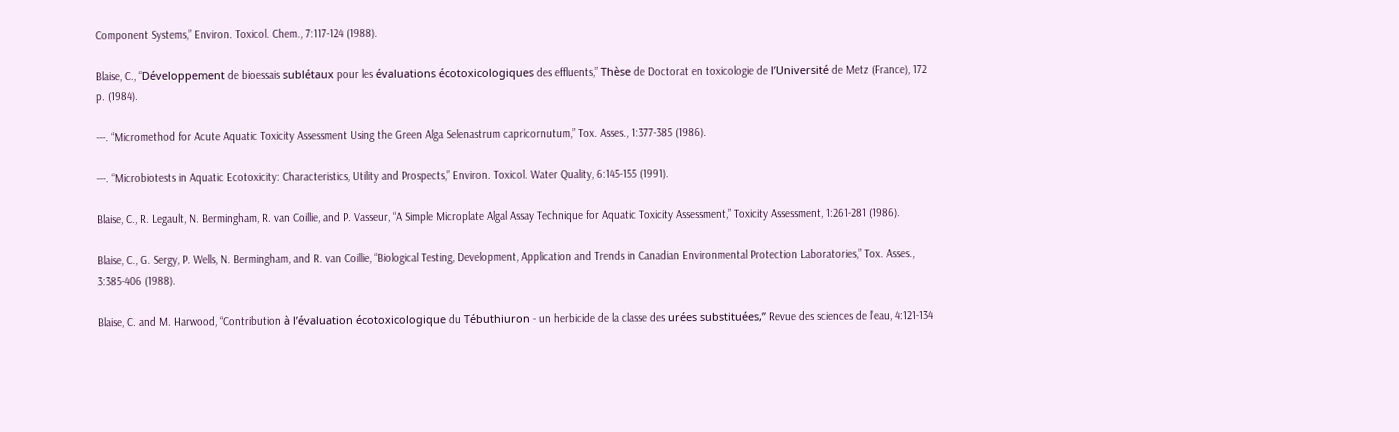Component Systems,” Environ. Toxicol. Chem., 7:117-124 (1988).

Blaise, C., “Développement de bioessais sublétaux pour les évaluations écotoxicologiques des effluents,” Thèse de Doctorat en toxicologie de l’Université de Metz (France), 172 p. (1984).

---. “Micromethod for Acute Aquatic Toxicity Assessment Using the Green Alga Selenastrum capricornutum,” Tox. Asses., 1:377-385 (1986).

---. “Microbiotests in Aquatic Ecotoxicity: Characteristics, Utility and Prospects,” Environ. Toxicol. Water Quality, 6:145-155 (1991).

Blaise, C., R. Legault, N. Bermingham, R. van Coillie, and P. Vasseur, “A Simple Microplate Algal Assay Technique for Aquatic Toxicity Assessment,” Toxicity Assessment, 1:261-281 (1986).

Blaise, C., G. Sergy, P. Wells, N. Bermingham, and R. van Coillie, “Biological Testing, Development, Application and Trends in Canadian Environmental Protection Laboratories,” Tox. Asses., 3:385-406 (1988).

Blaise, C. and M. Harwood, “Contribution à l’évaluation écotoxicologique du Tébuthiuron - un herbicide de la classe des urées substituées,” Revue des sciences de l’eau, 4:121-134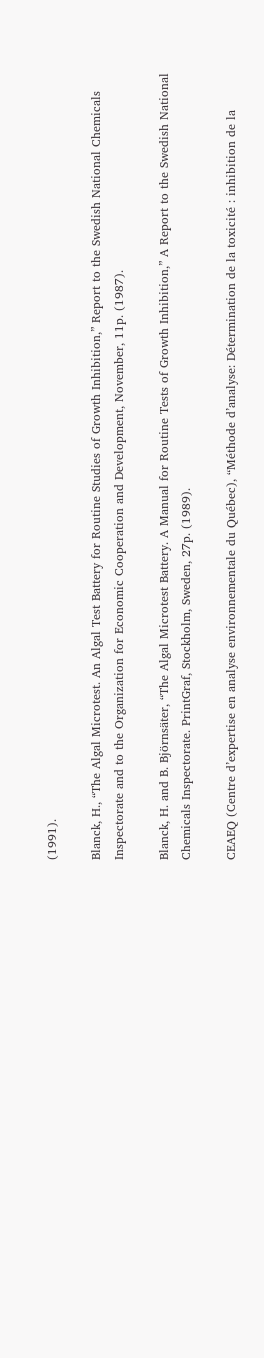(1991).

Blanck, H., “The Algal Microtest. An Algal Test Battery for Routine Studies of Growth Inhibition,” Report to the Swedish National Chemicals Inspectorate and to the Organization for Economic Cooperation and Development, November, 11p. (1987).

Blanck, H. and B. Björnsäter, “The Algal Microtest Battery. A Manual for Routine Tests of Growth Inhibition,” A Report to the Swedish National Chemicals Inspectorate. PrintGraf, Stockholm, Sweden, 27p. (1989).

CEAEQ (Centre d’expertise en analyse environnementale du Québec), “Méthode d’analyse: Détermination de la toxicité : inhibition de la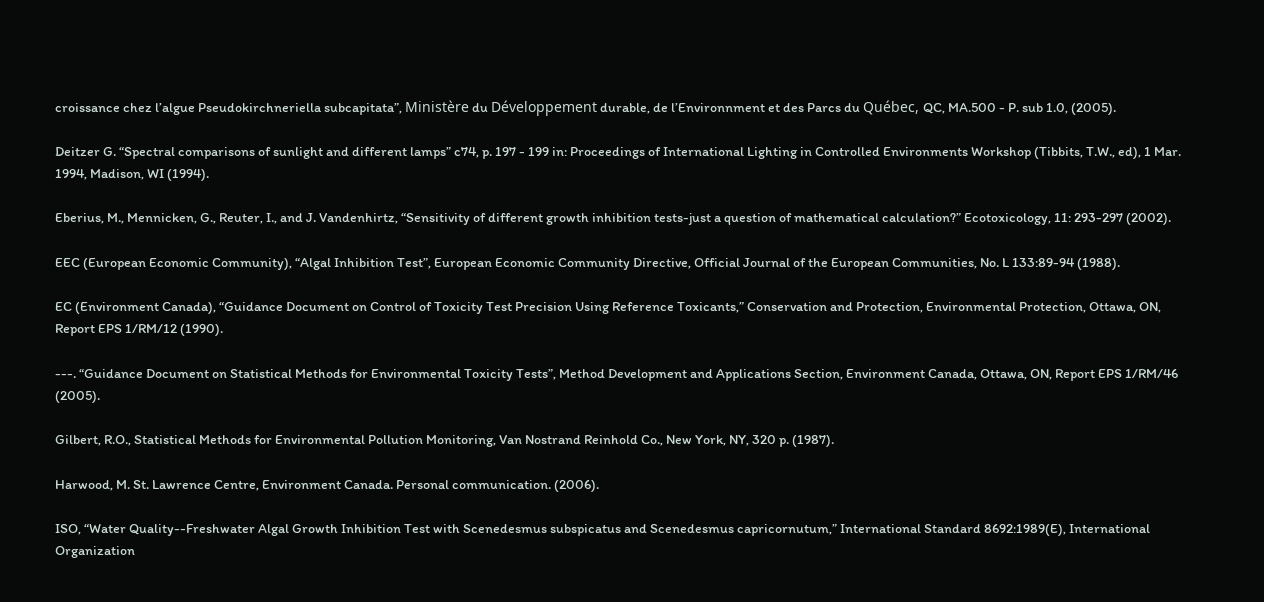croissance chez l’algue Pseudokirchneriella subcapitata”, Ministère du Développement durable, de l’Environnment et des Parcs du Québec, QC, MA.500 - P. sub 1.0, (2005).

Deitzer G. “Spectral comparisons of sunlight and different lamps” c74, p. 197 - 199 in: Proceedings of International Lighting in Controlled Environments Workshop (Tibbits, T.W., ed), 1 Mar. 1994, Madison, WI (1994).

Eberius, M., Mennicken, G., Reuter, I., and J. Vandenhirtz, “Sensitivity of different growth inhibition tests-just a question of mathematical calculation?” Ecotoxicology, 11: 293-297 (2002).

EEC (European Economic Community), “Algal Inhibition Test”, European Economic Community Directive, Official Journal of the European Communities, No. L 133:89-94 (1988).

EC (Environment Canada), “Guidance Document on Control of Toxicity Test Precision Using Reference Toxicants,” Conservation and Protection, Environmental Protection, Ottawa, ON, Report EPS 1/RM/12 (1990).

---. “Guidance Document on Statistical Methods for Environmental Toxicity Tests”, Method Development and Applications Section, Environment Canada, Ottawa, ON, Report EPS 1/RM/46 (2005).

Gilbert, R.O., Statistical Methods for Environmental Pollution Monitoring, Van Nostrand Reinhold Co., New York, NY, 320 p. (1987).

Harwood, M. St. Lawrence Centre, Environment Canada. Personal communication. (2006).

ISO, “Water Quality--Freshwater Algal Growth Inhibition Test with Scenedesmus subspicatus and Scenedesmus capricornutum,” International Standard 8692:1989(E), International Organization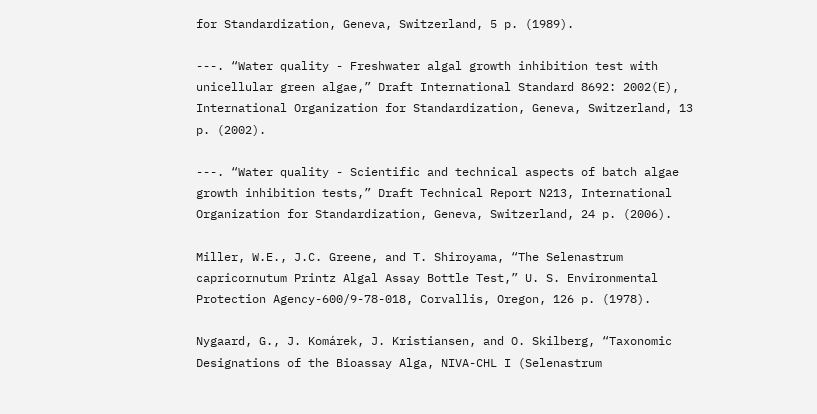for Standardization, Geneva, Switzerland, 5 p. (1989).

---. “Water quality - Freshwater algal growth inhibition test with unicellular green algae,” Draft International Standard 8692: 2002(E), International Organization for Standardization, Geneva, Switzerland, 13 p. (2002).

---. “Water quality - Scientific and technical aspects of batch algae growth inhibition tests,” Draft Technical Report N213, International Organization for Standardization, Geneva, Switzerland, 24 p. (2006).

Miller, W.E., J.C. Greene, and T. Shiroyama, “The Selenastrum capricornutum Printz Algal Assay Bottle Test,” U. S. Environmental Protection Agency-600/9-78-018, Corvallis, Oregon, 126 p. (1978).

Nygaard, G., J. Komárek, J. Kristiansen, and O. Skilberg, “Taxonomic Designations of the Bioassay Alga, NIVA-CHL I (Selenastrum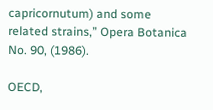capricornutum) and some related strains,” Opera Botanica No. 90, (1986).

OECD,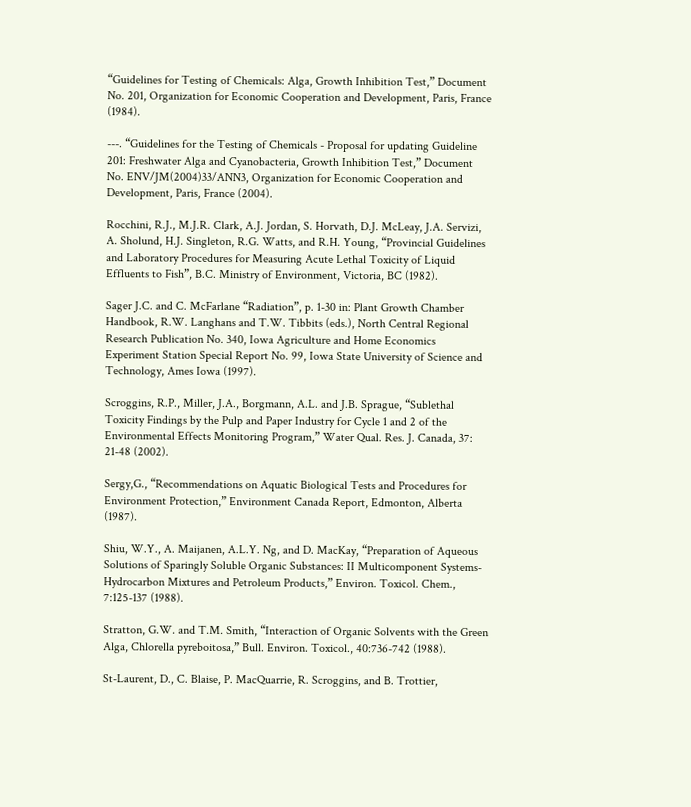“Guidelines for Testing of Chemicals: Alga, Growth Inhibition Test,” Document No. 201, Organization for Economic Cooperation and Development, Paris, France (1984).

---. “Guidelines for the Testing of Chemicals - Proposal for updating Guideline 201: Freshwater Alga and Cyanobacteria, Growth Inhibition Test,” Document No. ENV/JM(2004)33/ANN3, Organization for Economic Cooperation and Development, Paris, France (2004).

Rocchini, R.J., M.J.R. Clark, A.J. Jordan, S. Horvath, D.J. McLeay, J.A. Servizi, A. Sholund, H.J. Singleton, R.G. Watts, and R.H. Young, “Provincial Guidelines and Laboratory Procedures for Measuring Acute Lethal Toxicity of Liquid Effluents to Fish”, B.C. Ministry of Environment, Victoria, BC (1982).

Sager J.C. and C. McFarlane “Radiation”, p. 1-30 in: Plant Growth Chamber Handbook, R.W. Langhans and T.W. Tibbits (eds.), North Central Regional Research Publication No. 340, Iowa Agriculture and Home Economics Experiment Station Special Report No. 99, Iowa State University of Science and Technology, Ames Iowa (1997).

Scroggins, R.P., Miller, J.A., Borgmann, A.L. and J.B. Sprague, “Sublethal Toxicity Findings by the Pulp and Paper Industry for Cycle 1 and 2 of the Environmental Effects Monitoring Program,” Water Qual. Res. J. Canada, 37: 21-48 (2002).

Sergy,G., “Recommendations on Aquatic Biological Tests and Procedures for Environment Protection,” Environment Canada Report, Edmonton, Alberta (1987).

Shiu, W.Y., A. Maijanen, A.L.Y. Ng, and D. MacKay, “Preparation of Aqueous Solutions of Sparingly Soluble Organic Substances: II Multicomponent Systems-Hydrocarbon Mixtures and Petroleum Products,” Environ. Toxicol. Chem., 7:125-137 (1988).

Stratton, G.W. and T.M. Smith, “Interaction of Organic Solvents with the Green Alga, Chlorella pyreboitosa,” Bull. Environ. Toxicol., 40:736-742 (1988).

St-Laurent, D., C. Blaise, P. MacQuarrie, R. Scroggins, and B. Trottier,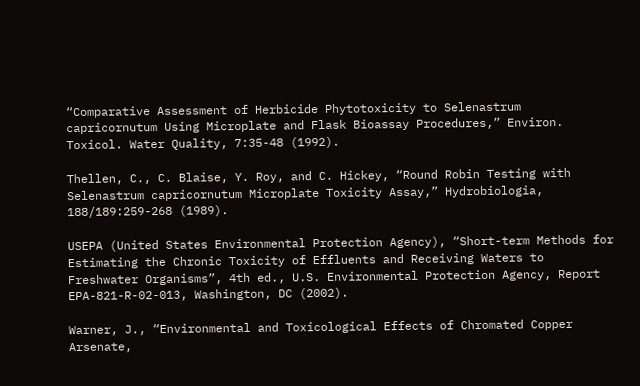“Comparative Assessment of Herbicide Phytotoxicity to Selenastrum capricornutum Using Microplate and Flask Bioassay Procedures,” Environ. Toxicol. Water Quality, 7:35-48 (1992).

Thellen, C., C. Blaise, Y. Roy, and C. Hickey, “Round Robin Testing with Selenastrum capricornutum Microplate Toxicity Assay,” Hydrobiologia, 188/189:259-268 (1989).

USEPA (United States Environmental Protection Agency), “Short-term Methods for Estimating the Chronic Toxicity of Effluents and Receiving Waters to Freshwater Organisms”, 4th ed., U.S. Environmental Protection Agency, Report EPA-821-R-02-013, Washington, DC (2002).

Warner, J., “Environmental and Toxicological Effects of Chromated Copper Arsenate,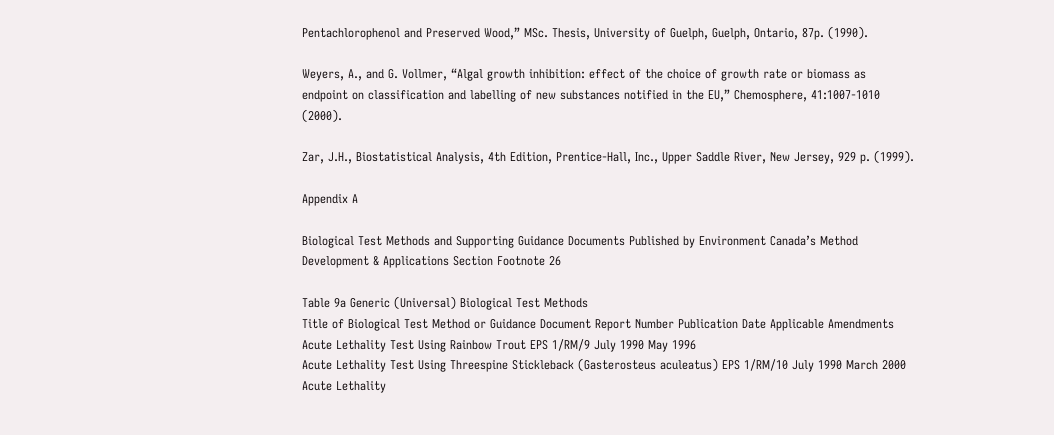Pentachlorophenol and Preserved Wood,” MSc. Thesis, University of Guelph, Guelph, Ontario, 87p. (1990).

Weyers, A., and G. Vollmer, “Algal growth inhibition: effect of the choice of growth rate or biomass as endpoint on classification and labelling of new substances notified in the EU,” Chemosphere, 41:1007-1010 (2000).

Zar, J.H., Biostatistical Analysis, 4th Edition, Prentice-Hall, Inc., Upper Saddle River, New Jersey, 929 p. (1999).

Appendix A

Biological Test Methods and Supporting Guidance Documents Published by Environment Canada’s Method Development & Applications Section Footnote 26

Table 9a Generic (Universal) Biological Test Methods
Title of Biological Test Method or Guidance Document Report Number Publication Date Applicable Amendments
Acute Lethality Test Using Rainbow Trout EPS 1/RM/9 July 1990 May 1996
Acute Lethality Test Using Threespine Stickleback (Gasterosteus aculeatus) EPS 1/RM/10 July 1990 March 2000
Acute Lethality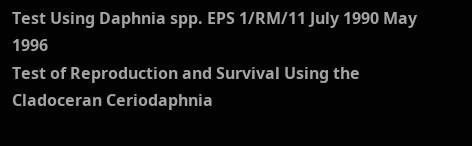Test Using Daphnia spp. EPS 1/RM/11 July 1990 May 1996
Test of Reproduction and Survival Using the Cladoceran Ceriodaphnia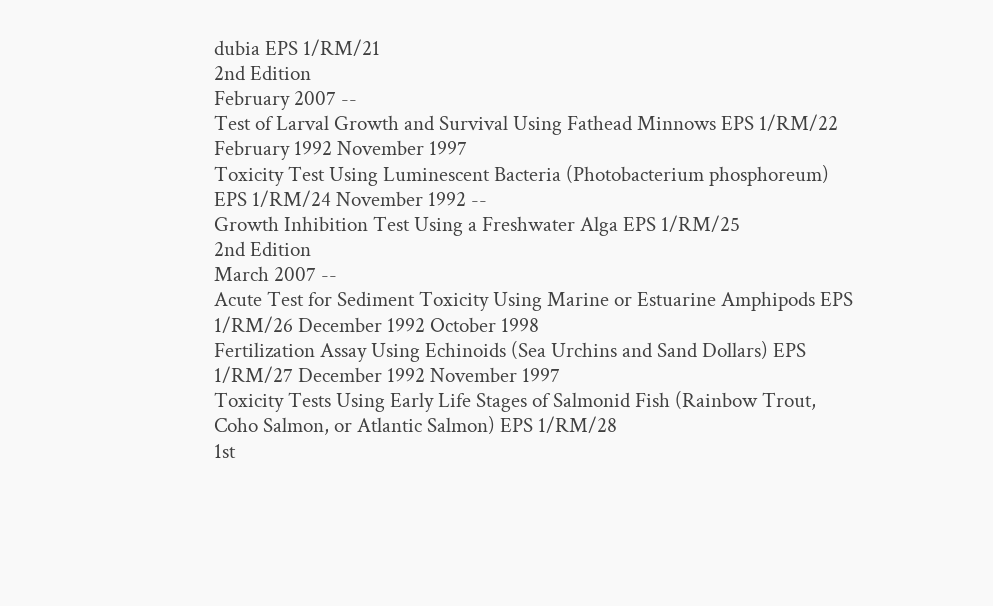dubia EPS 1/RM/21
2nd Edition
February 2007 --
Test of Larval Growth and Survival Using Fathead Minnows EPS 1/RM/22 February 1992 November 1997
Toxicity Test Using Luminescent Bacteria (Photobacterium phosphoreum) EPS 1/RM/24 November 1992 --
Growth Inhibition Test Using a Freshwater Alga EPS 1/RM/25
2nd Edition
March 2007 --
Acute Test for Sediment Toxicity Using Marine or Estuarine Amphipods EPS 1/RM/26 December 1992 October 1998
Fertilization Assay Using Echinoids (Sea Urchins and Sand Dollars) EPS 1/RM/27 December 1992 November 1997
Toxicity Tests Using Early Life Stages of Salmonid Fish (Rainbow Trout, Coho Salmon, or Atlantic Salmon) EPS 1/RM/28
1st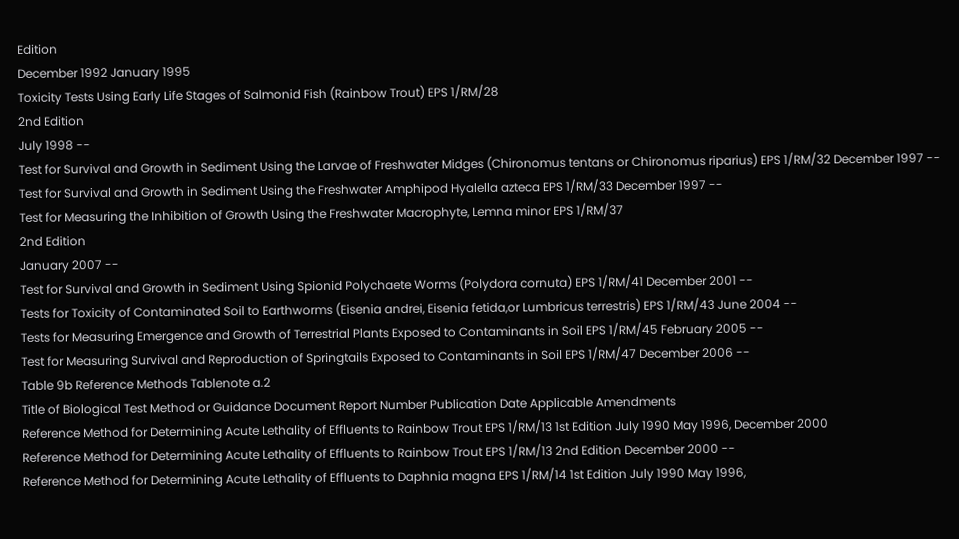Edition
December 1992 January 1995
Toxicity Tests Using Early Life Stages of Salmonid Fish (Rainbow Trout) EPS 1/RM/28
2nd Edition
July 1998 --
Test for Survival and Growth in Sediment Using the Larvae of Freshwater Midges (Chironomus tentans or Chironomus riparius) EPS 1/RM/32 December 1997 --
Test for Survival and Growth in Sediment Using the Freshwater Amphipod Hyalella azteca EPS 1/RM/33 December 1997 --
Test for Measuring the Inhibition of Growth Using the Freshwater Macrophyte, Lemna minor EPS 1/RM/37
2nd Edition
January 2007 --
Test for Survival and Growth in Sediment Using Spionid Polychaete Worms (Polydora cornuta) EPS 1/RM/41 December 2001 --
Tests for Toxicity of Contaminated Soil to Earthworms (Eisenia andrei, Eisenia fetida,or Lumbricus terrestris) EPS 1/RM/43 June 2004 --
Tests for Measuring Emergence and Growth of Terrestrial Plants Exposed to Contaminants in Soil EPS 1/RM/45 February 2005 --
Test for Measuring Survival and Reproduction of Springtails Exposed to Contaminants in Soil EPS 1/RM/47 December 2006 --
Table 9b Reference Methods Tablenote a.2
Title of Biological Test Method or Guidance Document Report Number Publication Date Applicable Amendments
Reference Method for Determining Acute Lethality of Effluents to Rainbow Trout EPS 1/RM/13 1st Edition July 1990 May 1996, December 2000
Reference Method for Determining Acute Lethality of Effluents to Rainbow Trout EPS 1/RM/13 2nd Edition December 2000 --
Reference Method for Determining Acute Lethality of Effluents to Daphnia magna EPS 1/RM/14 1st Edition July 1990 May 1996,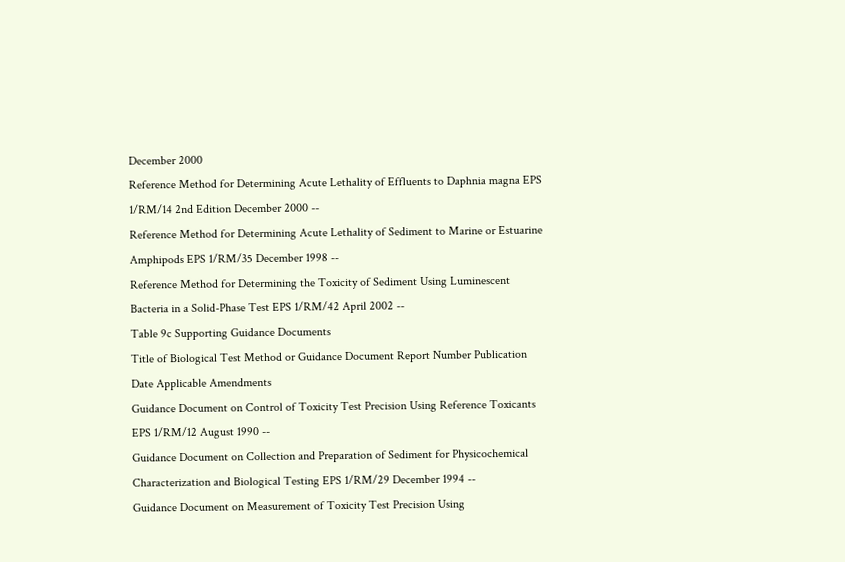December 2000
Reference Method for Determining Acute Lethality of Effluents to Daphnia magna EPS 1/RM/14 2nd Edition December 2000 --
Reference Method for Determining Acute Lethality of Sediment to Marine or Estuarine Amphipods EPS 1/RM/35 December 1998 --
Reference Method for Determining the Toxicity of Sediment Using Luminescent Bacteria in a Solid-Phase Test EPS 1/RM/42 April 2002 --
Table 9c Supporting Guidance Documents
Title of Biological Test Method or Guidance Document Report Number Publication Date Applicable Amendments
Guidance Document on Control of Toxicity Test Precision Using Reference Toxicants EPS 1/RM/12 August 1990 --
Guidance Document on Collection and Preparation of Sediment for Physicochemical Characterization and Biological Testing EPS 1/RM/29 December 1994 --
Guidance Document on Measurement of Toxicity Test Precision Using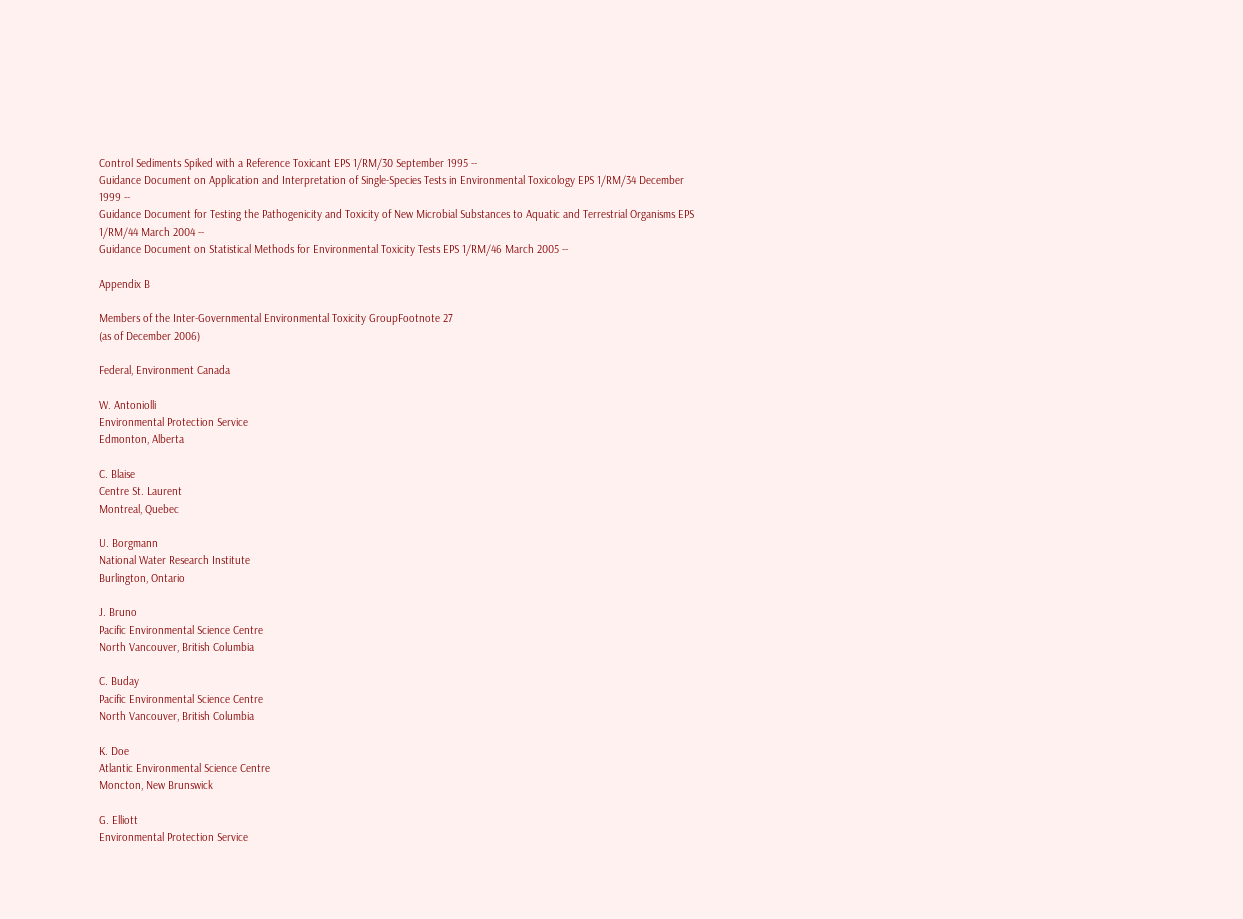Control Sediments Spiked with a Reference Toxicant EPS 1/RM/30 September 1995 --
Guidance Document on Application and Interpretation of Single-Species Tests in Environmental Toxicology EPS 1/RM/34 December 1999 --
Guidance Document for Testing the Pathogenicity and Toxicity of New Microbial Substances to Aquatic and Terrestrial Organisms EPS 1/RM/44 March 2004 --
Guidance Document on Statistical Methods for Environmental Toxicity Tests EPS 1/RM/46 March 2005 --

Appendix B

Members of the Inter-Governmental Environmental Toxicity GroupFootnote 27
(as of December 2006)

Federal, Environment Canada

W. Antoniolli
Environmental Protection Service
Edmonton, Alberta

C. Blaise
Centre St. Laurent
Montreal, Quebec

U. Borgmann
National Water Research Institute
Burlington, Ontario

J. Bruno
Pacific Environmental Science Centre
North Vancouver, British Columbia

C. Buday
Pacific Environmental Science Centre
North Vancouver, British Columbia

K. Doe
Atlantic Environmental Science Centre
Moncton, New Brunswick

G. Elliott
Environmental Protection Service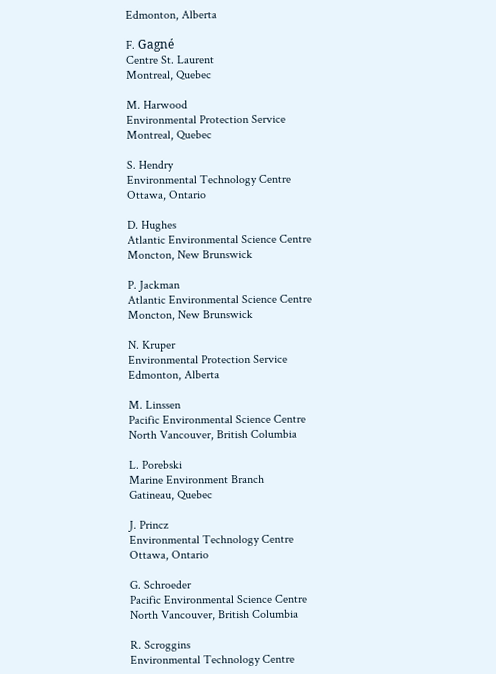Edmonton, Alberta

F. Gagné
Centre St. Laurent
Montreal, Quebec

M. Harwood
Environmental Protection Service
Montreal, Quebec

S. Hendry
Environmental Technology Centre
Ottawa, Ontario

D. Hughes
Atlantic Environmental Science Centre
Moncton, New Brunswick

P. Jackman
Atlantic Environmental Science Centre
Moncton, New Brunswick

N. Kruper
Environmental Protection Service
Edmonton, Alberta

M. Linssen
Pacific Environmental Science Centre
North Vancouver, British Columbia

L. Porebski
Marine Environment Branch
Gatineau, Quebec

J. Princz
Environmental Technology Centre
Ottawa, Ontario

G. Schroeder
Pacific Environmental Science Centre
North Vancouver, British Columbia

R. Scroggins
Environmental Technology Centre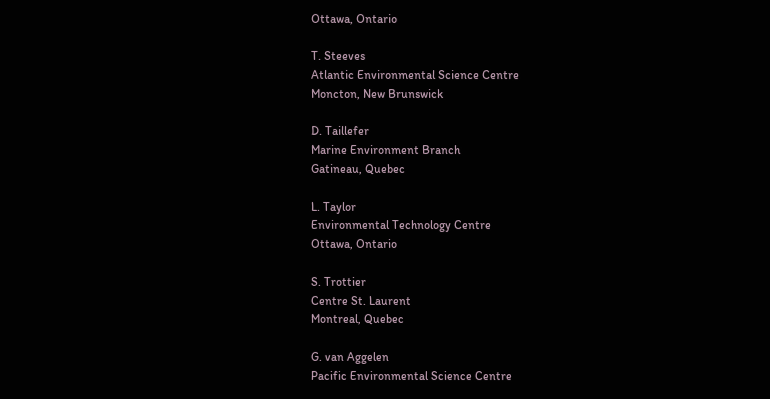Ottawa, Ontario

T. Steeves
Atlantic Environmental Science Centre
Moncton, New Brunswick

D. Taillefer
Marine Environment Branch
Gatineau, Quebec

L. Taylor
Environmental Technology Centre
Ottawa, Ontario

S. Trottier
Centre St. Laurent
Montreal, Quebec

G. van Aggelen
Pacific Environmental Science Centre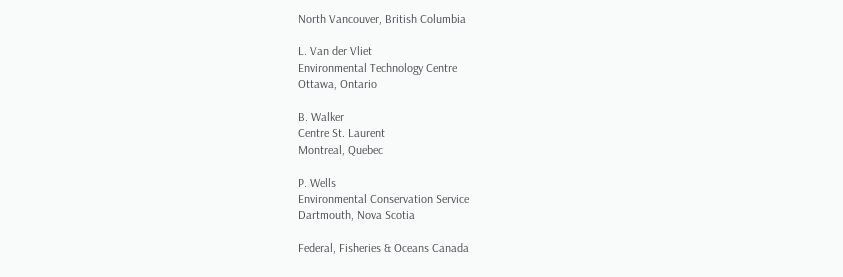North Vancouver, British Columbia

L. Van der Vliet
Environmental Technology Centre
Ottawa, Ontario

B. Walker
Centre St. Laurent
Montreal, Quebec

P. Wells
Environmental Conservation Service
Dartmouth, Nova Scotia

Federal, Fisheries & Oceans Canada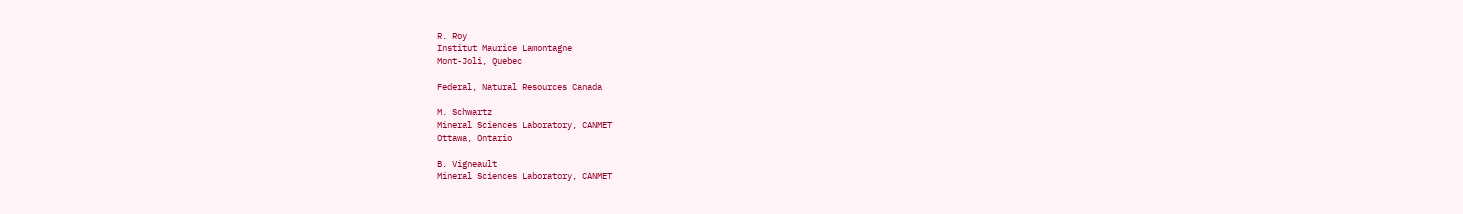R. Roy
Institut Maurice Lamontagne
Mont-Joli, Quebec

Federal, Natural Resources Canada

M. Schwartz
Mineral Sciences Laboratory, CANMET
Ottawa, Ontario

B. Vigneault
Mineral Sciences Laboratory, CANMET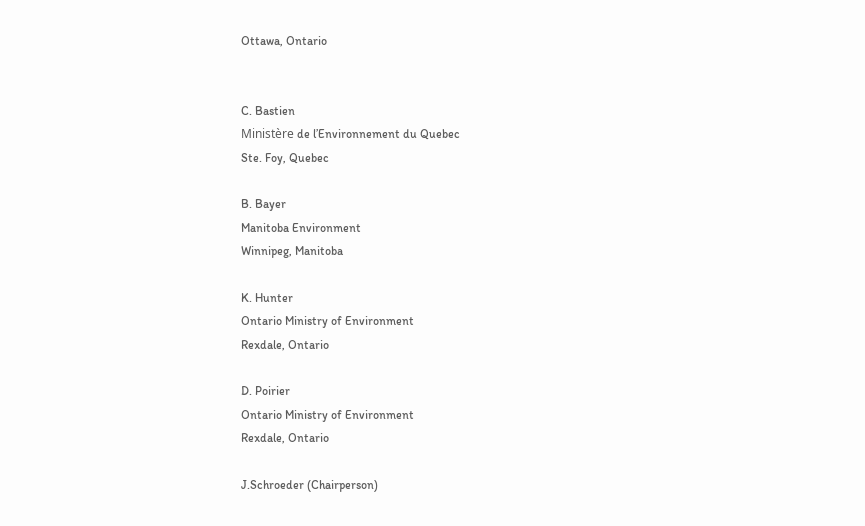Ottawa, Ontario


C. Bastien
Ministère de l’Environnement du Quebec
Ste. Foy, Quebec

B. Bayer
Manitoba Environment
Winnipeg, Manitoba

K. Hunter
Ontario Ministry of Environment
Rexdale, Ontario

D. Poirier
Ontario Ministry of Environment
Rexdale, Ontario

J.Schroeder (Chairperson)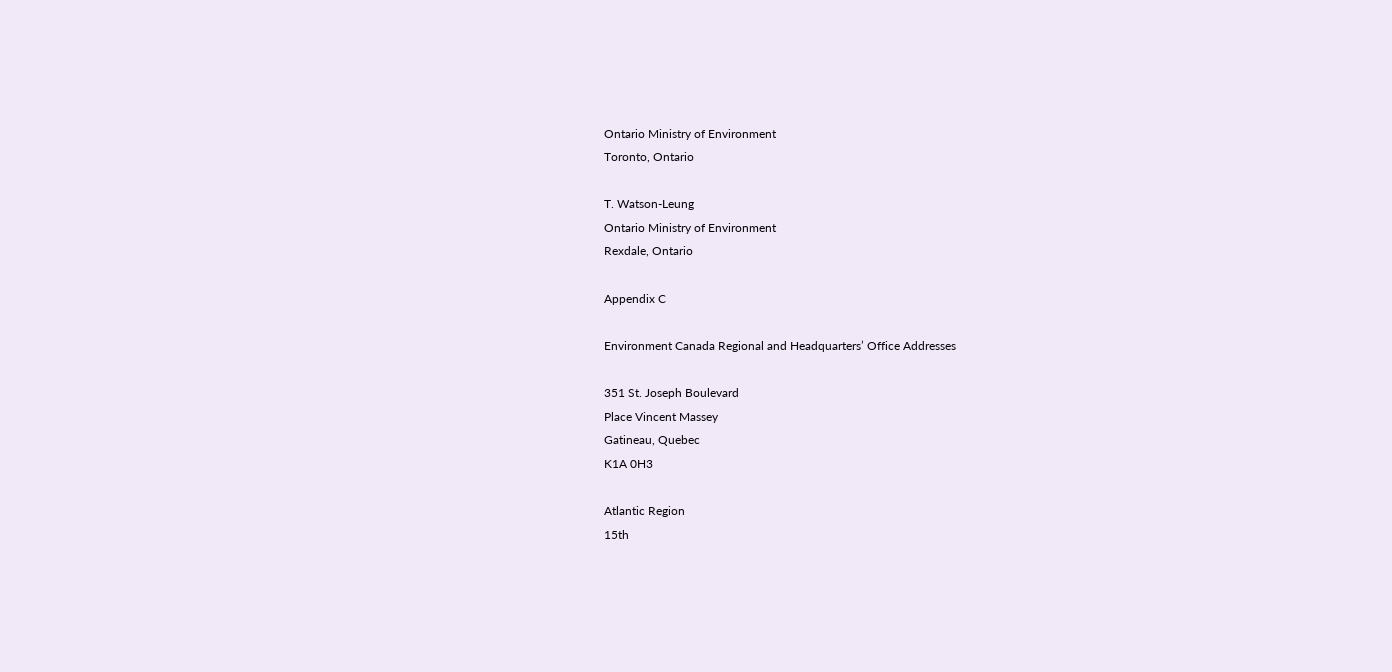Ontario Ministry of Environment
Toronto, Ontario

T. Watson-Leung
Ontario Ministry of Environment
Rexdale, Ontario

Appendix C

Environment Canada Regional and Headquarters’ Office Addresses

351 St. Joseph Boulevard
Place Vincent Massey
Gatineau, Quebec
K1A 0H3

Atlantic Region
15th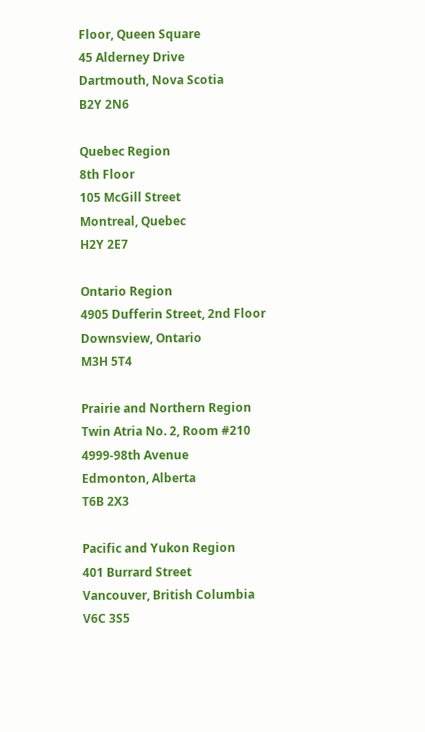Floor, Queen Square
45 Alderney Drive
Dartmouth, Nova Scotia
B2Y 2N6

Quebec Region
8th Floor
105 McGill Street
Montreal, Quebec
H2Y 2E7

Ontario Region
4905 Dufferin Street, 2nd Floor
Downsview, Ontario
M3H 5T4

Prairie and Northern Region
Twin Atria No. 2, Room #210
4999-98th Avenue
Edmonton, Alberta
T6B 2X3

Pacific and Yukon Region
401 Burrard Street
Vancouver, British Columbia
V6C 3S5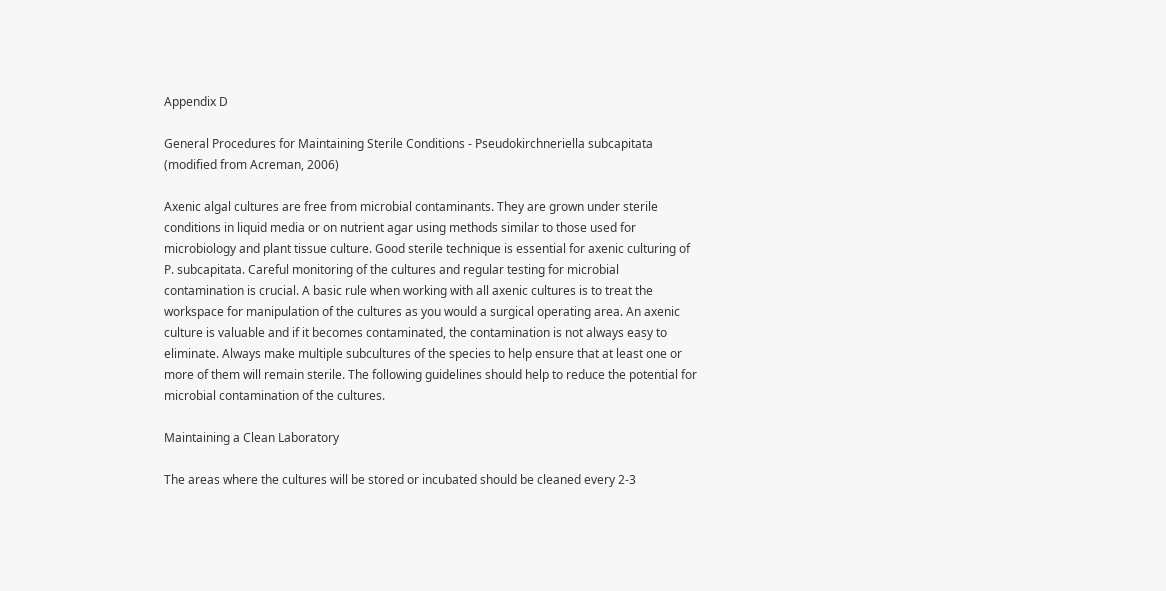Appendix D

General Procedures for Maintaining Sterile Conditions - Pseudokirchneriella subcapitata (modified from Acreman, 2006)

Axenic algal cultures are free from microbial contaminants. They are grown under sterile conditions in liquid media or on nutrient agar using methods similar to those used for microbiology and plant tissue culture. Good sterile technique is essential for axenic culturing of P. subcapitata. Careful monitoring of the cultures and regular testing for microbial contamination is crucial. A basic rule when working with all axenic cultures is to treat the workspace for manipulation of the cultures as you would a surgical operating area. An axenic culture is valuable and if it becomes contaminated, the contamination is not always easy to eliminate. Always make multiple subcultures of the species to help ensure that at least one or more of them will remain sterile. The following guidelines should help to reduce the potential for microbial contamination of the cultures.

Maintaining a Clean Laboratory

The areas where the cultures will be stored or incubated should be cleaned every 2-3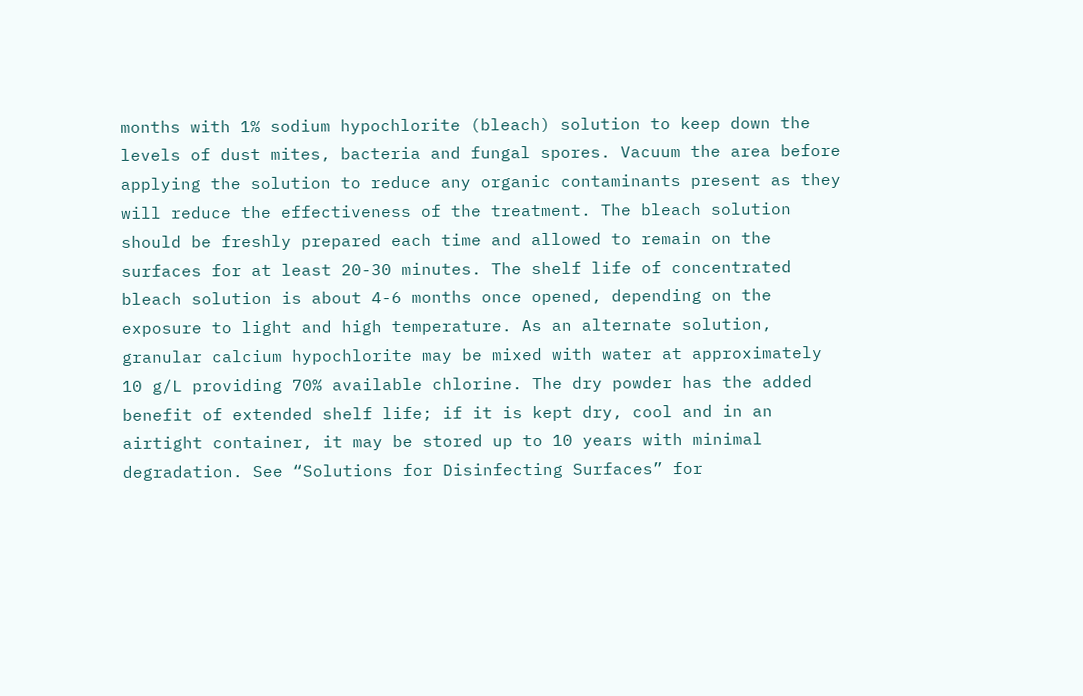months with 1% sodium hypochlorite (bleach) solution to keep down the levels of dust mites, bacteria and fungal spores. Vacuum the area before applying the solution to reduce any organic contaminants present as they will reduce the effectiveness of the treatment. The bleach solution should be freshly prepared each time and allowed to remain on the surfaces for at least 20-30 minutes. The shelf life of concentrated bleach solution is about 4-6 months once opened, depending on the exposure to light and high temperature. As an alternate solution, granular calcium hypochlorite may be mixed with water at approximately 10 g/L providing 70% available chlorine. The dry powder has the added benefit of extended shelf life; if it is kept dry, cool and in an airtight container, it may be stored up to 10 years with minimal degradation. See “Solutions for Disinfecting Surfaces” for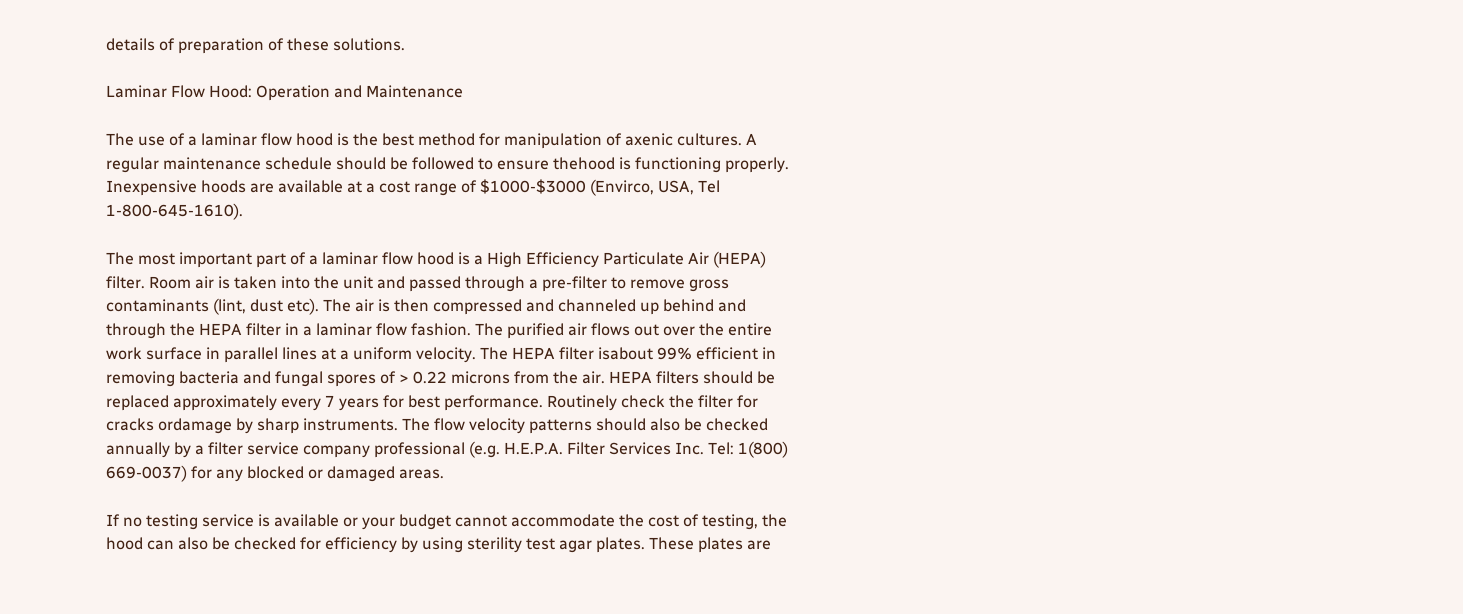details of preparation of these solutions.

Laminar Flow Hood: Operation and Maintenance

The use of a laminar flow hood is the best method for manipulation of axenic cultures. A regular maintenance schedule should be followed to ensure thehood is functioning properly. Inexpensive hoods are available at a cost range of $1000-$3000 (Envirco, USA, Tel 1-800-645-1610).

The most important part of a laminar flow hood is a High Efficiency Particulate Air (HEPA) filter. Room air is taken into the unit and passed through a pre-filter to remove gross contaminants (lint, dust etc). The air is then compressed and channeled up behind and through the HEPA filter in a laminar flow fashion. The purified air flows out over the entire work surface in parallel lines at a uniform velocity. The HEPA filter isabout 99% efficient in removing bacteria and fungal spores of > 0.22 microns from the air. HEPA filters should be replaced approximately every 7 years for best performance. Routinely check the filter for cracks ordamage by sharp instruments. The flow velocity patterns should also be checked annually by a filter service company professional (e.g. H.E.P.A. Filter Services Inc. Tel: 1(800) 669-0037) for any blocked or damaged areas.

If no testing service is available or your budget cannot accommodate the cost of testing, the hood can also be checked for efficiency by using sterility test agar plates. These plates are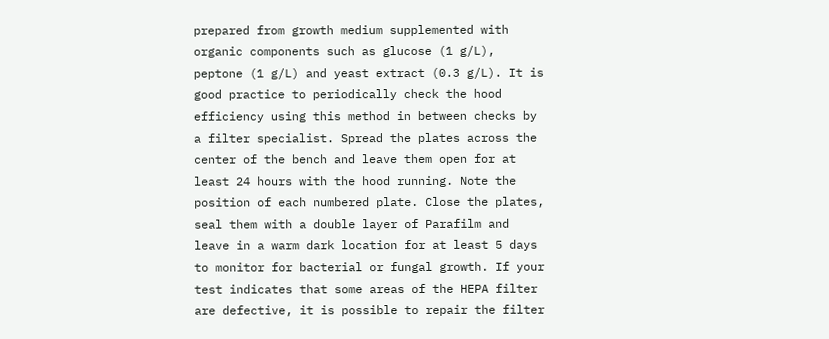prepared from growth medium supplemented with organic components such as glucose (1 g/L), peptone (1 g/L) and yeast extract (0.3 g/L). It is good practice to periodically check the hood efficiency using this method in between checks by a filter specialist. Spread the plates across the center of the bench and leave them open for at least 24 hours with the hood running. Note the position of each numbered plate. Close the plates, seal them with a double layer of Parafilm and leave in a warm dark location for at least 5 days to monitor for bacterial or fungal growth. If your test indicates that some areas of the HEPA filter are defective, it is possible to repair the filter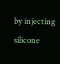by injecting silicone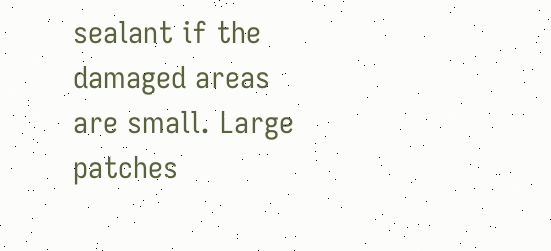sealant if the damaged areas are small. Large patches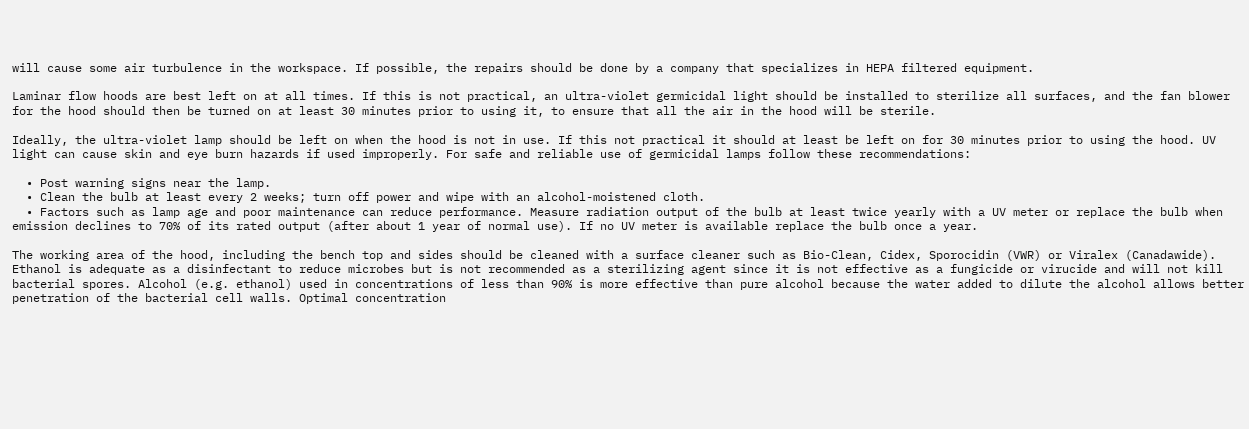will cause some air turbulence in the workspace. If possible, the repairs should be done by a company that specializes in HEPA filtered equipment.

Laminar flow hoods are best left on at all times. If this is not practical, an ultra-violet germicidal light should be installed to sterilize all surfaces, and the fan blower for the hood should then be turned on at least 30 minutes prior to using it, to ensure that all the air in the hood will be sterile.

Ideally, the ultra-violet lamp should be left on when the hood is not in use. If this not practical it should at least be left on for 30 minutes prior to using the hood. UV light can cause skin and eye burn hazards if used improperly. For safe and reliable use of germicidal lamps follow these recommendations:

  • Post warning signs near the lamp.
  • Clean the bulb at least every 2 weeks; turn off power and wipe with an alcohol-moistened cloth.
  • Factors such as lamp age and poor maintenance can reduce performance. Measure radiation output of the bulb at least twice yearly with a UV meter or replace the bulb when emission declines to 70% of its rated output (after about 1 year of normal use). If no UV meter is available replace the bulb once a year.

The working area of the hood, including the bench top and sides should be cleaned with a surface cleaner such as Bio-Clean, Cidex, Sporocidin (VWR) or Viralex (Canadawide). Ethanol is adequate as a disinfectant to reduce microbes but is not recommended as a sterilizing agent since it is not effective as a fungicide or virucide and will not kill bacterial spores. Alcohol (e.g. ethanol) used in concentrations of less than 90% is more effective than pure alcohol because the water added to dilute the alcohol allows better penetration of the bacterial cell walls. Optimal concentration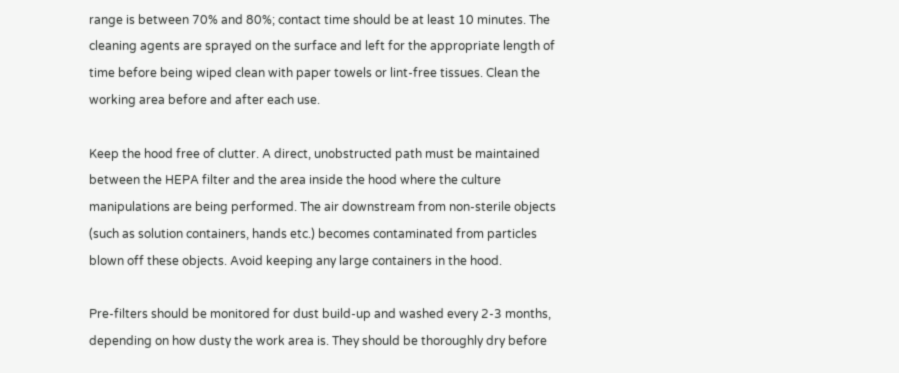range is between 70% and 80%; contact time should be at least 10 minutes. The cleaning agents are sprayed on the surface and left for the appropriate length of time before being wiped clean with paper towels or lint-free tissues. Clean the working area before and after each use.

Keep the hood free of clutter. A direct, unobstructed path must be maintained between the HEPA filter and the area inside the hood where the culture manipulations are being performed. The air downstream from non-sterile objects (such as solution containers, hands etc.) becomes contaminated from particles blown off these objects. Avoid keeping any large containers in the hood.

Pre-filters should be monitored for dust build-up and washed every 2-3 months, depending on how dusty the work area is. They should be thoroughly dry before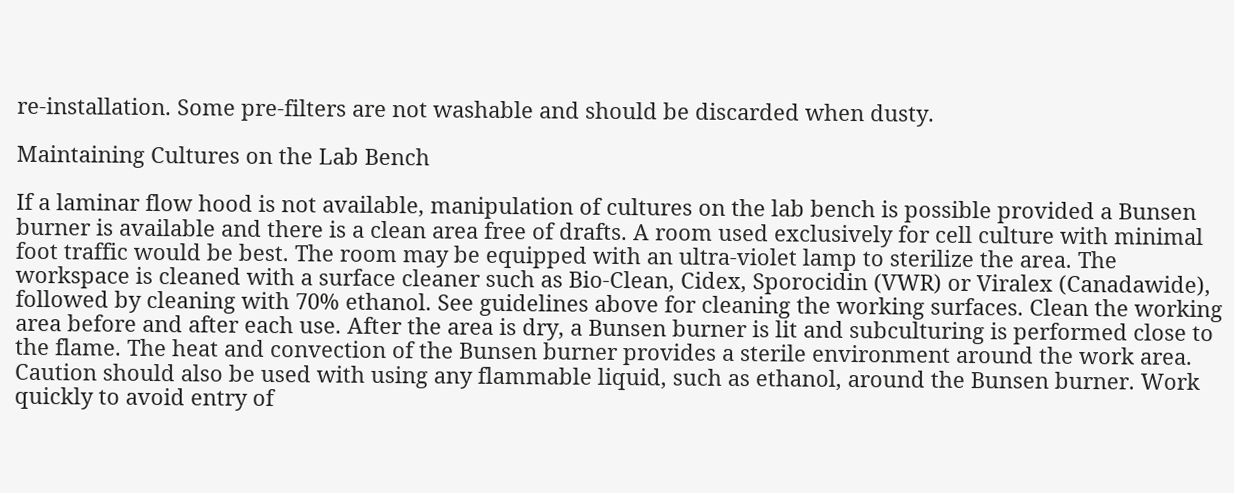re-installation. Some pre-filters are not washable and should be discarded when dusty.

Maintaining Cultures on the Lab Bench

If a laminar flow hood is not available, manipulation of cultures on the lab bench is possible provided a Bunsen burner is available and there is a clean area free of drafts. A room used exclusively for cell culture with minimal foot traffic would be best. The room may be equipped with an ultra-violet lamp to sterilize the area. The workspace is cleaned with a surface cleaner such as Bio-Clean, Cidex, Sporocidin (VWR) or Viralex (Canadawide), followed by cleaning with 70% ethanol. See guidelines above for cleaning the working surfaces. Clean the working area before and after each use. After the area is dry, a Bunsen burner is lit and subculturing is performed close to the flame. The heat and convection of the Bunsen burner provides a sterile environment around the work area. Caution should also be used with using any flammable liquid, such as ethanol, around the Bunsen burner. Work quickly to avoid entry of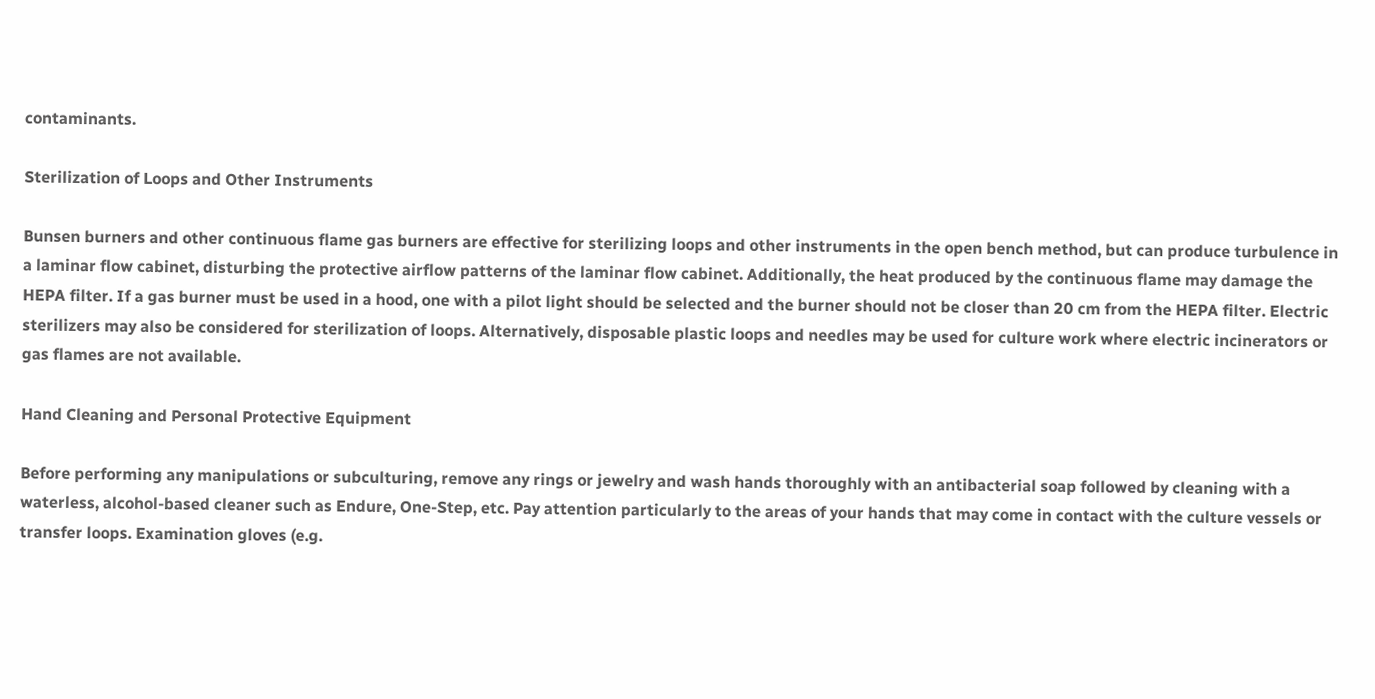contaminants.

Sterilization of Loops and Other Instruments

Bunsen burners and other continuous flame gas burners are effective for sterilizing loops and other instruments in the open bench method, but can produce turbulence in a laminar flow cabinet, disturbing the protective airflow patterns of the laminar flow cabinet. Additionally, the heat produced by the continuous flame may damage the HEPA filter. If a gas burner must be used in a hood, one with a pilot light should be selected and the burner should not be closer than 20 cm from the HEPA filter. Electric sterilizers may also be considered for sterilization of loops. Alternatively, disposable plastic loops and needles may be used for culture work where electric incinerators or gas flames are not available.

Hand Cleaning and Personal Protective Equipment

Before performing any manipulations or subculturing, remove any rings or jewelry and wash hands thoroughly with an antibacterial soap followed by cleaning with a waterless, alcohol-based cleaner such as Endure, One-Step, etc. Pay attention particularly to the areas of your hands that may come in contact with the culture vessels or transfer loops. Examination gloves (e.g.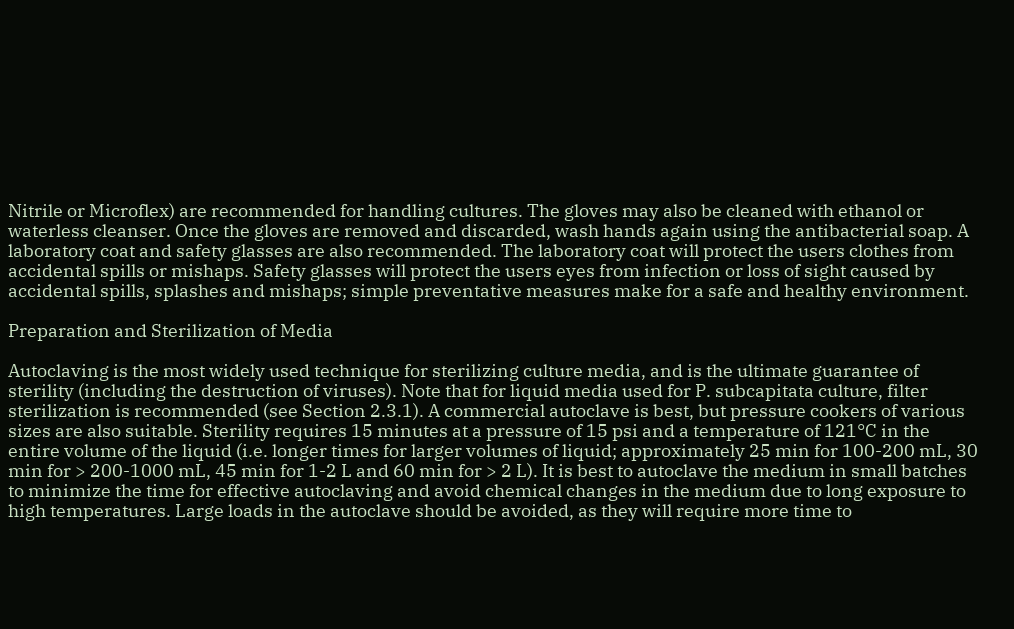Nitrile or Microflex) are recommended for handling cultures. The gloves may also be cleaned with ethanol or waterless cleanser. Once the gloves are removed and discarded, wash hands again using the antibacterial soap. A laboratory coat and safety glasses are also recommended. The laboratory coat will protect the users clothes from accidental spills or mishaps. Safety glasses will protect the users eyes from infection or loss of sight caused by accidental spills, splashes and mishaps; simple preventative measures make for a safe and healthy environment.

Preparation and Sterilization of Media

Autoclaving is the most widely used technique for sterilizing culture media, and is the ultimate guarantee of sterility (including the destruction of viruses). Note that for liquid media used for P. subcapitata culture, filter sterilization is recommended (see Section 2.3.1). A commercial autoclave is best, but pressure cookers of various sizes are also suitable. Sterility requires 15 minutes at a pressure of 15 psi and a temperature of 121°C in the entire volume of the liquid (i.e. longer times for larger volumes of liquid; approximately 25 min for 100-200 mL, 30 min for > 200-1000 mL, 45 min for 1-2 L and 60 min for > 2 L). It is best to autoclave the medium in small batches to minimize the time for effective autoclaving and avoid chemical changes in the medium due to long exposure to high temperatures. Large loads in the autoclave should be avoided, as they will require more time to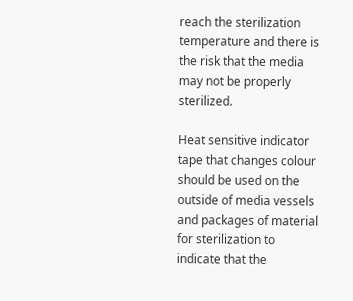reach the sterilization temperature and there is the risk that the media may not be properly sterilized.

Heat sensitive indicator tape that changes colour should be used on the outside of media vessels and packages of material for sterilization to indicate that the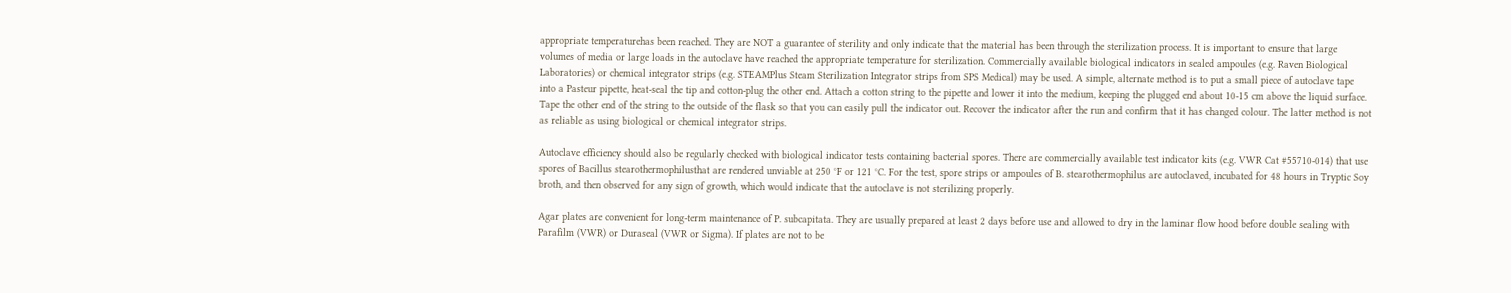appropriate temperaturehas been reached. They are NOT a guarantee of sterility and only indicate that the material has been through the sterilization process. It is important to ensure that large volumes of media or large loads in the autoclave have reached the appropriate temperature for sterilization. Commercially available biological indicators in sealed ampoules (e.g. Raven Biological Laboratories) or chemical integrator strips (e.g. STEAMPlus Steam Sterilization Integrator strips from SPS Medical) may be used. A simple, alternate method is to put a small piece of autoclave tape into a Pasteur pipette, heat-seal the tip and cotton-plug the other end. Attach a cotton string to the pipette and lower it into the medium, keeping the plugged end about 10-15 cm above the liquid surface. Tape the other end of the string to the outside of the flask so that you can easily pull the indicator out. Recover the indicator after the run and confirm that it has changed colour. The latter method is not as reliable as using biological or chemical integrator strips.

Autoclave efficiency should also be regularly checked with biological indicator tests containing bacterial spores. There are commercially available test indicator kits (e.g. VWR Cat #55710-014) that use spores of Bacillus stearothermophilusthat are rendered unviable at 250 °F or 121 °C. For the test, spore strips or ampoules of B. stearothermophilus are autoclaved, incubated for 48 hours in Tryptic Soy broth, and then observed for any sign of growth, which would indicate that the autoclave is not sterilizing properly.

Agar plates are convenient for long-term maintenance of P. subcapitata. They are usually prepared at least 2 days before use and allowed to dry in the laminar flow hood before double sealing with Parafilm (VWR) or Duraseal (VWR or Sigma). If plates are not to be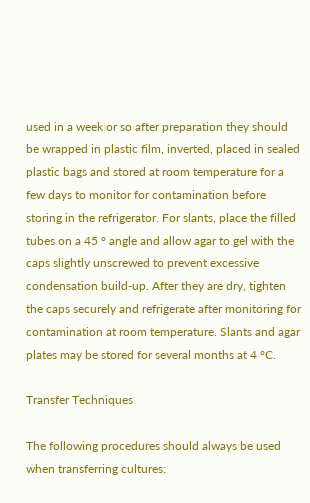used in a week or so after preparation they should be wrapped in plastic film, inverted, placed in sealed plastic bags and stored at room temperature for a few days to monitor for contamination before storing in the refrigerator. For slants, place the filled tubes on a 45 ° angle and allow agar to gel with the caps slightly unscrewed to prevent excessive condensation build-up. After they are dry, tighten the caps securely and refrigerate after monitoring for contamination at room temperature. Slants and agar plates may be stored for several months at 4 °C.

Transfer Techniques

The following procedures should always be used when transferring cultures: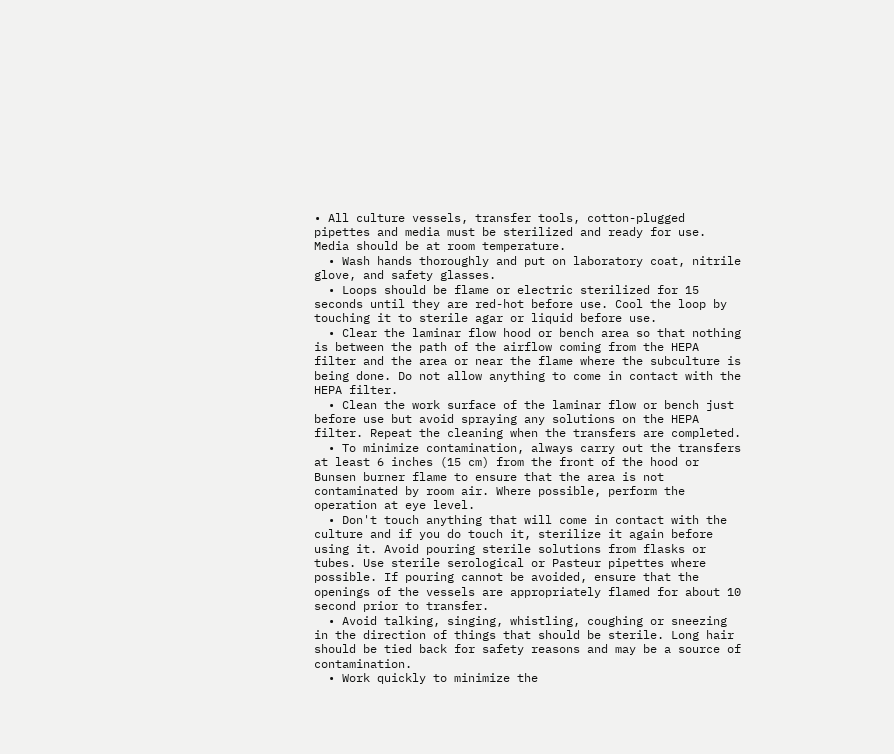• All culture vessels, transfer tools, cotton-plugged pipettes and media must be sterilized and ready for use. Media should be at room temperature.
  • Wash hands thoroughly and put on laboratory coat, nitrile glove, and safety glasses.
  • Loops should be flame or electric sterilized for 15 seconds until they are red-hot before use. Cool the loop by touching it to sterile agar or liquid before use.
  • Clear the laminar flow hood or bench area so that nothing is between the path of the airflow coming from the HEPA filter and the area or near the flame where the subculture is being done. Do not allow anything to come in contact with the HEPA filter.
  • Clean the work surface of the laminar flow or bench just before use but avoid spraying any solutions on the HEPA filter. Repeat the cleaning when the transfers are completed.
  • To minimize contamination, always carry out the transfers at least 6 inches (15 cm) from the front of the hood or Bunsen burner flame to ensure that the area is not contaminated by room air. Where possible, perform the operation at eye level.
  • Don't touch anything that will come in contact with the culture and if you do touch it, sterilize it again before using it. Avoid pouring sterile solutions from flasks or tubes. Use sterile serological or Pasteur pipettes where possible. If pouring cannot be avoided, ensure that the openings of the vessels are appropriately flamed for about 10 second prior to transfer.
  • Avoid talking, singing, whistling, coughing or sneezing in the direction of things that should be sterile. Long hair should be tied back for safety reasons and may be a source of contamination.
  • Work quickly to minimize the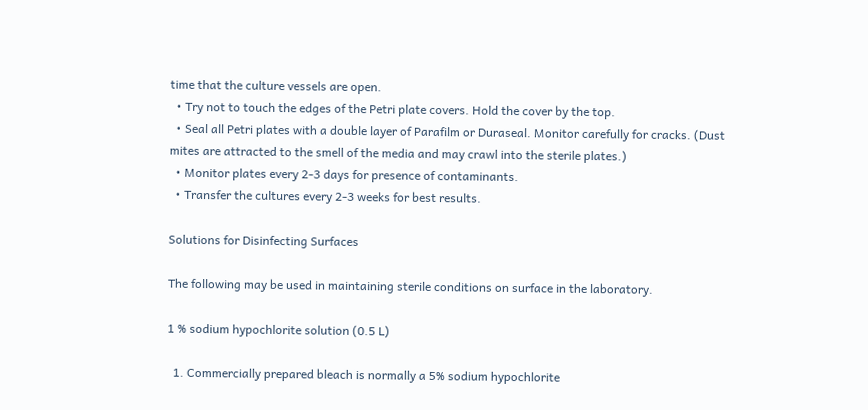time that the culture vessels are open.
  • Try not to touch the edges of the Petri plate covers. Hold the cover by the top.
  • Seal all Petri plates with a double layer of Parafilm or Duraseal. Monitor carefully for cracks. (Dust mites are attracted to the smell of the media and may crawl into the sterile plates.)
  • Monitor plates every 2-3 days for presence of contaminants.
  • Transfer the cultures every 2-3 weeks for best results.

Solutions for Disinfecting Surfaces

The following may be used in maintaining sterile conditions on surface in the laboratory.

1 % sodium hypochlorite solution (0.5 L)

  1. Commercially prepared bleach is normally a 5% sodium hypochlorite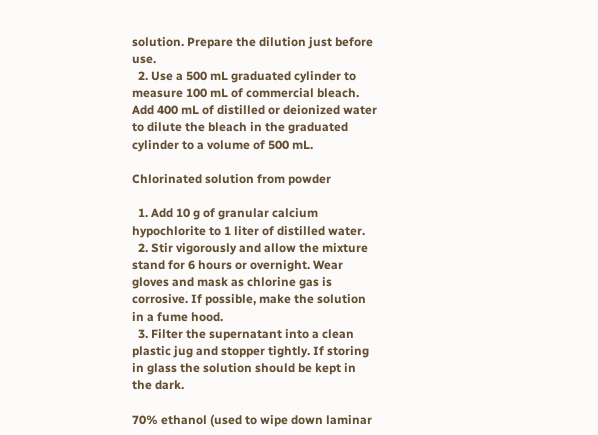solution. Prepare the dilution just before use.
  2. Use a 500 mL graduated cylinder to measure 100 mL of commercial bleach. Add 400 mL of distilled or deionized water to dilute the bleach in the graduated cylinder to a volume of 500 mL.

Chlorinated solution from powder

  1. Add 10 g of granular calcium hypochlorite to 1 liter of distilled water.
  2. Stir vigorously and allow the mixture stand for 6 hours or overnight. Wear gloves and mask as chlorine gas is corrosive. If possible, make the solution in a fume hood.
  3. Filter the supernatant into a clean plastic jug and stopper tightly. If storing in glass the solution should be kept in the dark.

70% ethanol (used to wipe down laminar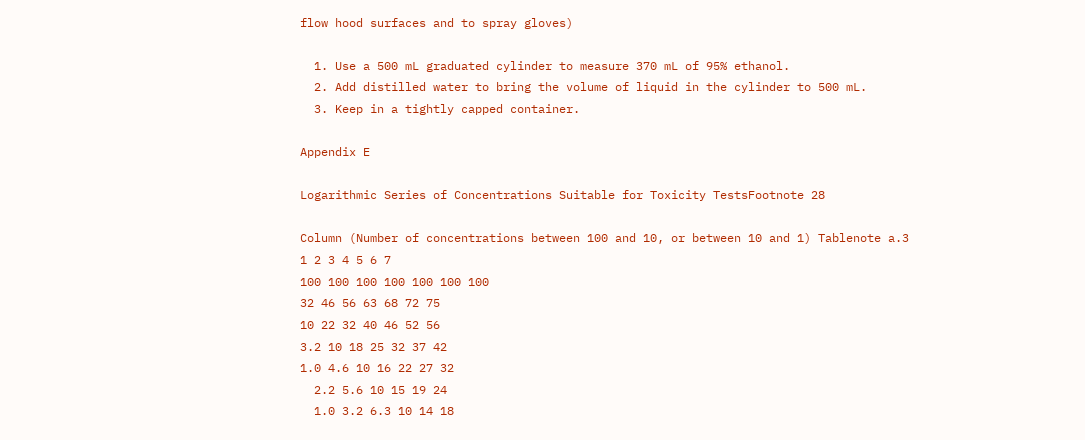flow hood surfaces and to spray gloves)

  1. Use a 500 mL graduated cylinder to measure 370 mL of 95% ethanol.
  2. Add distilled water to bring the volume of liquid in the cylinder to 500 mL.
  3. Keep in a tightly capped container.

Appendix E

Logarithmic Series of Concentrations Suitable for Toxicity TestsFootnote 28

Column (Number of concentrations between 100 and 10, or between 10 and 1) Tablenote a.3
1 2 3 4 5 6 7
100 100 100 100 100 100 100
32 46 56 63 68 72 75
10 22 32 40 46 52 56
3.2 10 18 25 32 37 42
1.0 4.6 10 16 22 27 32
  2.2 5.6 10 15 19 24
  1.0 3.2 6.3 10 14 18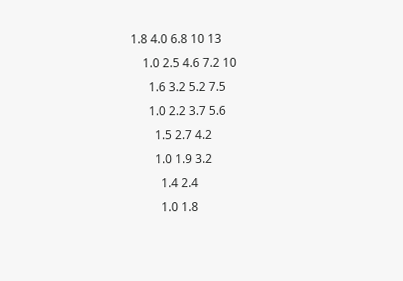1.8 4.0 6.8 10 13
    1.0 2.5 4.6 7.2 10
      1.6 3.2 5.2 7.5
      1.0 2.2 3.7 5.6
        1.5 2.7 4.2
        1.0 1.9 3.2
          1.4 2.4
          1.0 1.8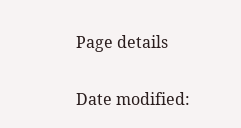Page details

Date modified: